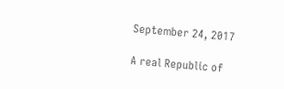September 24, 2017

A real Republic of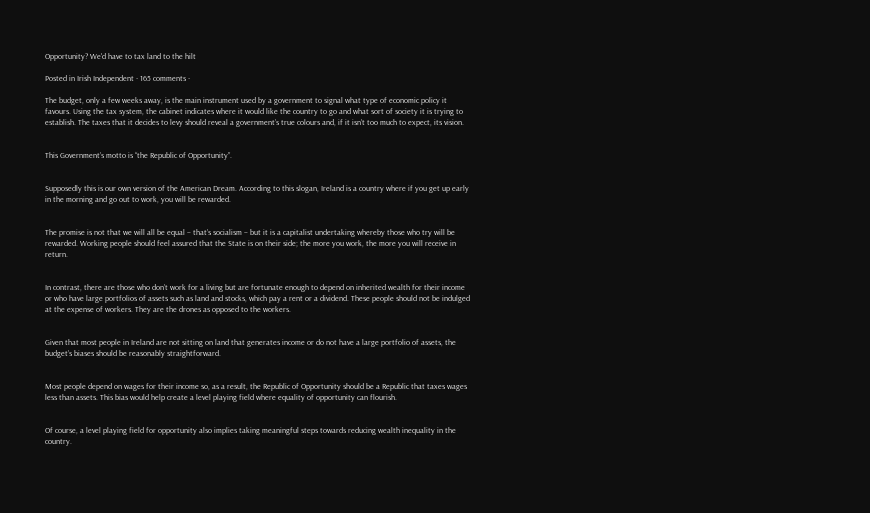Opportunity? We'd have to tax land to the hilt

Posted in Irish Independent · 165 comments ·

The budget, only a few weeks away, is the main instrument used by a government to signal what type of economic policy it favours. Using the tax system, the cabinet indicates where it would like the country to go and what sort of society it is trying to establish. The taxes that it decides to levy should reveal a government’s true colours and, if it isn’t too much to expect, its vision.


This Government’s motto is “the Republic of Opportunity”.


Supposedly this is our own version of the American Dream. According to this slogan, Ireland is a country where if you get up early in the morning and go out to work, you will be rewarded.


The promise is not that we will all be equal – that’s socialism – but it is a capitalist undertaking whereby those who try will be rewarded. Working people should feel assured that the State is on their side; the more you work, the more you will receive in return.


In contrast, there are those who don’t work for a living but are fortunate enough to depend on inherited wealth for their income or who have large portfolios of assets such as land and stocks, which pay a rent or a dividend. These people should not be indulged at the expense of workers. They are the drones as opposed to the workers.


Given that most people in Ireland are not sitting on land that generates income or do not have a large portfolio of assets, the budget’s biases should be reasonably straightforward.


Most people depend on wages for their income so, as a result, the Republic of Opportunity should be a Republic that taxes wages less than assets. This bias would help create a level playing field where equality of opportunity can flourish.


Of course, a level playing field for opportunity also implies taking meaningful steps towards reducing wealth inequality in the country.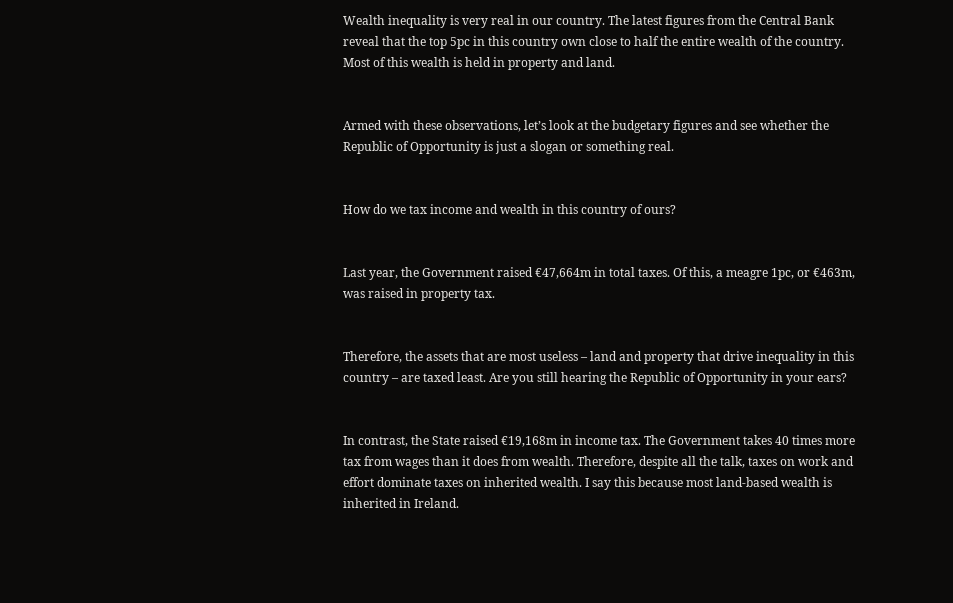Wealth inequality is very real in our country. The latest figures from the Central Bank reveal that the top 5pc in this country own close to half the entire wealth of the country. Most of this wealth is held in property and land.


Armed with these observations, let’s look at the budgetary figures and see whether the Republic of Opportunity is just a slogan or something real.


How do we tax income and wealth in this country of ours?


Last year, the Government raised €47,664m in total taxes. Of this, a meagre 1pc, or €463m, was raised in property tax.


Therefore, the assets that are most useless – land and property that drive inequality in this country – are taxed least. Are you still hearing the Republic of Opportunity in your ears?


In contrast, the State raised €19,168m in income tax. The Government takes 40 times more tax from wages than it does from wealth. Therefore, despite all the talk, taxes on work and effort dominate taxes on inherited wealth. I say this because most land-based wealth is inherited in Ireland.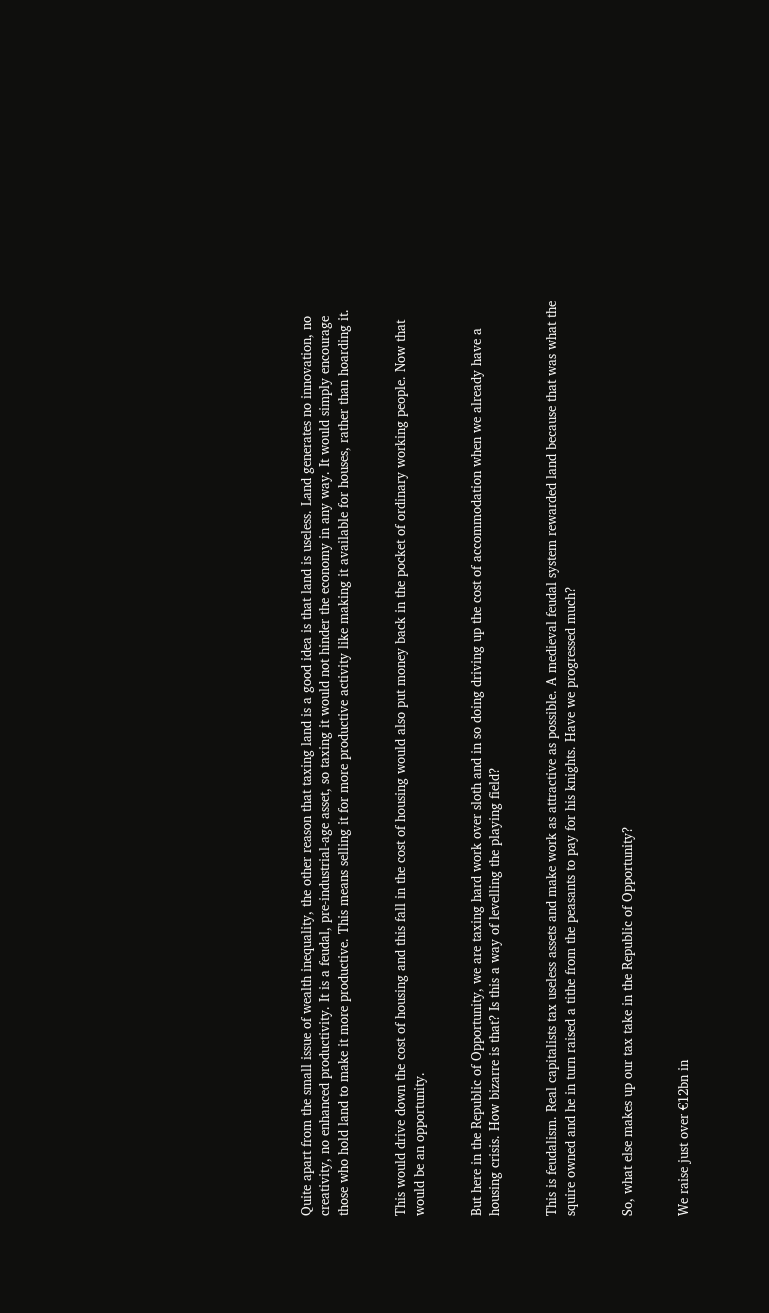Quite apart from the small issue of wealth inequality, the other reason that taxing land is a good idea is that land is useless. Land generates no innovation, no creativity, no enhanced productivity. It is a feudal, pre-industrial-age asset, so taxing it would not hinder the economy in any way. It would simply encourage those who hold land to make it more productive. This means selling it for more productive activity like making it available for houses, rather than hoarding it.


This would drive down the cost of housing and this fall in the cost of housing would also put money back in the pocket of ordinary working people. Now that would be an opportunity.


But here in the Republic of Opportunity, we are taxing hard work over sloth and in so doing driving up the cost of accommodation when we already have a housing crisis. How bizarre is that? Is this a way of levelling the playing field?


This is feudalism. Real capitalists tax useless assets and make work as attractive as possible. A medieval feudal system rewarded land because that was what the squire owned and he in turn raised a tithe from the peasants to pay for his knights. Have we progressed much?


So, what else makes up our tax take in the Republic of Opportunity?


We raise just over €12bn in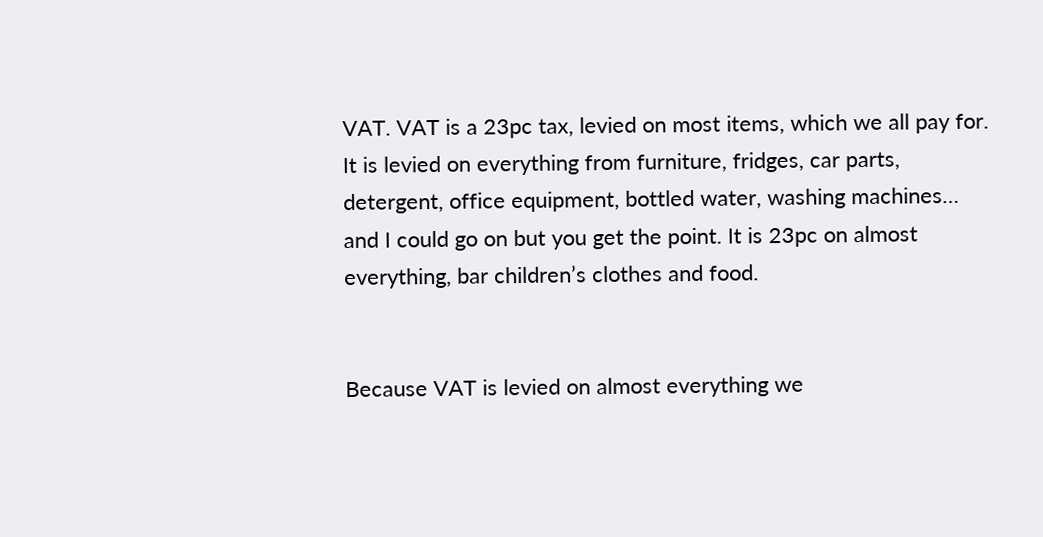VAT. VAT is a 23pc tax, levied on most items, which we all pay for. It is levied on everything from furniture, fridges, car parts, detergent, office equipment, bottled water, washing machines… and I could go on but you get the point. It is 23pc on almost everything, bar children’s clothes and food.


Because VAT is levied on almost everything we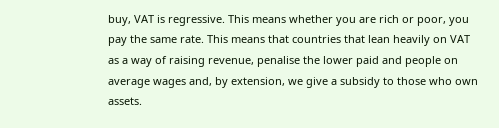buy, VAT is regressive. This means whether you are rich or poor, you pay the same rate. This means that countries that lean heavily on VAT as a way of raising revenue, penalise the lower paid and people on average wages and, by extension, we give a subsidy to those who own assets.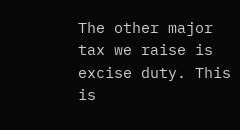The other major tax we raise is excise duty. This is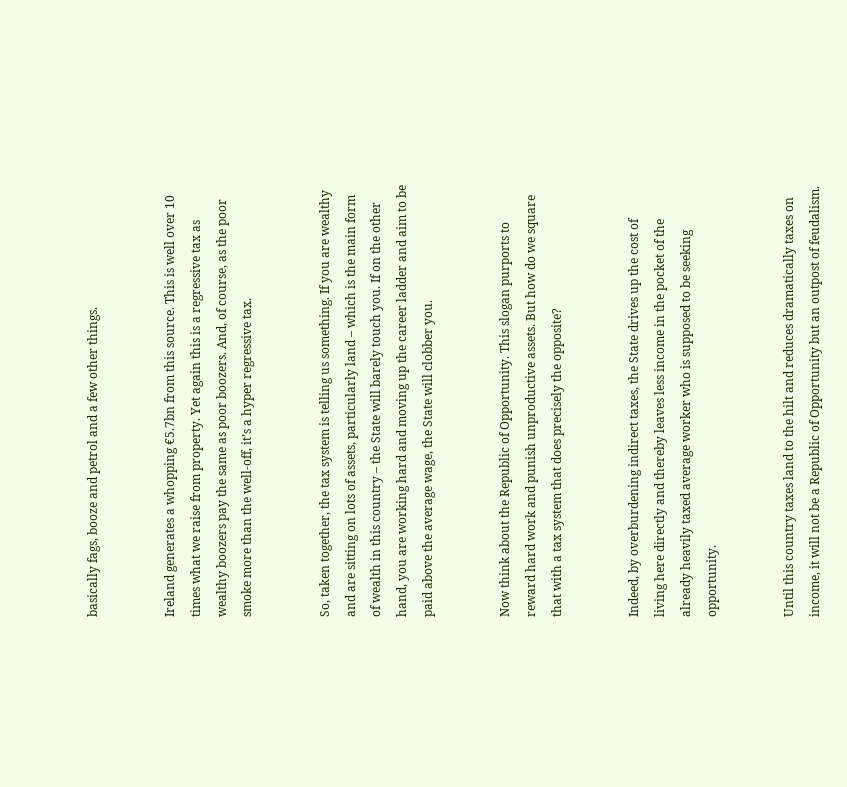basically fags, booze and petrol and a few other things.


Ireland generates a whopping €5.7bn from this source. This is well over 10 times what we raise from property. Yet again this is a regressive tax as wealthy boozers pay the same as poor boozers. And, of course, as the poor smoke more than the well-off, it’s a hyper regressive tax.


So, taken together, the tax system is telling us something. If you are wealthy and are sitting on lots of assets, particularly land – which is the main form of wealth in this country – the State will barely touch you. If on the other hand, you are working hard and moving up the career ladder and aim to be paid above the average wage, the State will clobber you.


Now think about the Republic of Opportunity. This slogan purports to reward hard work and punish unproductive assets. But how do we square that with a tax system that does precisely the opposite?


Indeed, by overburdening indirect taxes, the State drives up the cost of living here directly and thereby leaves less income in the pocket of the already heavily taxed average worker who is supposed to be seeking opportunity.


Until this country taxes land to the hilt and reduces dramatically taxes on income, it will not be a Republic of Opportunity but an outpost of feudalism.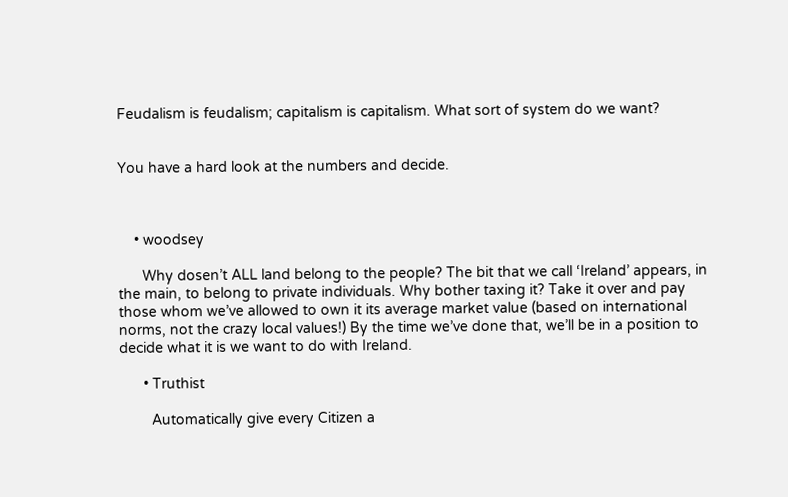Feudalism is feudalism; capitalism is capitalism. What sort of system do we want?


You have a hard look at the numbers and decide.



    • woodsey

      Why dosen’t ALL land belong to the people? The bit that we call ‘Ireland’ appears, in the main, to belong to private individuals. Why bother taxing it? Take it over and pay those whom we’ve allowed to own it its average market value (based on international norms, not the crazy local values!) By the time we’ve done that, we’ll be in a position to decide what it is we want to do with Ireland.

      • Truthist

        Automatically give every Citizen a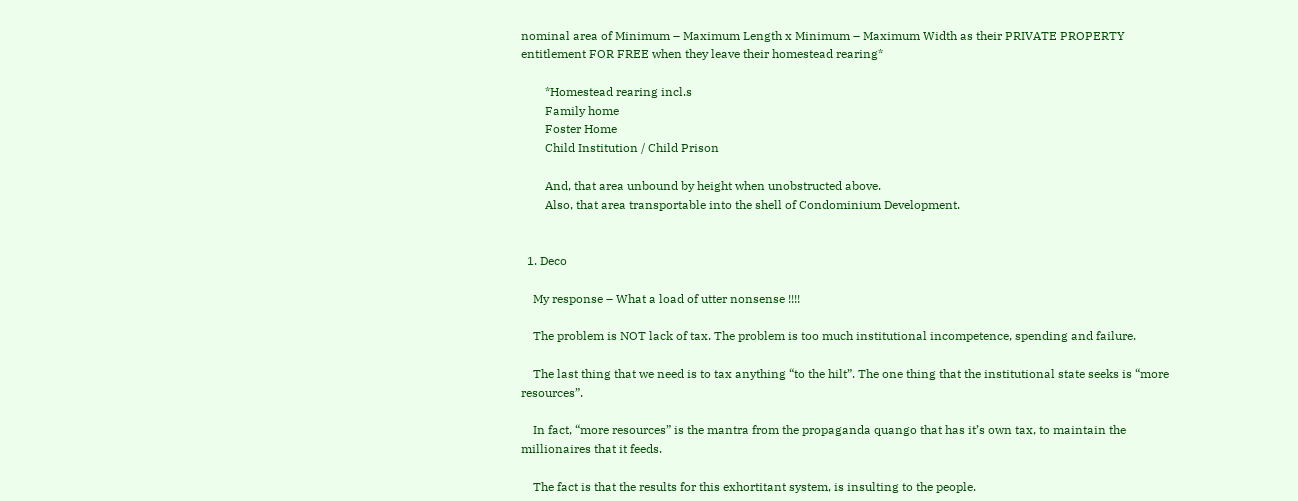nominal area of Minimum – Maximum Length x Minimum – Maximum Width as their PRIVATE PROPERTY entitlement FOR FREE when they leave their homestead rearing*

        *Homestead rearing incl.s
        Family home
        Foster Home
        Child Institution / Child Prison

        And, that area unbound by height when unobstructed above.
        Also, that area transportable into the shell of Condominium Development.


  1. Deco

    My response – What a load of utter nonsense !!!!

    The problem is NOT lack of tax. The problem is too much institutional incompetence, spending and failure.

    The last thing that we need is to tax anything “to the hilt”. The one thing that the institutional state seeks is “more resources”.

    In fact, “more resources” is the mantra from the propaganda quango that has it’s own tax, to maintain the millionaires that it feeds.

    The fact is that the results for this exhortitant system, is insulting to the people.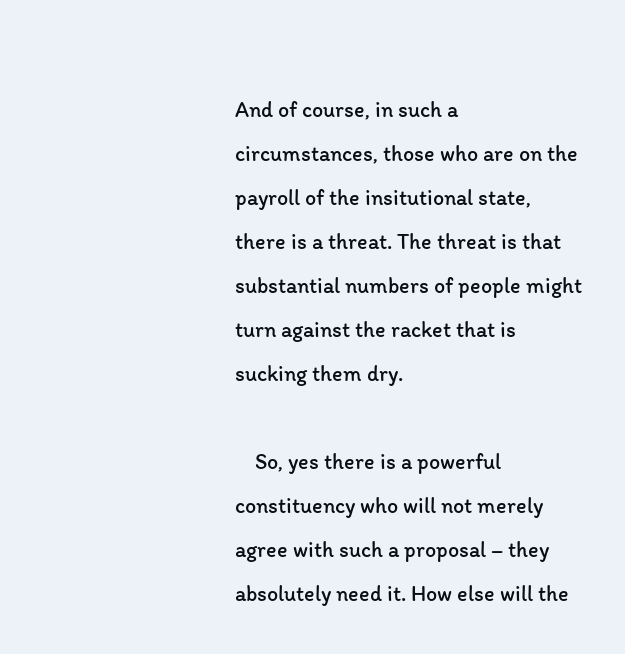And of course, in such a circumstances, those who are on the payroll of the insitutional state, there is a threat. The threat is that substantial numbers of people might turn against the racket that is sucking them dry.

    So, yes there is a powerful constituency who will not merely agree with such a proposal – they absolutely need it. How else will the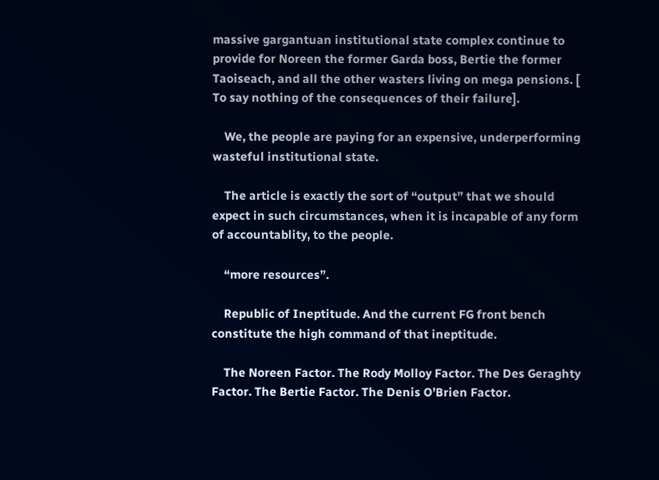massive gargantuan institutional state complex continue to provide for Noreen the former Garda boss, Bertie the former Taoiseach, and all the other wasters living on mega pensions. [ To say nothing of the consequences of their failure].

    We, the people are paying for an expensive, underperforming wasteful institutional state.

    The article is exactly the sort of “output” that we should expect in such circumstances, when it is incapable of any form of accountablity, to the people.

    “more resources”.

    Republic of Ineptitude. And the current FG front bench constitute the high command of that ineptitude.

    The Noreen Factor. The Rody Molloy Factor. The Des Geraghty Factor. The Bertie Factor. The Denis O’Brien Factor.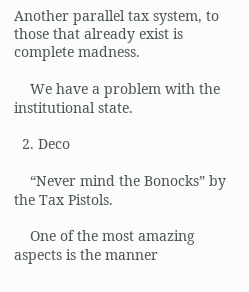Another parallel tax system, to those that already exist is complete madness.

    We have a problem with the institutional state.

  2. Deco

    “Never mind the Bonocks” by the Tax Pistols.

    One of the most amazing aspects is the manner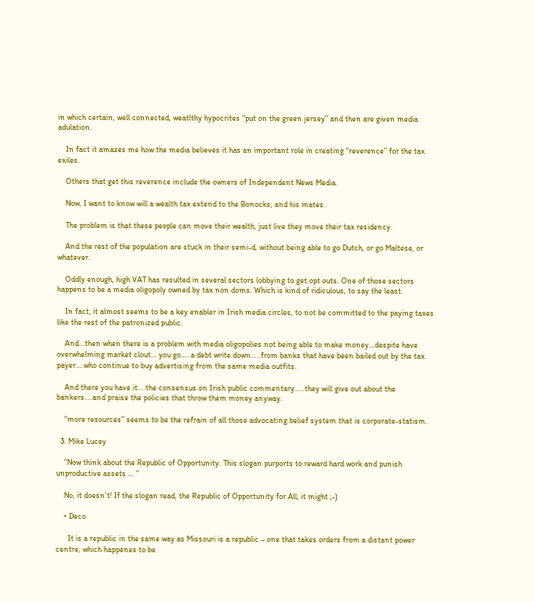in which certain, well connected, weatlthy hypocrites “put on the green jersey” and then are given media adulation.

    In fact it amazes me how the media believes it has an important role in creating “reverence” for the tax exiles.

    Others that get this reverence include the owners of Independent News Media.

    Now, I want to know will a wealth tax extend to the Bonocks, and his mates.

    The problem is that these people can move their wealth, just live they move their tax residency.

    And the rest of the population are stuck in their semi-d, without being able to go Dutch, or go Maltese, or whatever.

    Oddly enough, high VAT has resulted in several sectors lobbying to get opt outs. One of those sectors happens to be a media oligopoly owned by tax non doms. Which is kind of ridiculous, to say the least.

    In fact, it almost seems to be a key enabler in Irish media circles, to not be committed to the paying taxes like the rest of the patronized public.

    And…then when there is a problem with media oligopolies not being able to make money…despite have overwhelming market clout… you go…..a debt write down…..from banks that have been bailed out by the tax payer….who continue to buy advertising from the same media outfits.

    And there you have it….the consensus on Irish public commentary…..they will give out about the bankers….and praise the policies that throw them money anyway.

    “more resources” seems to be the refrain of all those advocating belief system that is corporate-statism.

  3. Mike Lucey

    “Now think about the Republic of Opportunity. This slogan purports to reward hard work and punish unproductive assets … ”

    No, it doesn’t! If the slogan read, the Republic of Opportunity for All, it might ;-)

    • Deco

      It is a republic in the same way as Missouri is a republic – one that takes orders from a distant power centre, which happenes to be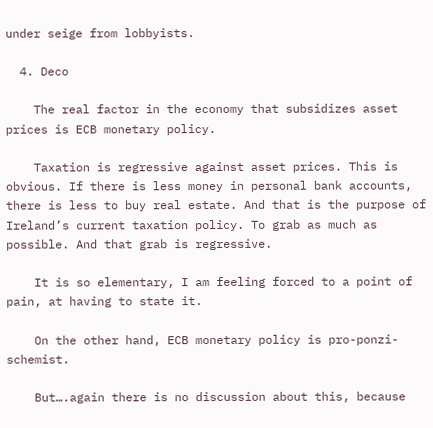under seige from lobbyists.

  4. Deco

    The real factor in the economy that subsidizes asset prices is ECB monetary policy.

    Taxation is regressive against asset prices. This is obvious. If there is less money in personal bank accounts, there is less to buy real estate. And that is the purpose of Ireland’s current taxation policy. To grab as much as possible. And that grab is regressive.

    It is so elementary, I am feeling forced to a point of pain, at having to state it.

    On the other hand, ECB monetary policy is pro-ponzi-schemist.

    But….again there is no discussion about this, because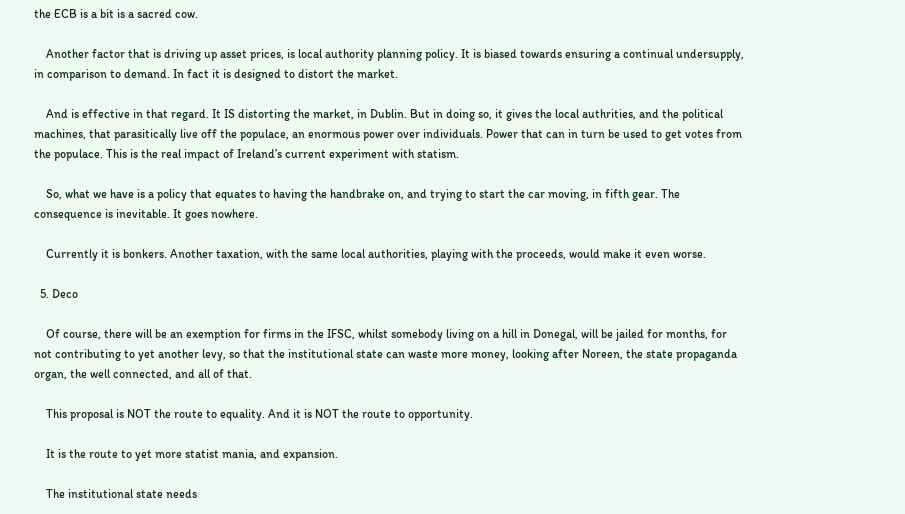the ECB is a bit is a sacred cow.

    Another factor that is driving up asset prices, is local authority planning policy. It is biased towards ensuring a continual undersupply, in comparison to demand. In fact it is designed to distort the market.

    And is effective in that regard. It IS distorting the market, in Dublin. But in doing so, it gives the local authrities, and the political machines, that parasitically live off the populace, an enormous power over individuals. Power that can in turn be used to get votes from the populace. This is the real impact of Ireland’s current experiment with statism.

    So, what we have is a policy that equates to having the handbrake on, and trying to start the car moving, in fifth gear. The consequence is inevitable. It goes nowhere.

    Currently it is bonkers. Another taxation, with the same local authorities, playing with the proceeds, would make it even worse.

  5. Deco

    Of course, there will be an exemption for firms in the IFSC, whilst somebody living on a hill in Donegal, will be jailed for months, for not contributing to yet another levy, so that the institutional state can waste more money, looking after Noreen, the state propaganda organ, the well connected, and all of that.

    This proposal is NOT the route to equality. And it is NOT the route to opportunity.

    It is the route to yet more statist mania, and expansion.

    The institutional state needs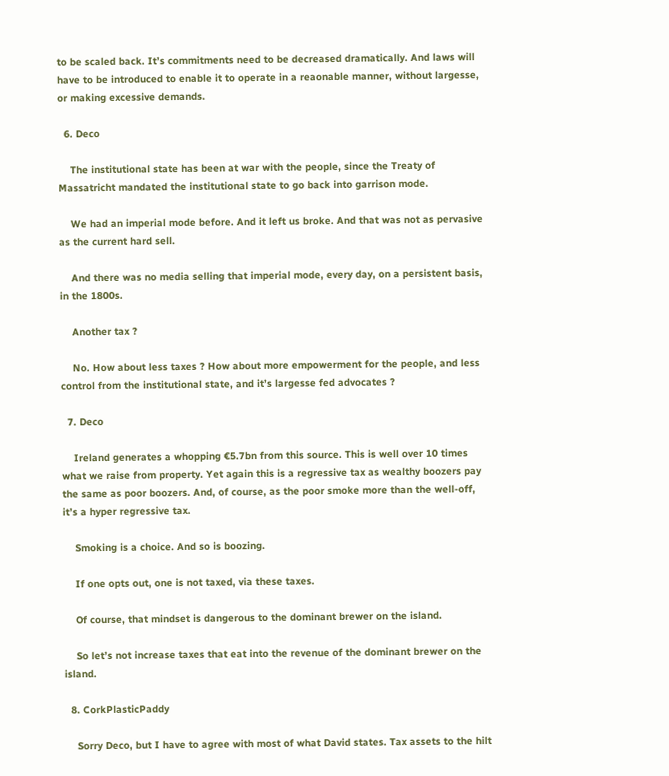to be scaled back. It’s commitments need to be decreased dramatically. And laws will have to be introduced to enable it to operate in a reaonable manner, without largesse, or making excessive demands.

  6. Deco

    The institutional state has been at war with the people, since the Treaty of Massatricht mandated the institutional state to go back into garrison mode.

    We had an imperial mode before. And it left us broke. And that was not as pervasive as the current hard sell.

    And there was no media selling that imperial mode, every day, on a persistent basis, in the 1800s.

    Another tax ?

    No. How about less taxes ? How about more empowerment for the people, and less control from the institutional state, and it’s largesse fed advocates ?

  7. Deco

    Ireland generates a whopping €5.7bn from this source. This is well over 10 times what we raise from property. Yet again this is a regressive tax as wealthy boozers pay the same as poor boozers. And, of course, as the poor smoke more than the well-off, it’s a hyper regressive tax.

    Smoking is a choice. And so is boozing.

    If one opts out, one is not taxed, via these taxes.

    Of course, that mindset is dangerous to the dominant brewer on the island.

    So let’s not increase taxes that eat into the revenue of the dominant brewer on the island.

  8. CorkPlasticPaddy

    Sorry Deco, but I have to agree with most of what David states. Tax assets to the hilt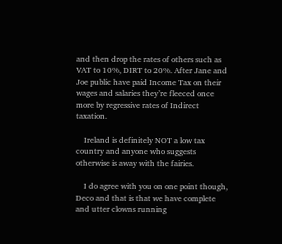and then drop the rates of others such as VAT to 10%, DIRT to 20%. After Jane and Joe public have paid Income Tax on their wages and salaries they’re fleeced once more by regressive rates of Indirect taxation.

    Ireland is definitely NOT a low tax country and anyone who suggests otherwise is away with the fairies.

    I do agree with you on one point though, Deco and that is that we have complete and utter clowns running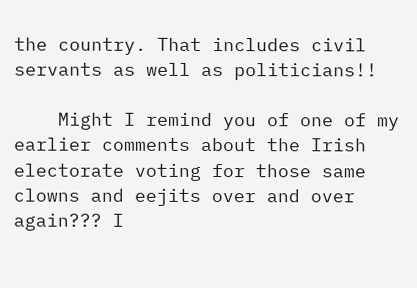the country. That includes civil servants as well as politicians!!

    Might I remind you of one of my earlier comments about the Irish electorate voting for those same clowns and eejits over and over again??? I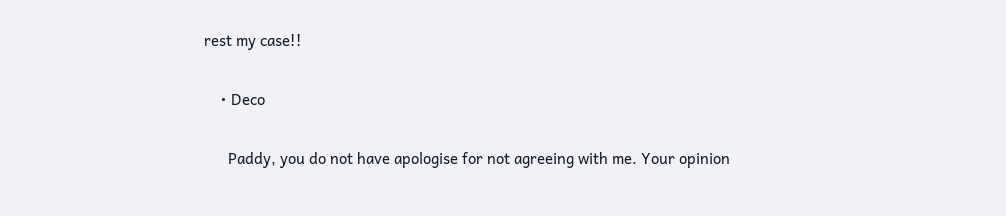rest my case!!

    • Deco

      Paddy, you do not have apologise for not agreeing with me. Your opinion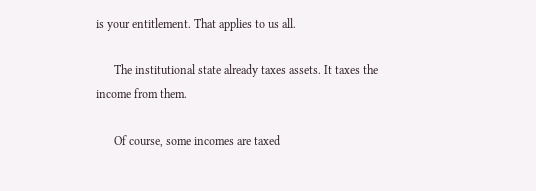is your entitlement. That applies to us all.

      The institutional state already taxes assets. It taxes the income from them.

      Of course, some incomes are taxed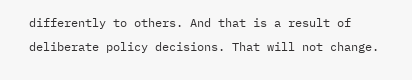differently to others. And that is a result of deliberate policy decisions. That will not change.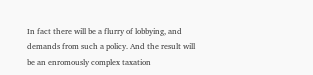In fact there will be a flurry of lobbying, and demands from such a policy. And the result will be an enromously complex taxation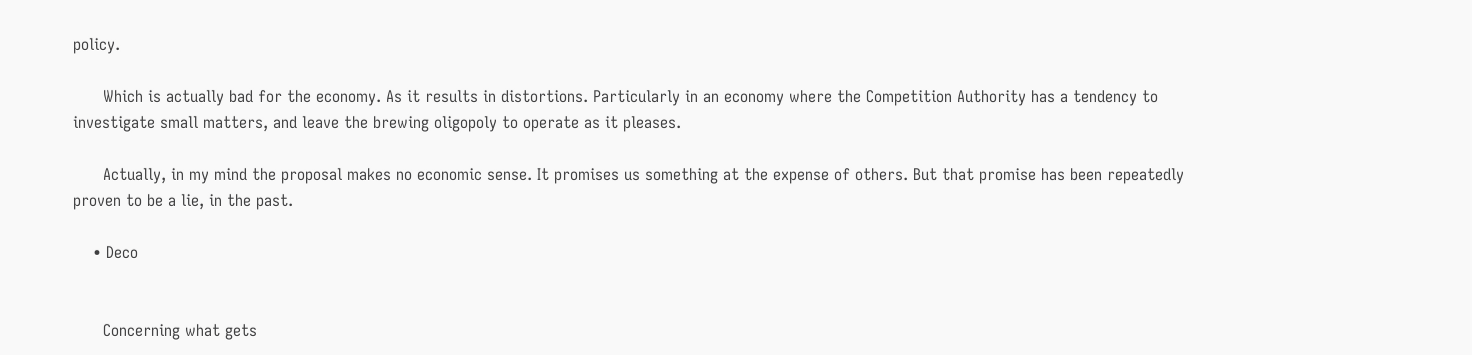policy.

      Which is actually bad for the economy. As it results in distortions. Particularly in an economy where the Competition Authority has a tendency to investigate small matters, and leave the brewing oligopoly to operate as it pleases.

      Actually, in my mind the proposal makes no economic sense. It promises us something at the expense of others. But that promise has been repeatedly proven to be a lie, in the past.

    • Deco


      Concerning what gets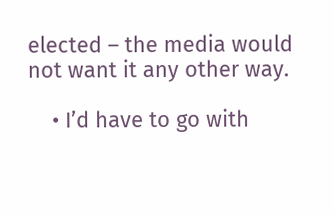elected – the media would not want it any other way.

    • I’d have to go with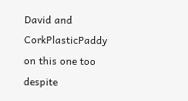David and CorkPlasticPaddy on this one too despite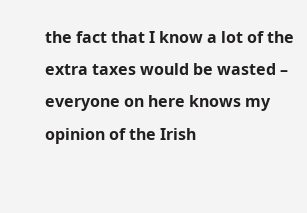the fact that I know a lot of the extra taxes would be wasted – everyone on here knows my opinion of the Irish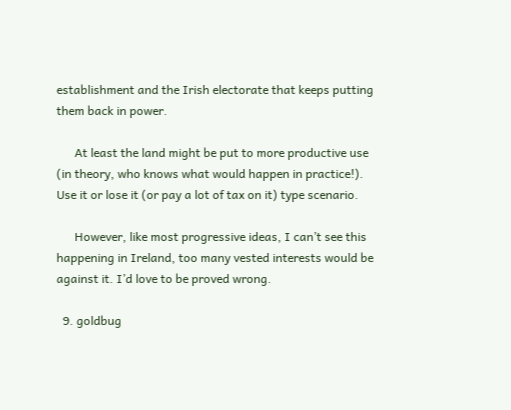establishment and the Irish electorate that keeps putting them back in power.

      At least the land might be put to more productive use (in theory, who knows what would happen in practice!). Use it or lose it (or pay a lot of tax on it) type scenario.

      However, like most progressive ideas, I can’t see this happening in Ireland, too many vested interests would be against it. I’d love to be proved wrong.

  9. goldbug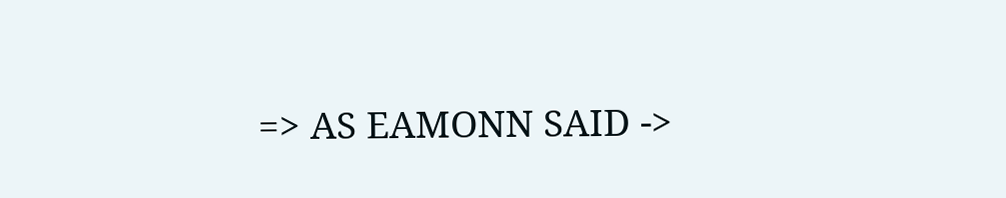=> AS EAMONN SAID ->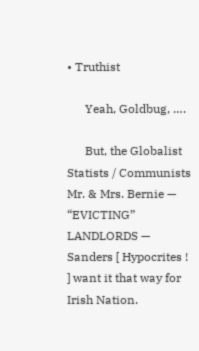• Truthist

      Yeah, Goldbug, ….

      But, the Globalist Statists / Communists Mr. & Mrs. Bernie — “EVICTING” LANDLORDS — Sanders [ Hypocrites ! ] want it that way for Irish Nation.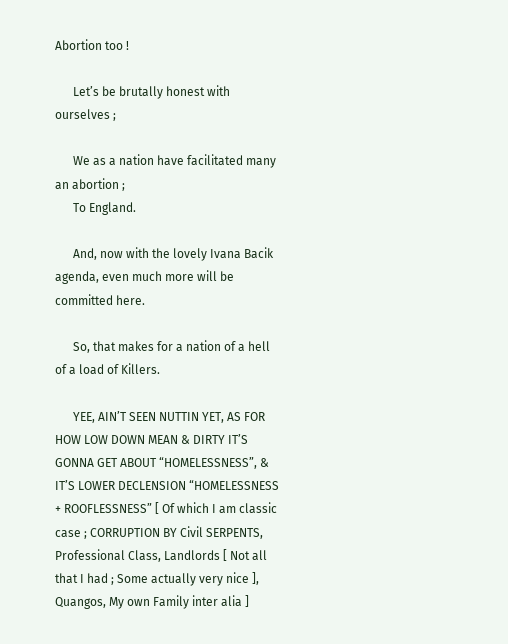Abortion too !

      Let’s be brutally honest with ourselves ;

      We as a nation have facilitated many an abortion ;
      To England.

      And, now with the lovely Ivana Bacik agenda, even much more will be committed here.

      So, that makes for a nation of a hell of a load of Killers.

      YEE, AIN’T SEEN NUTTIN YET, AS FOR HOW LOW DOWN MEAN & DIRTY IT’S GONNA GET ABOUT “HOMELESSNESS”, & IT’S LOWER DECLENSION “HOMELESSNESS + ROOFLESSNESS” [ Of which I am classic case ; CORRUPTION BY Civil SERPENTS, Professional Class, Landlords [ Not all that I had ; Some actually very nice ], Quangos, My own Family inter alia ]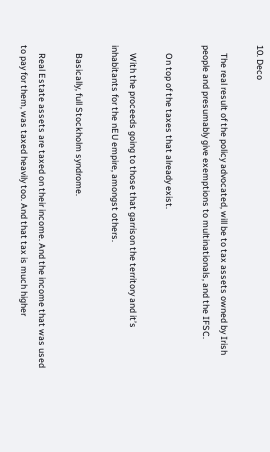10. Deco

    The real result of the policy advocated, will be to tax assets owned by Irish people and presumably give exemptions to multinationals, and the IFSC.

    On top of the taxes that already exist.

    With the proceeds going to those that garrison the territory and it’s inhabitants for the nEU empire, amongst others.

    Basically, full Stockholm syndrome.

    Real Estate assets are taxed on their income. And the income that was used to pay for them, was taxed heavily too. And that tax is much higher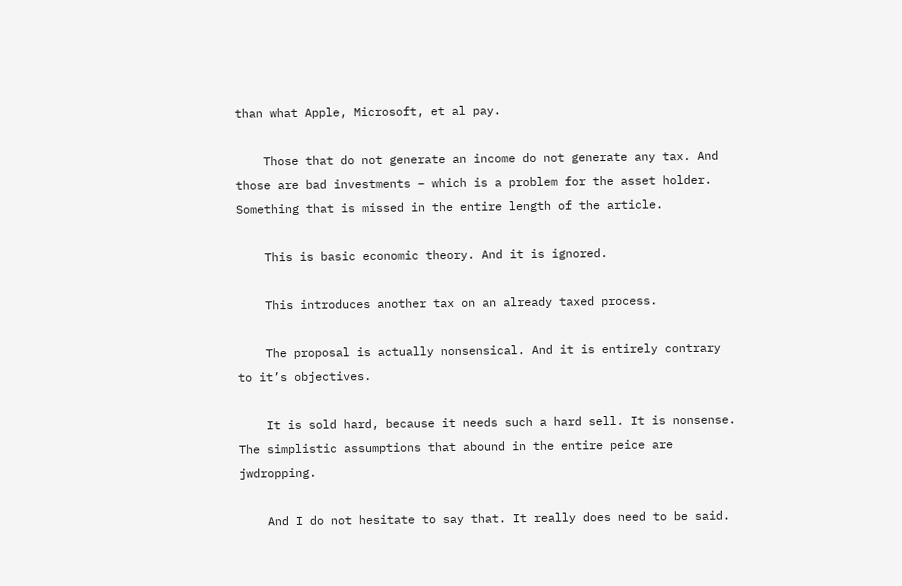than what Apple, Microsoft, et al pay.

    Those that do not generate an income do not generate any tax. And those are bad investments – which is a problem for the asset holder. Something that is missed in the entire length of the article.

    This is basic economic theory. And it is ignored.

    This introduces another tax on an already taxed process.

    The proposal is actually nonsensical. And it is entirely contrary to it’s objectives.

    It is sold hard, because it needs such a hard sell. It is nonsense. The simplistic assumptions that abound in the entire peice are jwdropping.

    And I do not hesitate to say that. It really does need to be said.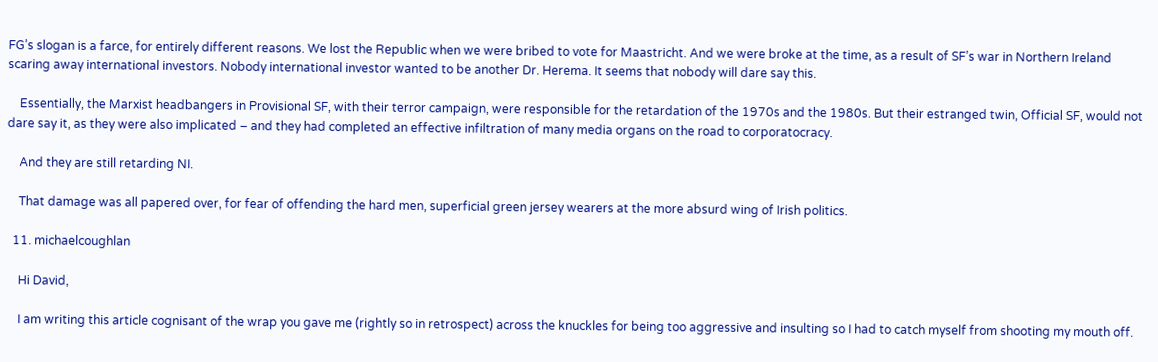FG’s slogan is a farce, for entirely different reasons. We lost the Republic when we were bribed to vote for Maastricht. And we were broke at the time, as a result of SF’s war in Northern Ireland scaring away international investors. Nobody international investor wanted to be another Dr. Herema. It seems that nobody will dare say this.

    Essentially, the Marxist headbangers in Provisional SF, with their terror campaign, were responsible for the retardation of the 1970s and the 1980s. But their estranged twin, Official SF, would not dare say it, as they were also implicated – and they had completed an effective infiltration of many media organs on the road to corporatocracy.

    And they are still retarding NI.

    That damage was all papered over, for fear of offending the hard men, superficial green jersey wearers at the more absurd wing of Irish politics.

  11. michaelcoughlan

    Hi David,

    I am writing this article cognisant of the wrap you gave me (rightly so in retrospect) across the knuckles for being too aggressive and insulting so I had to catch myself from shooting my mouth off.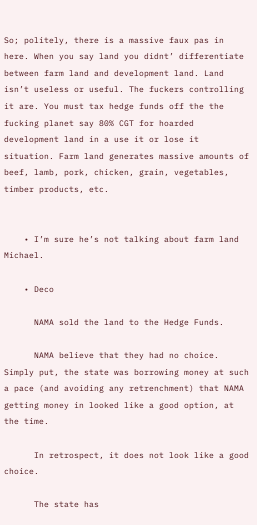So; politely, there is a massive faux pas in here. When you say land you didnt’ differentiate between farm land and development land. Land isn’t useless or useful. The fuckers controlling it are. You must tax hedge funds off the the fucking planet say 80% CGT for hoarded development land in a use it or lose it situation. Farm land generates massive amounts of beef, lamb, pork, chicken, grain, vegetables, timber products, etc.


    • I’m sure he’s not talking about farm land Michael.

    • Deco

      NAMA sold the land to the Hedge Funds.

      NAMA believe that they had no choice. Simply put, the state was borrowing money at such a pace (and avoiding any retrenchment) that NAMA getting money in looked like a good option, at the time.

      In retrospect, it does not look like a good choice.

      The state has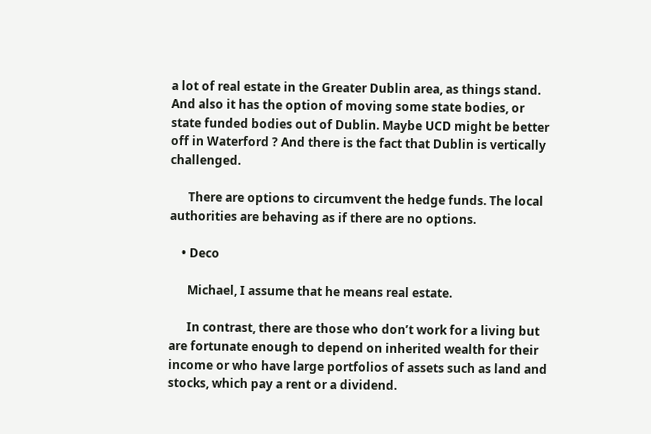a lot of real estate in the Greater Dublin area, as things stand. And also it has the option of moving some state bodies, or state funded bodies out of Dublin. Maybe UCD might be better off in Waterford ? And there is the fact that Dublin is vertically challenged.

      There are options to circumvent the hedge funds. The local authorities are behaving as if there are no options.

    • Deco

      Michael, I assume that he means real estate.

      In contrast, there are those who don’t work for a living but are fortunate enough to depend on inherited wealth for their income or who have large portfolios of assets such as land and stocks, which pay a rent or a dividend.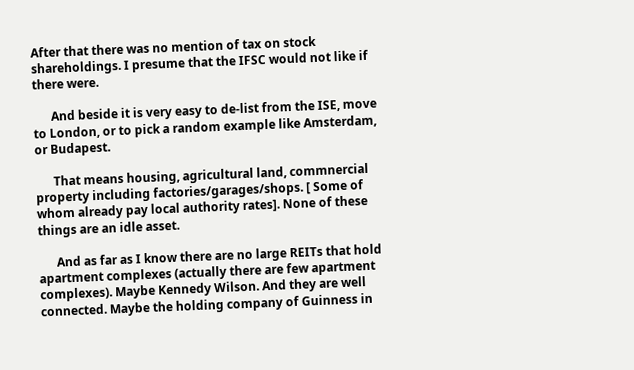After that there was no mention of tax on stock shareholdings. I presume that the IFSC would not like if there were.

      And beside it is very easy to de-list from the ISE, move to London, or to pick a random example like Amsterdam, or Budapest.

      That means housing, agricultural land, commnercial property including factories/garages/shops. [ Some of whom already pay local authority rates]. None of these things are an idle asset.

      And as far as I know there are no large REITs that hold apartment complexes (actually there are few apartment complexes). Maybe Kennedy Wilson. And they are well connected. Maybe the holding company of Guinness in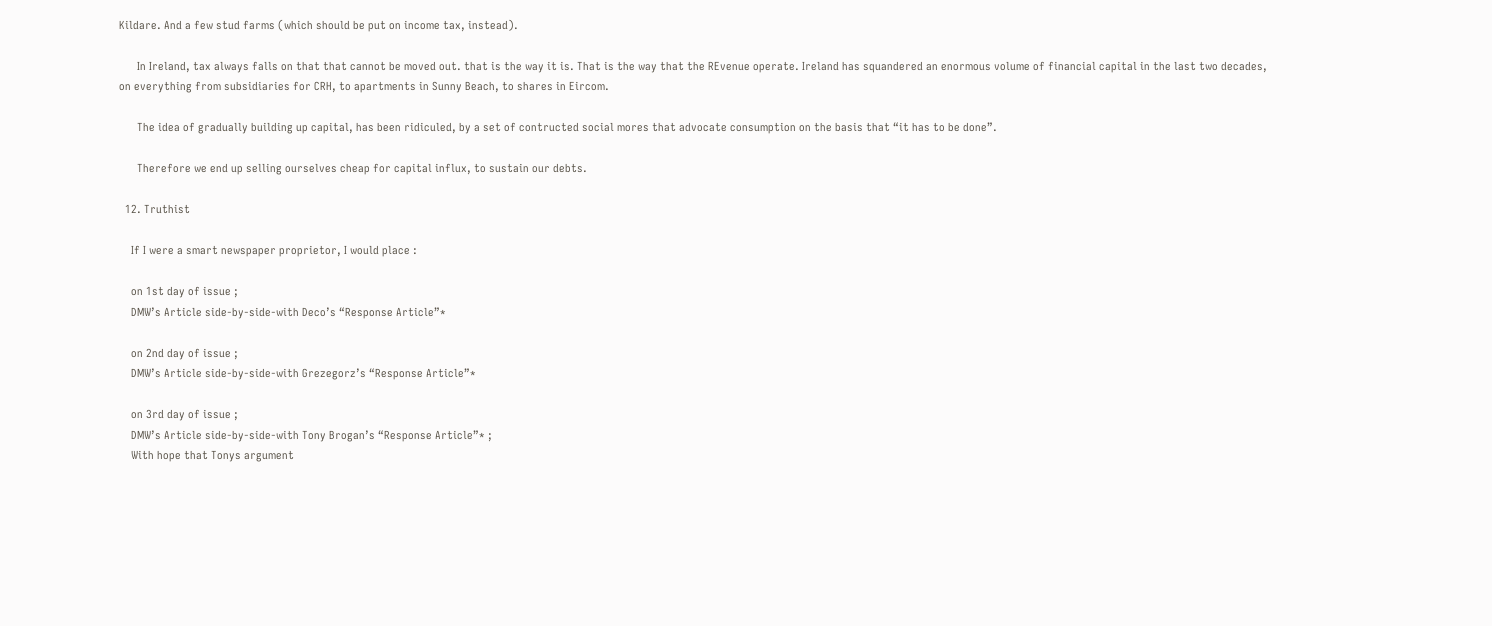Kildare. And a few stud farms (which should be put on income tax, instead).

      In Ireland, tax always falls on that that cannot be moved out. that is the way it is. That is the way that the REvenue operate. Ireland has squandered an enormous volume of financial capital in the last two decades, on everything from subsidiaries for CRH, to apartments in Sunny Beach, to shares in Eircom.

      The idea of gradually building up capital, has been ridiculed, by a set of contructed social mores that advocate consumption on the basis that “it has to be done”.

      Therefore we end up selling ourselves cheap for capital influx, to sustain our debts.

  12. Truthist

    If I were a smart newspaper proprietor, I would place :

    on 1st day of issue ;
    DMW’s Article side-by-side-with Deco’s “Response Article”*

    on 2nd day of issue ;
    DMW’s Article side-by-side-with Grezegorz’s “Response Article”*

    on 3rd day of issue ;
    DMW’s Article side-by-side-with Tony Brogan’s “Response Article”* ;
    With hope that Tonys argument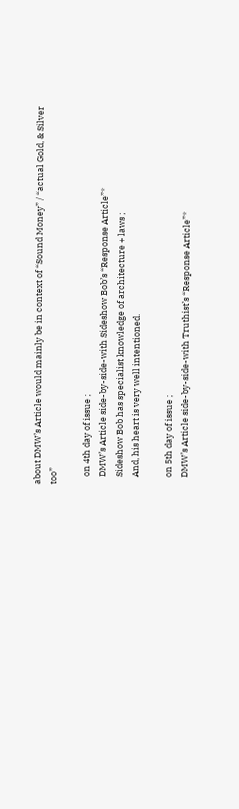about DMW’s Article would mainly be in context of “Sound Money” / “actual Gold, & Silver too”

    on 4th day of issue ;
    DMW’s Article side-by-side-with Sideshow Bob’s “Response Article”*
    Sideshow Bob has specialist knowledge of architecture + laws ;
    And, his heart is very well intentioned.

    on 5th day of issue ;
    DMW’s Article side-by-side-with Truthist’s “Response Article”*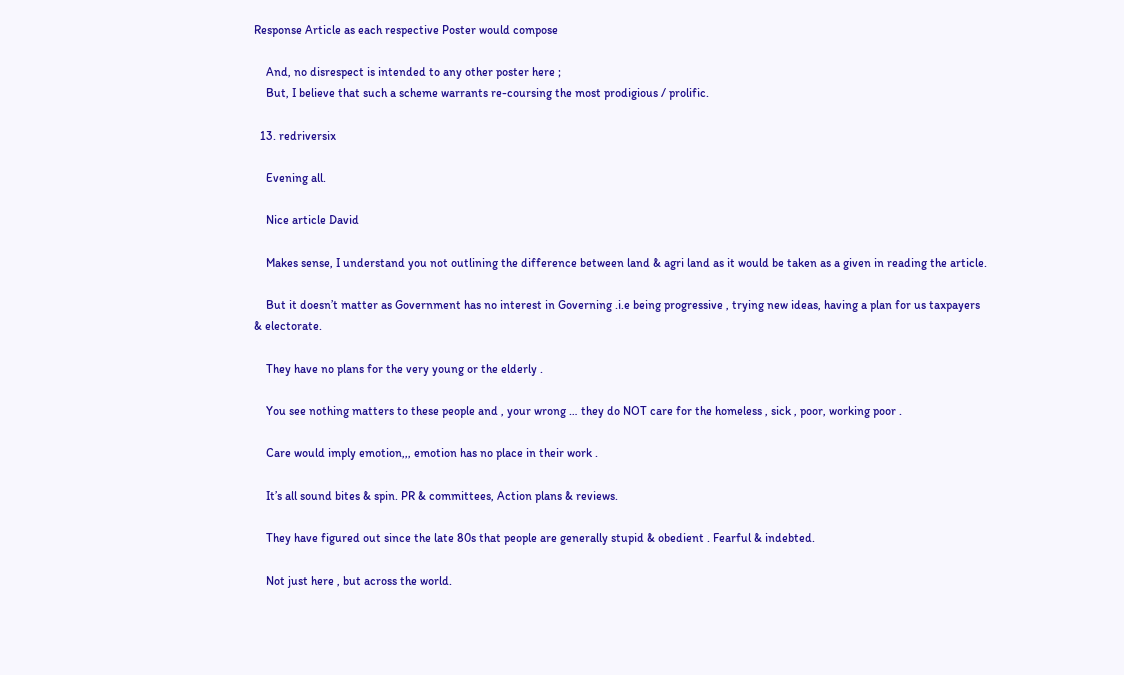Response Article as each respective Poster would compose

    And, no disrespect is intended to any other poster here ;
    But, I believe that such a scheme warrants re-coursing the most prodigious / prolific.

  13. redriversix

    Evening all.

    Nice article David

    Makes sense, I understand you not outlining the difference between land & agri land as it would be taken as a given in reading the article.

    But it doesn’t matter as Government has no interest in Governing .i.e being progressive , trying new ideas, having a plan for us taxpayers & electorate.

    They have no plans for the very young or the elderly .

    You see nothing matters to these people and , your wrong … they do NOT care for the homeless , sick , poor, working poor .

    Care would imply emotion,,, emotion has no place in their work .

    It’s all sound bites & spin. PR & committees, Action plans & reviews.

    They have figured out since the late 80s that people are generally stupid & obedient . Fearful & indebted.

    Not just here , but across the world.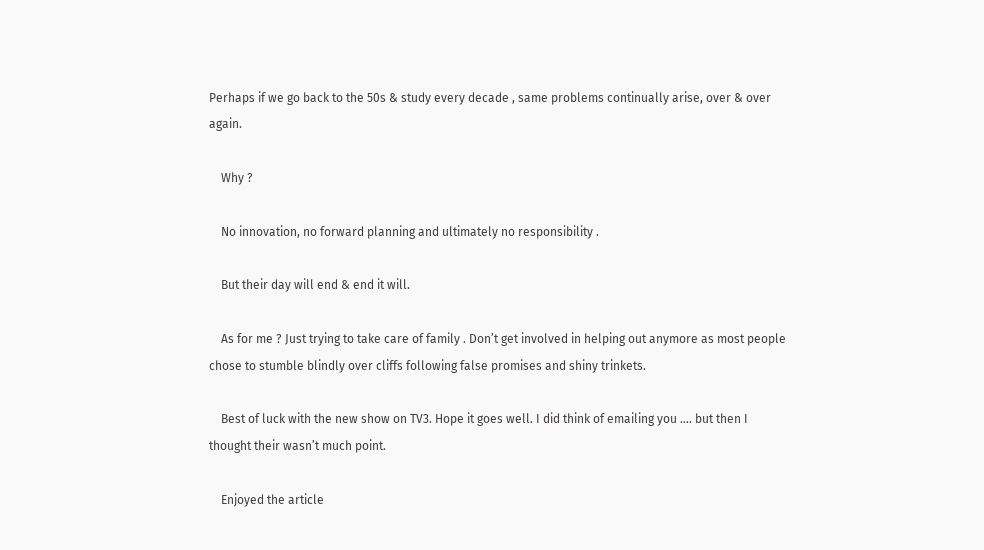Perhaps if we go back to the 50s & study every decade , same problems continually arise, over & over again.

    Why ?

    No innovation, no forward planning and ultimately no responsibility .

    But their day will end & end it will.

    As for me ? Just trying to take care of family . Don’t get involved in helping out anymore as most people chose to stumble blindly over cliffs following false promises and shiny trinkets.

    Best of luck with the new show on TV3. Hope it goes well. I did think of emailing you …. but then I thought their wasn’t much point.

    Enjoyed the article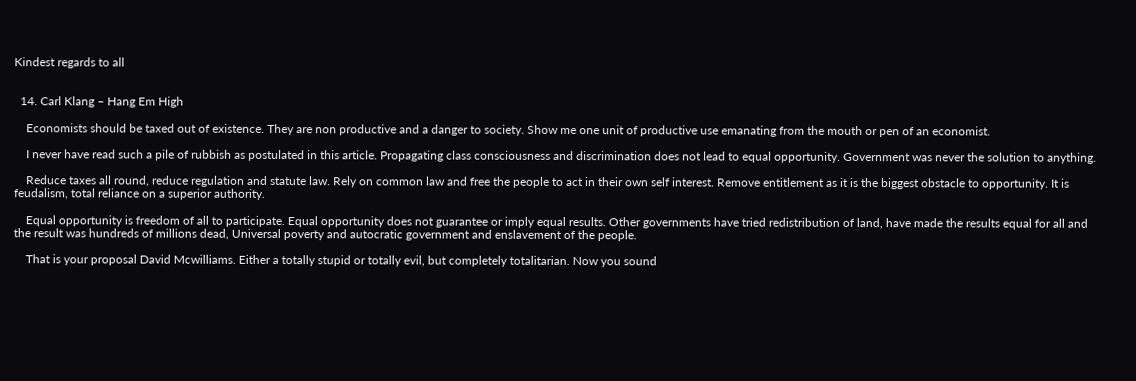Kindest regards to all


  14. Carl Klang – Hang Em High

    Economists should be taxed out of existence. They are non productive and a danger to society. Show me one unit of productive use emanating from the mouth or pen of an economist.

    I never have read such a pile of rubbish as postulated in this article. Propagating class consciousness and discrimination does not lead to equal opportunity. Government was never the solution to anything.

    Reduce taxes all round, reduce regulation and statute law. Rely on common law and free the people to act in their own self interest. Remove entitlement as it is the biggest obstacle to opportunity. It is feudalism, total reliance on a superior authority.

    Equal opportunity is freedom of all to participate. Equal opportunity does not guarantee or imply equal results. Other governments have tried redistribution of land, have made the results equal for all and the result was hundreds of millions dead, Universal poverty and autocratic government and enslavement of the people.

    That is your proposal David Mcwilliams. Either a totally stupid or totally evil, but completely totalitarian. Now you sound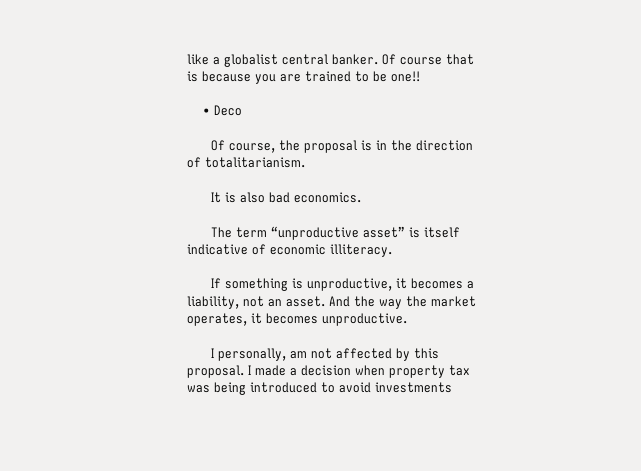like a globalist central banker. Of course that is because you are trained to be one!!

    • Deco

      Of course, the proposal is in the direction of totalitarianism.

      It is also bad economics.

      The term “unproductive asset” is itself indicative of economic illiteracy.

      If something is unproductive, it becomes a liability, not an asset. And the way the market operates, it becomes unproductive.

      I personally, am not affected by this proposal. I made a decision when property tax was being introduced to avoid investments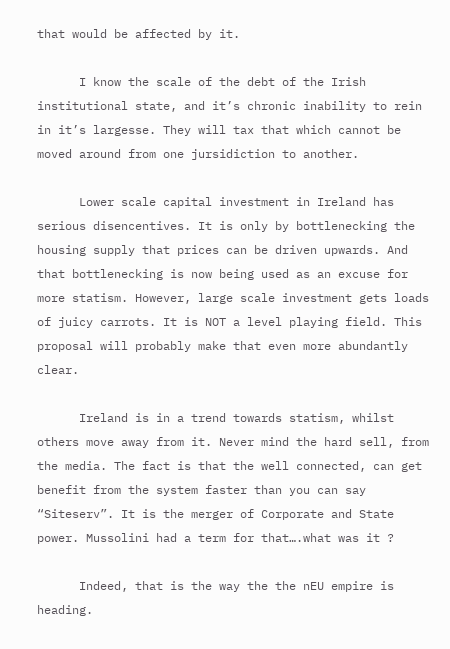that would be affected by it.

      I know the scale of the debt of the Irish institutional state, and it’s chronic inability to rein in it’s largesse. They will tax that which cannot be moved around from one jursidiction to another.

      Lower scale capital investment in Ireland has serious disencentives. It is only by bottlenecking the housing supply that prices can be driven upwards. And that bottlenecking is now being used as an excuse for more statism. However, large scale investment gets loads of juicy carrots. It is NOT a level playing field. This proposal will probably make that even more abundantly clear.

      Ireland is in a trend towards statism, whilst others move away from it. Never mind the hard sell, from the media. The fact is that the well connected, can get benefit from the system faster than you can say “Siteserv”. It is the merger of Corporate and State power. Mussolini had a term for that….what was it ?

      Indeed, that is the way the the nEU empire is heading.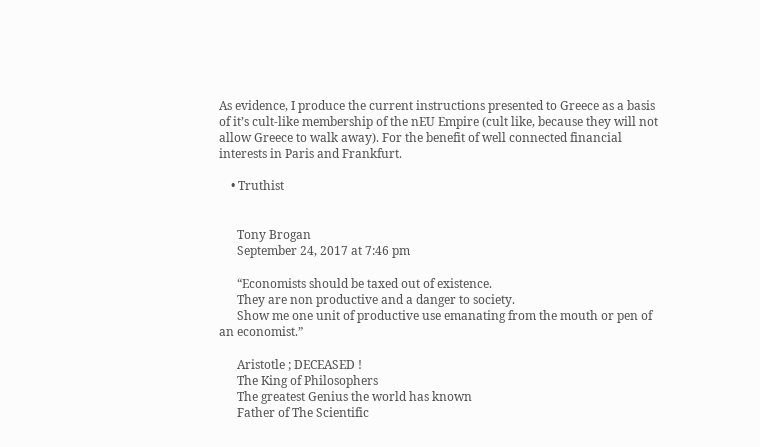As evidence, I produce the current instructions presented to Greece as a basis of it’s cult-like membership of the nEU Empire (cult like, because they will not allow Greece to walk away). For the benefit of well connected financial interests in Paris and Frankfurt.

    • Truthist


      Tony Brogan
      September 24, 2017 at 7:46 pm

      “Economists should be taxed out of existence.
      They are non productive and a danger to society.
      Show me one unit of productive use emanating from the mouth or pen of an economist.”

      Aristotle ; DECEASED !
      The King of Philosophers
      The greatest Genius the world has known
      Father of The Scientific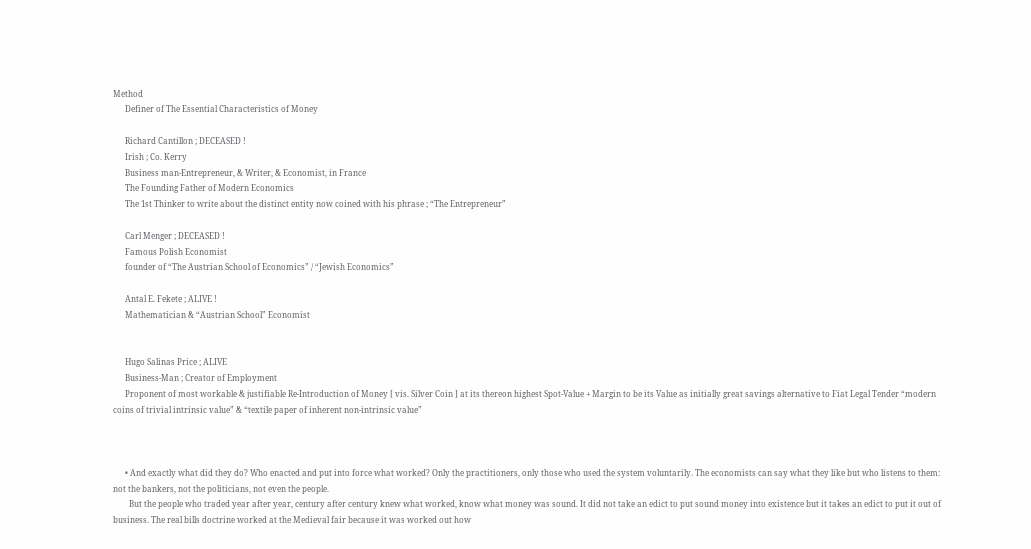Method
      Definer of The Essential Characteristics of Money

      Richard Cantillon ; DECEASED !
      Irish ; Co. Kerry
      Business man-Entrepreneur, & Writer, & Economist, in France
      The Founding Father of Modern Economics
      The 1st Thinker to write about the distinct entity now coined with his phrase ; “The Entrepreneur”

      Carl Menger ; DECEASED !
      Famous Polish Economist
      founder of “The Austrian School of Economics” / “Jewish Economics”

      Antal E. Fekete ; ALIVE !
      Mathematician & “Austrian School” Economist


      Hugo Salinas Price ; ALIVE
      Business-Man ; Creator of Employment
      Proponent of most workable & justifiable Re-Introduction of Money [ vis. Silver Coin ] at its thereon highest Spot-Value + Margin to be its Value as initially great savings alternative to Fiat Legal Tender “modern coins of trivial intrinsic value” & “textile paper of inherent non-intrinsic value”



      • And exactly what did they do? Who enacted and put into force what worked? Only the practitioners, only those who used the system voluntarily. The economists can say what they like but who listens to them: not the bankers, not the politicians, not even the people.
        But the people who traded year after year, century after century knew what worked, know what money was sound. It did not take an edict to put sound money into existence but it takes an edict to put it out of business. The real bills doctrine worked at the Medieval fair because it was worked out how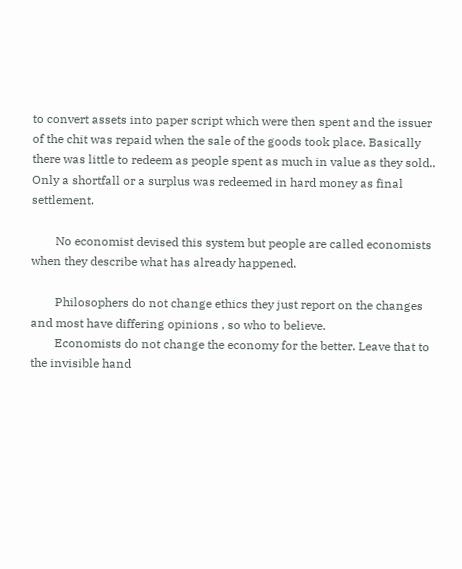to convert assets into paper script which were then spent and the issuer of the chit was repaid when the sale of the goods took place. Basically there was little to redeem as people spent as much in value as they sold.. Only a shortfall or a surplus was redeemed in hard money as final settlement.

        No economist devised this system but people are called economists when they describe what has already happened.

        Philosophers do not change ethics they just report on the changes and most have differing opinions , so who to believe.
        Economists do not change the economy for the better. Leave that to the invisible hand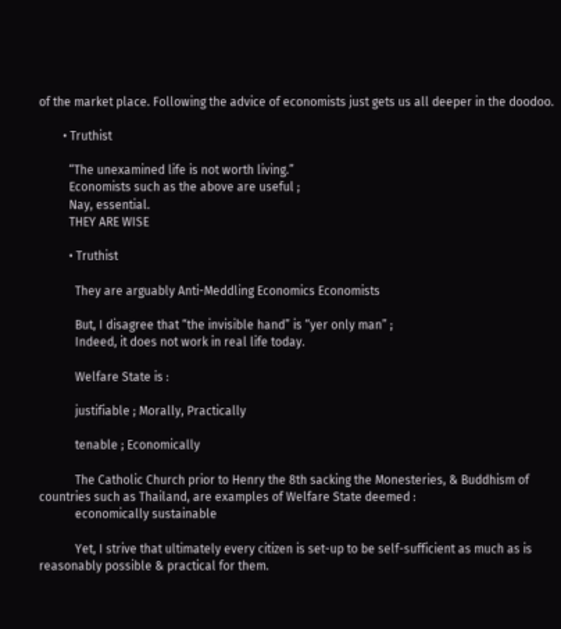of the market place. Following the advice of economists just gets us all deeper in the doodoo.

        • Truthist

          “The unexamined life is not worth living.”
          Economists such as the above are useful ;
          Nay, essential.
          THEY ARE WISE

          • Truthist

            They are arguably Anti-Meddling Economics Economists

            But, I disagree that “the invisible hand” is “yer only man” ;
            Indeed, it does not work in real life today.

            Welfare State is :

            justifiable ; Morally, Practically

            tenable ; Economically

            The Catholic Church prior to Henry the 8th sacking the Monesteries, & Buddhism of countries such as Thailand, are examples of Welfare State deemed :
            economically sustainable

            Yet, I strive that ultimately every citizen is set-up to be self-sufficient as much as is reasonably possible & practical for them.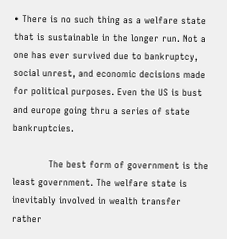• There is no such thing as a welfare state that is sustainable in the longer run. Not a one has ever survived due to bankruptcy, social unrest, and economic decisions made for political purposes. Even the US is bust and europe going thru a series of state bankruptcies.

            The best form of government is the least government. The welfare state is inevitably involved in wealth transfer rather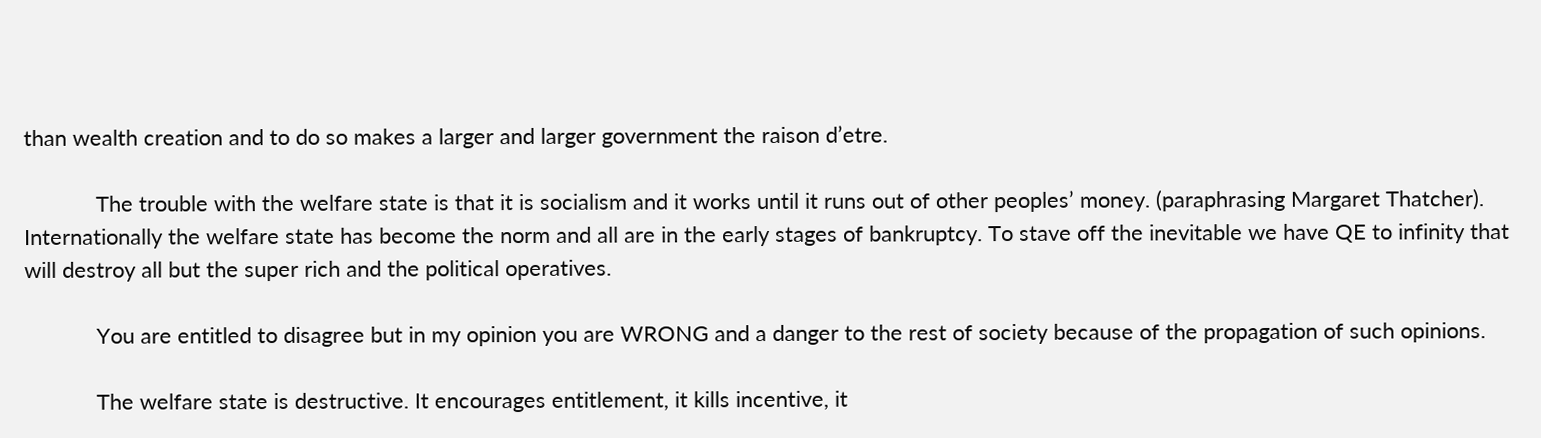than wealth creation and to do so makes a larger and larger government the raison d’etre.

            The trouble with the welfare state is that it is socialism and it works until it runs out of other peoples’ money. (paraphrasing Margaret Thatcher). Internationally the welfare state has become the norm and all are in the early stages of bankruptcy. To stave off the inevitable we have QE to infinity that will destroy all but the super rich and the political operatives.

            You are entitled to disagree but in my opinion you are WRONG and a danger to the rest of society because of the propagation of such opinions.

            The welfare state is destructive. It encourages entitlement, it kills incentive, it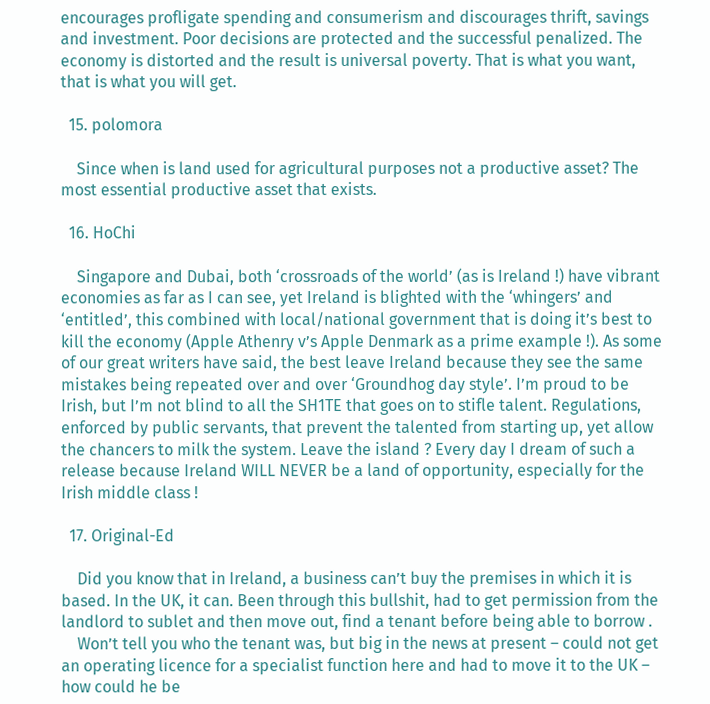encourages profligate spending and consumerism and discourages thrift, savings and investment. Poor decisions are protected and the successful penalized. The economy is distorted and the result is universal poverty. That is what you want, that is what you will get.

  15. polomora

    Since when is land used for agricultural purposes not a productive asset? The most essential productive asset that exists.

  16. HoChi

    Singapore and Dubai, both ‘crossroads of the world’ (as is Ireland !) have vibrant economies as far as I can see, yet Ireland is blighted with the ‘whingers’ and ‘entitled’, this combined with local/national government that is doing it’s best to kill the economy (Apple Athenry v’s Apple Denmark as a prime example !). As some of our great writers have said, the best leave Ireland because they see the same mistakes being repeated over and over ‘Groundhog day style’. I’m proud to be Irish, but I’m not blind to all the SH1TE that goes on to stifle talent. Regulations, enforced by public servants, that prevent the talented from starting up, yet allow the chancers to milk the system. Leave the island ? Every day I dream of such a release because Ireland WILL NEVER be a land of opportunity, especially for the Irish middle class !

  17. Original-Ed

    Did you know that in Ireland, a business can’t buy the premises in which it is based. In the UK, it can. Been through this bullshit, had to get permission from the landlord to sublet and then move out, find a tenant before being able to borrow .
    Won’t tell you who the tenant was, but big in the news at present – could not get an operating licence for a specialist function here and had to move it to the UK – how could he be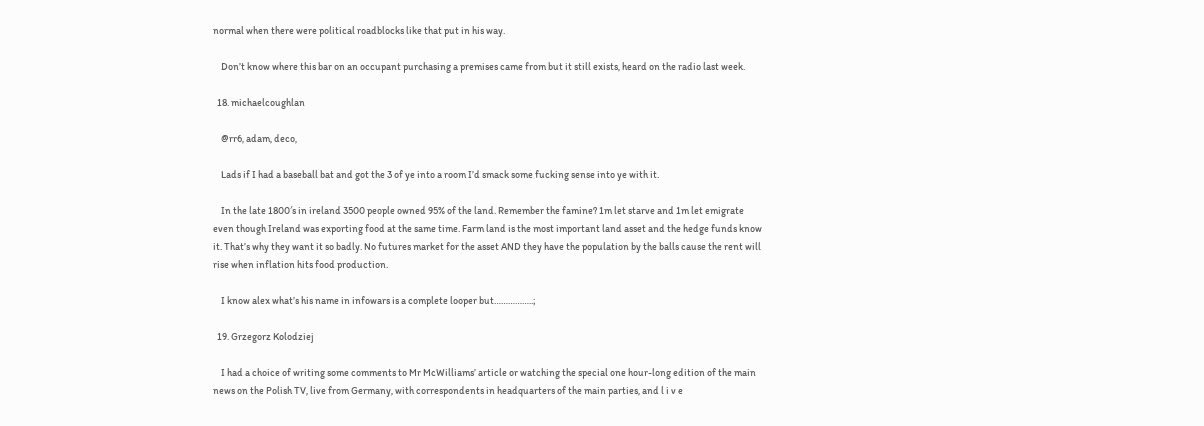normal when there were political roadblocks like that put in his way.

    Don’t know where this bar on an occupant purchasing a premises came from but it still exists, heard on the radio last week.

  18. michaelcoughlan

    @rr6, adam, deco,

    Lads if I had a baseball bat and got the 3 of ye into a room I’d smack some fucking sense into ye with it.

    In the late 1800′s in ireland 3500 people owned 95% of the land. Remember the famine? 1m let starve and 1m let emigrate even though Ireland was exporting food at the same time. Farm land is the most important land asset and the hedge funds know it. That’s why they want it so badly. No futures market for the asset AND they have the population by the balls cause the rent will rise when inflation hits food production.

    I know alex what’s his name in infowars is a complete looper but……………..;

  19. Grzegorz Kolodziej

    I had a choice of writing some comments to Mr McWilliams’ article or watching the special one hour-long edition of the main news on the Polish TV, live from Germany, with correspondents in headquarters of the main parties, and l i v e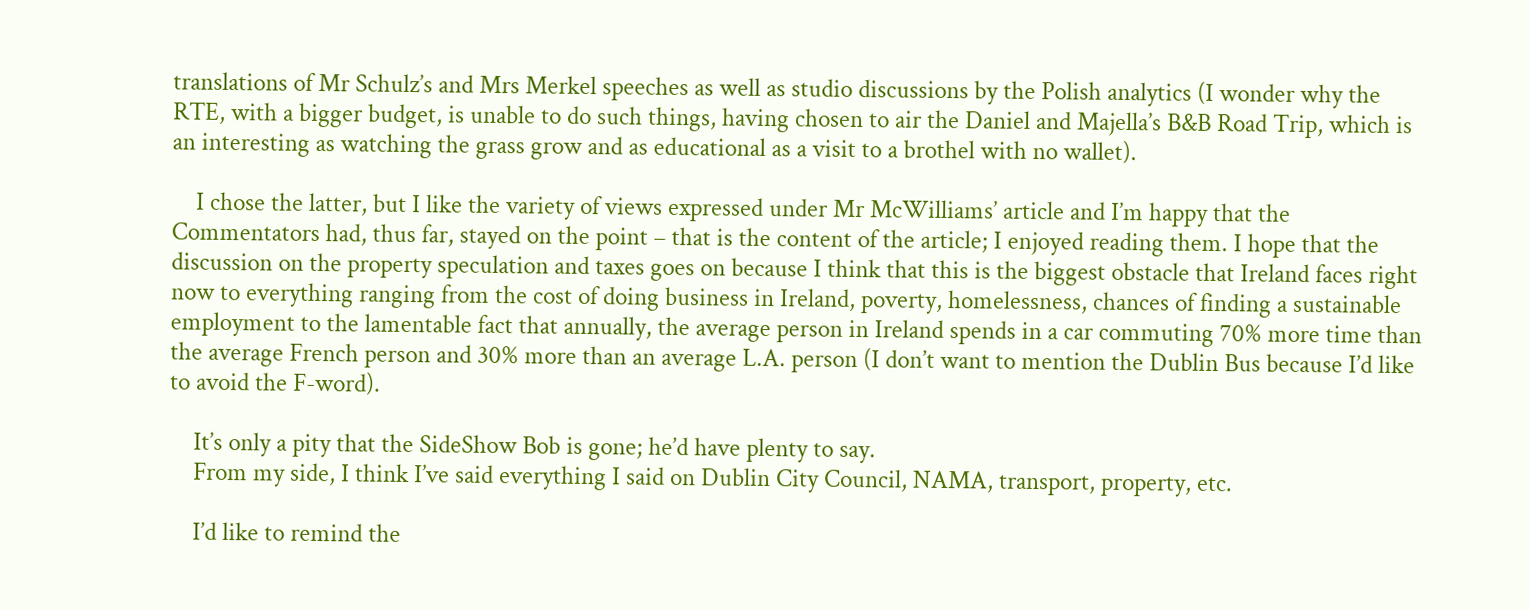translations of Mr Schulz’s and Mrs Merkel speeches as well as studio discussions by the Polish analytics (I wonder why the RTE, with a bigger budget, is unable to do such things, having chosen to air the Daniel and Majella’s B&B Road Trip, which is an interesting as watching the grass grow and as educational as a visit to a brothel with no wallet).

    I chose the latter, but I like the variety of views expressed under Mr McWilliams’ article and I’m happy that the Commentators had, thus far, stayed on the point – that is the content of the article; I enjoyed reading them. I hope that the discussion on the property speculation and taxes goes on because I think that this is the biggest obstacle that Ireland faces right now to everything ranging from the cost of doing business in Ireland, poverty, homelessness, chances of finding a sustainable employment to the lamentable fact that annually, the average person in Ireland spends in a car commuting 70% more time than the average French person and 30% more than an average L.A. person (I don’t want to mention the Dublin Bus because I’d like to avoid the F-word).

    It’s only a pity that the SideShow Bob is gone; he’d have plenty to say.
    From my side, I think I’ve said everything I said on Dublin City Council, NAMA, transport, property, etc.

    I’d like to remind the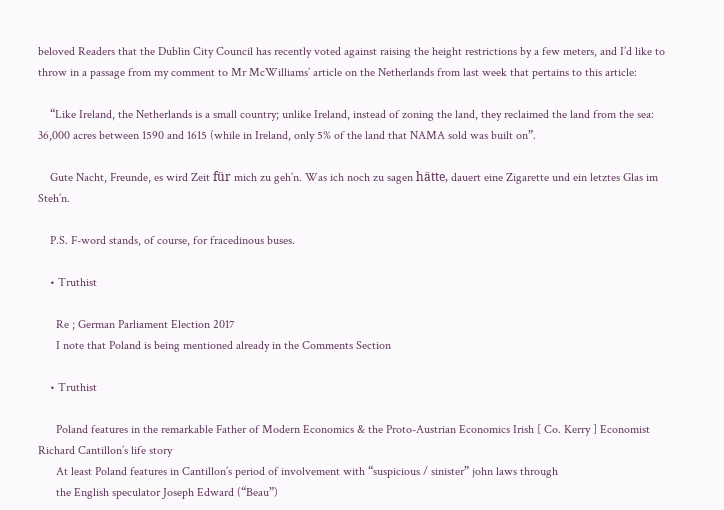beloved Readers that the Dublin City Council has recently voted against raising the height restrictions by a few meters, and I’d like to throw in a passage from my comment to Mr McWilliams’ article on the Netherlands from last week that pertains to this article:

    “Like Ireland, the Netherlands is a small country; unlike Ireland, instead of zoning the land, they reclaimed the land from the sea: 36,000 acres between 1590 and 1615 (while in Ireland, only 5% of the land that NAMA sold was built on”.

    Gute Nacht, Freunde, es wird Zeit für mich zu geh’n. Was ich noch zu sagen hätte, dauert eine Zigarette und ein letztes Glas im Steh’n.

    P.S. F-word stands, of course, for fracedinous buses.

    • Truthist

      Re ; German Parliament Election 2017
      I note that Poland is being mentioned already in the Comments Section

    • Truthist

      Poland features in the remarkable Father of Modern Economics & the Proto-Austrian Economics Irish [ Co. Kerry ] Economist Richard Cantillon’s life story
      At least Poland features in Cantillon’s period of involvement with “suspicious / sinister” john laws through
      the English speculator Joseph Edward (“Beau”)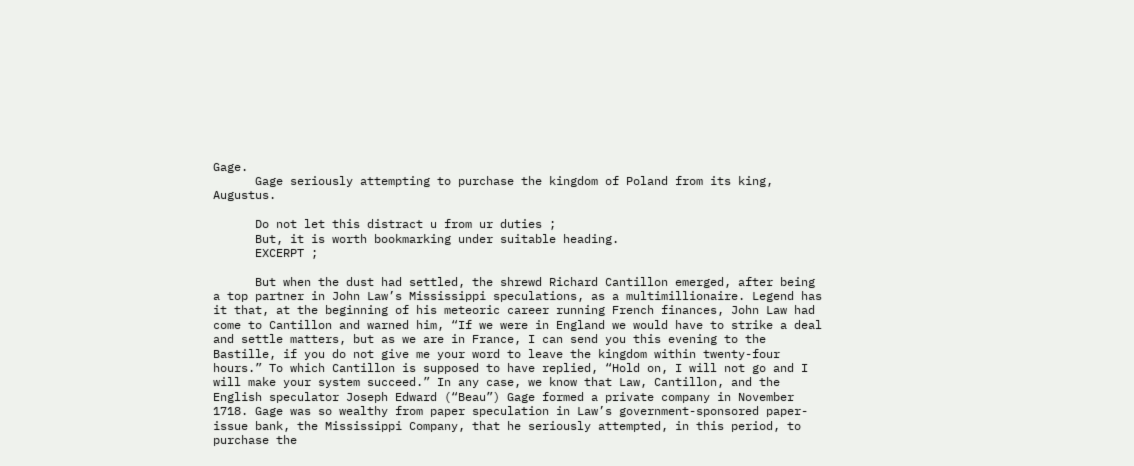Gage.
      Gage seriously attempting to purchase the kingdom of Poland from its king, Augustus.

      Do not let this distract u from ur duties ;
      But, it is worth bookmarking under suitable heading.
      EXCERPT ;

      But when the dust had settled, the shrewd Richard Cantillon emerged, after being a top partner in John Law’s Mississippi speculations, as a multimillionaire. Legend has it that, at the beginning of his meteoric career running French finances, John Law had come to Cantillon and warned him, “If we were in England we would have to strike a deal and settle matters, but as we are in France, I can send you this evening to the Bastille, if you do not give me your word to leave the kingdom within twenty-four hours.” To which Cantillon is supposed to have replied, “Hold on, I will not go and I will make your system succeed.” In any case, we know that Law, Cantillon, and the English speculator Joseph Edward (“Beau”) Gage formed a private company in November 1718. Gage was so wealthy from paper speculation in Law’s government-sponsored paper-issue bank, the Mississippi Company, that he seriously attempted, in this period, to purchase the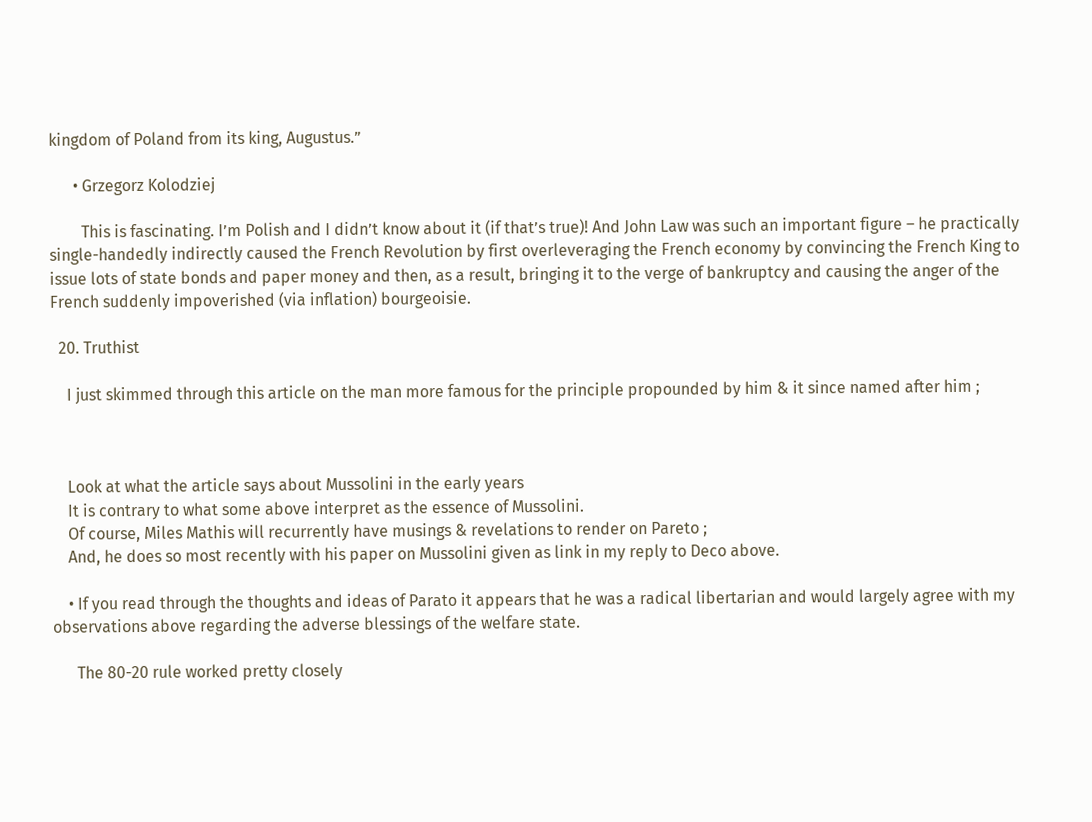kingdom of Poland from its king, Augustus.”

      • Grzegorz Kolodziej

        This is fascinating. I’m Polish and I didn’t know about it (if that’s true)! And John Law was such an important figure – he practically single-handedly indirectly caused the French Revolution by first overleveraging the French economy by convincing the French King to issue lots of state bonds and paper money and then, as a result, bringing it to the verge of bankruptcy and causing the anger of the French suddenly impoverished (via inflation) bourgeoisie.

  20. Truthist

    I just skimmed through this article on the man more famous for the principle propounded by him & it since named after him ;



    Look at what the article says about Mussolini in the early years
    It is contrary to what some above interpret as the essence of Mussolini.
    Of course, Miles Mathis will recurrently have musings & revelations to render on Pareto ;
    And, he does so most recently with his paper on Mussolini given as link in my reply to Deco above.

    • If you read through the thoughts and ideas of Parato it appears that he was a radical libertarian and would largely agree with my observations above regarding the adverse blessings of the welfare state.

      The 80-20 rule worked pretty closely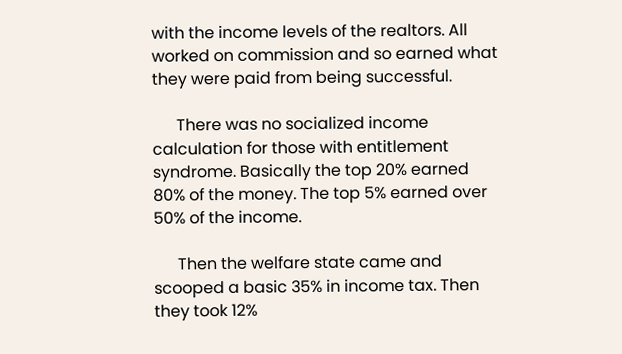with the income levels of the realtors. All worked on commission and so earned what they were paid from being successful.

      There was no socialized income calculation for those with entitlement syndrome. Basically the top 20% earned 80% of the money. The top 5% earned over 50% of the income.

      Then the welfare state came and scooped a basic 35% in income tax. Then they took 12%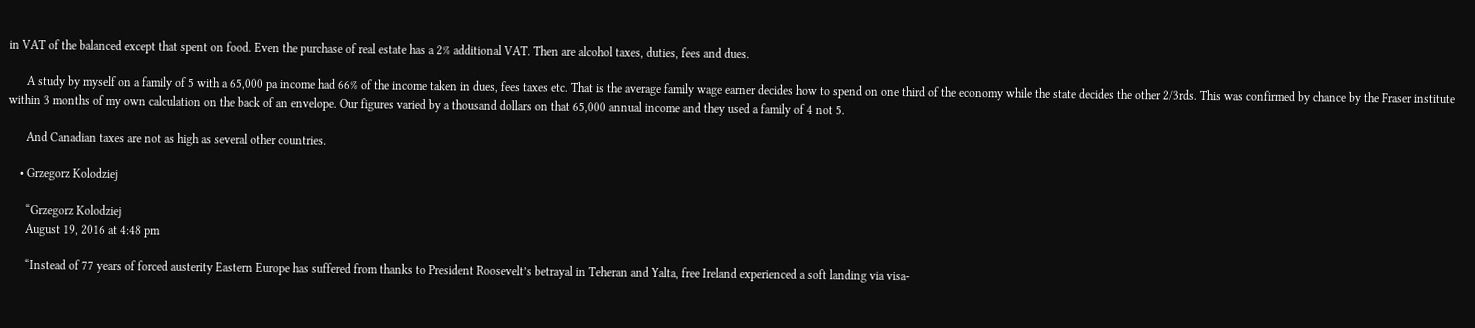in VAT of the balanced except that spent on food. Even the purchase of real estate has a 2% additional VAT. Then are alcohol taxes, duties, fees and dues.

      A study by myself on a family of 5 with a 65,000 pa income had 66% of the income taken in dues, fees taxes etc. That is the average family wage earner decides how to spend on one third of the economy while the state decides the other 2/3rds. This was confirmed by chance by the Fraser institute within 3 months of my own calculation on the back of an envelope. Our figures varied by a thousand dollars on that 65,000 annual income and they used a family of 4 not 5.

      And Canadian taxes are not as high as several other countries.

    • Grzegorz Kolodziej

      “Grzegorz Kolodziej
      August 19, 2016 at 4:48 pm

      “Instead of 77 years of forced austerity Eastern Europe has suffered from thanks to President Roosevelt’s betrayal in Teheran and Yalta, free Ireland experienced a soft landing via visa-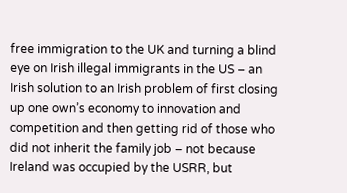free immigration to the UK and turning a blind eye on Irish illegal immigrants in the US – an Irish solution to an Irish problem of first closing up one own’s economy to innovation and competition and then getting rid of those who did not inherit the family job – not because Ireland was occupied by the USRR, but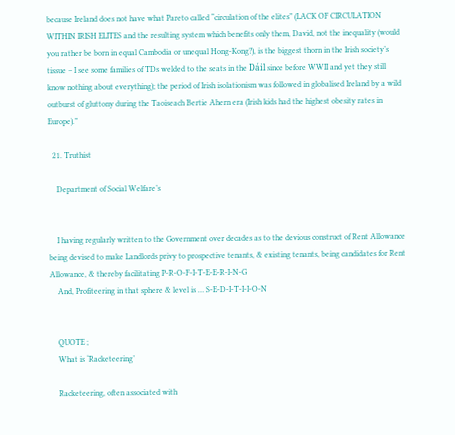because Ireland does not have what Pareto called “circulation of the elites” (LACK OF CIRCULATION WITHIN IRISH ELITES and the resulting system which benefits only them, David, not the inequality (would you rather be born in equal Cambodia or unequal Hong-Kong?), is the biggest thorn in the Irish society’s tissue – I see some families of TDs welded to the seats in the Dáil since before WWII and yet they still know nothing about everything); the period of Irish isolationism was followed in globalised Ireland by a wild outburst of gluttony during the Taoiseach Bertie Ahern era (Irish kids had the highest obesity rates in Europe).”

  21. Truthist

    Department of Social Welfare’s


    I having regularly written to the Government over decades as to the devious construct of Rent Allowance being devised to make Landlords privy to prospective tenants, & existing tenants, being candidates for Rent Allowance, & thereby facilitating P-R-O-F-I-T-E-E-R-I-N-G
    And, Profiteering in that sphere & level is … S-E-D-I-T-I-I-O-N


    QUOTE ;
    What is ‘Racketeering’

    Racketeering, often associated with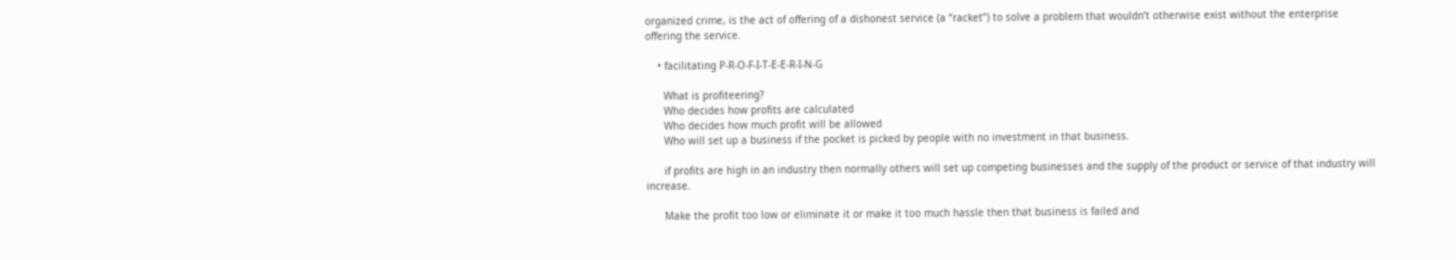organized crime, is the act of offering of a dishonest service (a “racket”) to solve a problem that wouldn’t otherwise exist without the enterprise offering the service.

    • facilitating P-R-O-F-I-T-E-E-R-I-N-G

      What is profiteering?
      Who decides how profits are calculated
      Who decides how much profit will be allowed
      Who will set up a business if the pocket is picked by people with no investment in that business.

      if profits are high in an industry then normally others will set up competing businesses and the supply of the product or service of that industry will increase.

      Make the profit too low or eliminate it or make it too much hassle then that business is failed and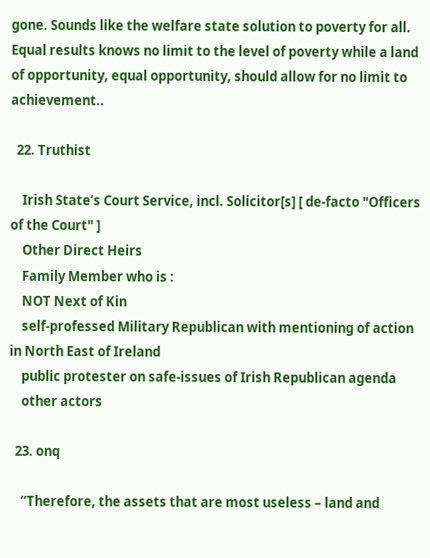gone. Sounds like the welfare state solution to poverty for all. Equal results knows no limit to the level of poverty while a land of opportunity, equal opportunity, should allow for no limit to achievement..

  22. Truthist

    Irish State’s Court Service, incl. Solicitor[s] [ de-facto "Officers of the Court" ]
    Other Direct Heirs
    Family Member who is :
    NOT Next of Kin
    self-professed Military Republican with mentioning of action in North East of Ireland
    public protester on safe-issues of Irish Republican agenda
    other actors

  23. onq

    “Therefore, the assets that are most useless – land and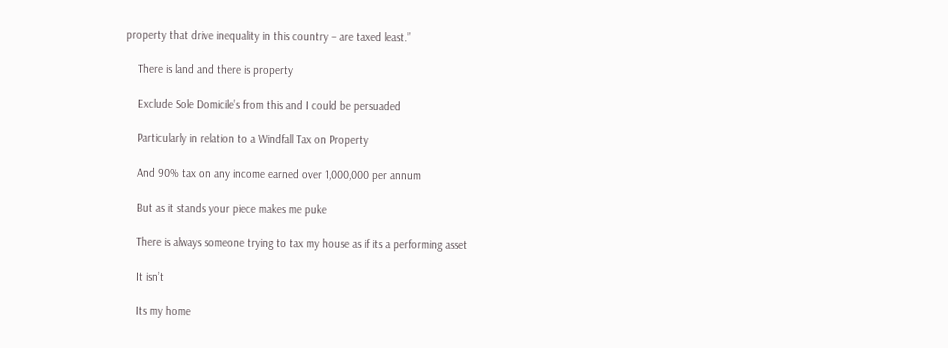property that drive inequality in this country – are taxed least.”

    There is land and there is property

    Exclude Sole Domicile’s from this and I could be persuaded

    Particularly in relation to a Windfall Tax on Property

    And 90% tax on any income earned over 1,000,000 per annum

    But as it stands your piece makes me puke

    There is always someone trying to tax my house as if its a performing asset

    It isn’t

    Its my home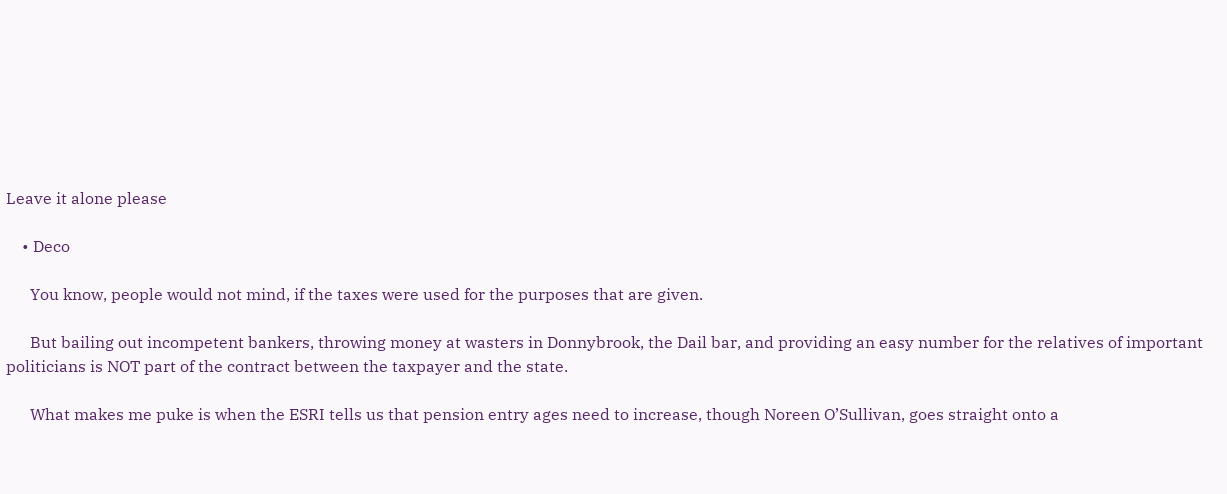Leave it alone please

    • Deco

      You know, people would not mind, if the taxes were used for the purposes that are given.

      But bailing out incompetent bankers, throwing money at wasters in Donnybrook, the Dail bar, and providing an easy number for the relatives of important politicians is NOT part of the contract between the taxpayer and the state.

      What makes me puke is when the ESRI tells us that pension entry ages need to increase, though Noreen O’Sullivan, goes straight onto a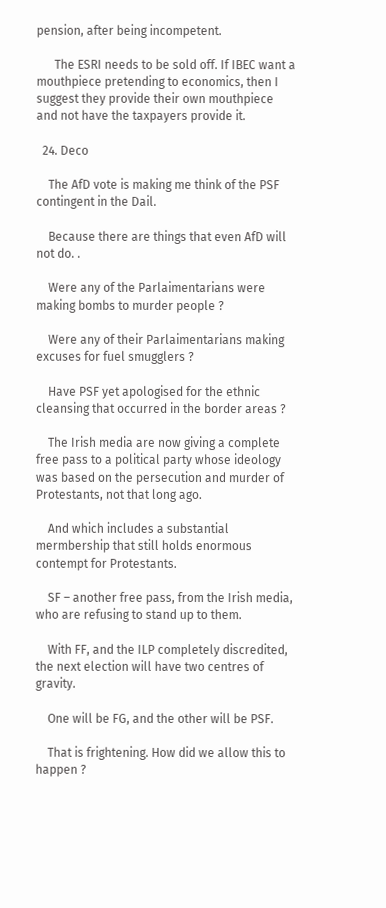pension, after being incompetent.

      The ESRI needs to be sold off. If IBEC want a mouthpiece pretending to economics, then I suggest they provide their own mouthpiece and not have the taxpayers provide it.

  24. Deco

    The AfD vote is making me think of the PSF contingent in the Dail.

    Because there are things that even AfD will not do. .

    Were any of the Parlaimentarians were making bombs to murder people ?

    Were any of their Parlaimentarians making excuses for fuel smugglers ?

    Have PSF yet apologised for the ethnic cleansing that occurred in the border areas ?

    The Irish media are now giving a complete free pass to a political party whose ideology was based on the persecution and murder of Protestants, not that long ago.

    And which includes a substantial mermbership that still holds enormous contempt for Protestants.

    SF – another free pass, from the Irish media, who are refusing to stand up to them.

    With FF, and the ILP completely discredited, the next election will have two centres of gravity.

    One will be FG, and the other will be PSF.

    That is frightening. How did we allow this to happen ?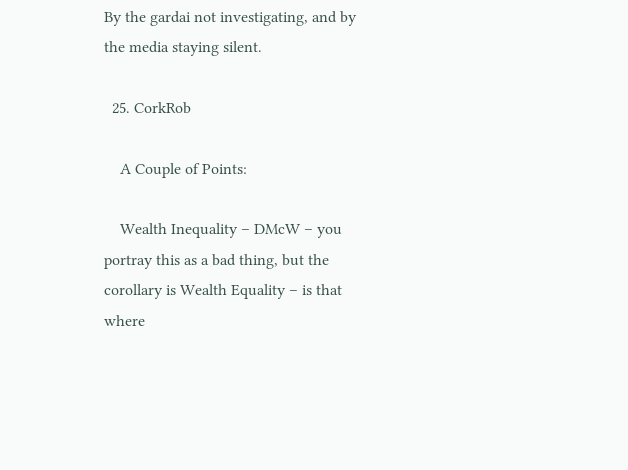By the gardai not investigating, and by the media staying silent.

  25. CorkRob

    A Couple of Points:

    Wealth Inequality – DMcW – you portray this as a bad thing, but the corollary is Wealth Equality – is that where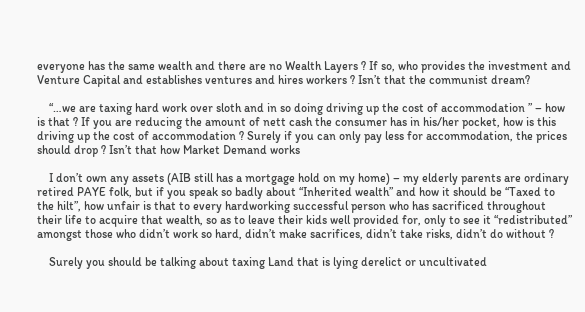everyone has the same wealth and there are no Wealth Layers ? If so, who provides the investment and Venture Capital and establishes ventures and hires workers ? Isn’t that the communist dream?

    “…we are taxing hard work over sloth and in so doing driving up the cost of accommodation ” – how is that ? If you are reducing the amount of nett cash the consumer has in his/her pocket, how is this driving up the cost of accommodation ? Surely if you can only pay less for accommodation, the prices should drop ? Isn’t that how Market Demand works

    I don’t own any assets (AIB still has a mortgage hold on my home) – my elderly parents are ordinary retired PAYE folk, but if you speak so badly about “Inherited wealth” and how it should be “Taxed to the hilt”, how unfair is that to every hardworking successful person who has sacrificed throughout their life to acquire that wealth, so as to leave their kids well provided for, only to see it “redistributed” amongst those who didn’t work so hard, didn’t make sacrifices, didn’t take risks, didn’t do without ?

    Surely you should be talking about taxing Land that is lying derelict or uncultivated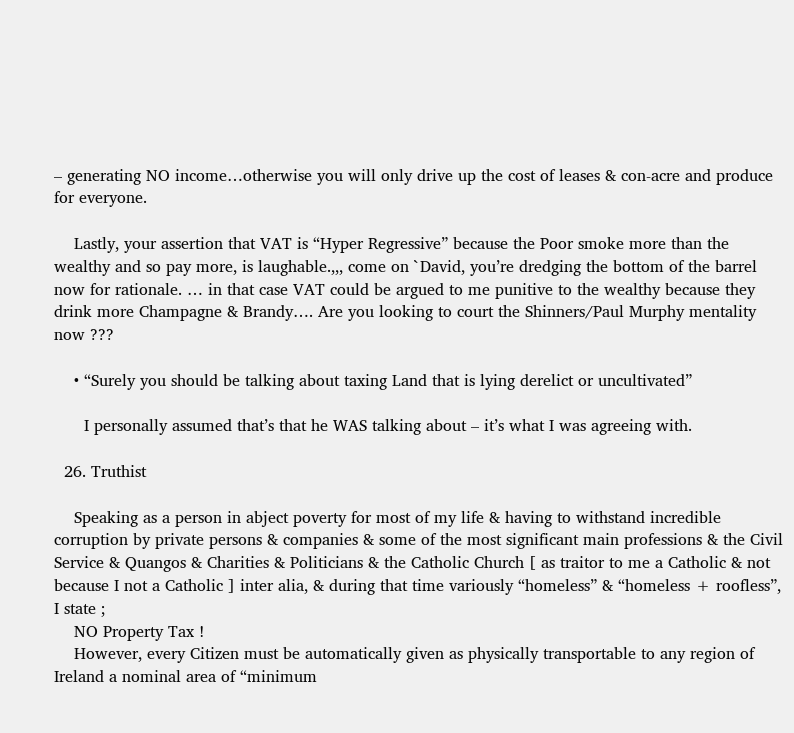– generating NO income…otherwise you will only drive up the cost of leases & con-acre and produce for everyone.

    Lastly, your assertion that VAT is “Hyper Regressive” because the Poor smoke more than the wealthy and so pay more, is laughable.,,, come on `David, you’re dredging the bottom of the barrel now for rationale. … in that case VAT could be argued to me punitive to the wealthy because they drink more Champagne & Brandy…. Are you looking to court the Shinners/Paul Murphy mentality now ???

    • “Surely you should be talking about taxing Land that is lying derelict or uncultivated”

      I personally assumed that’s that he WAS talking about – it’s what I was agreeing with.

  26. Truthist

    Speaking as a person in abject poverty for most of my life & having to withstand incredible corruption by private persons & companies & some of the most significant main professions & the Civil Service & Quangos & Charities & Politicians & the Catholic Church [ as traitor to me a Catholic & not because I not a Catholic ] inter alia, & during that time variously “homeless” & “homeless + roofless”, I state ;
    NO Property Tax !
    However, every Citizen must be automatically given as physically transportable to any region of Ireland a nominal area of “minimum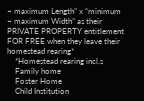– maximum Length” x “minimum – maximum Width” as their PRIVATE PROPERTY entitlement FOR FREE when they leave their homestead rearing*
    *Homestead rearing incl.s
    Family home
    Foster Home
    Child Institution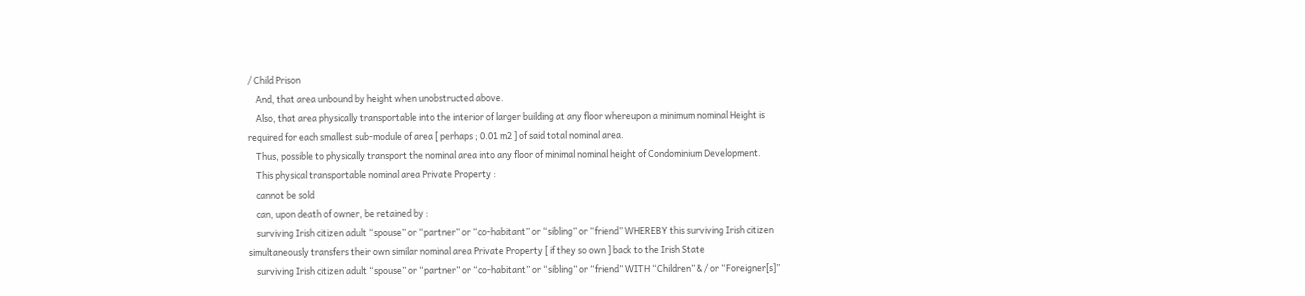/ Child Prison
    And, that area unbound by height when unobstructed above.
    Also, that area physically transportable into the interior of larger building at any floor whereupon a minimum nominal Height is required for each smallest sub-module of area [ perhaps ; 0.01 m2 ] of said total nominal area.
    Thus, possible to physically transport the nominal area into any floor of minimal nominal height of Condominium Development.
    This physical transportable nominal area Private Property :
    cannot be sold
    can, upon death of owner, be retained by :
    surviving Irish citizen adult “spouse” or “partner” or “co-habitant” or “sibling” or “friend” WHEREBY this surviving Irish citizen simultaneously transfers their own similar nominal area Private Property [ if they so own ] back to the Irish State
    surviving Irish citizen adult “spouse” or “partner” or “co-habitant” or “sibling” or “friend” WITH “Children” & / or “Foreigner[s]”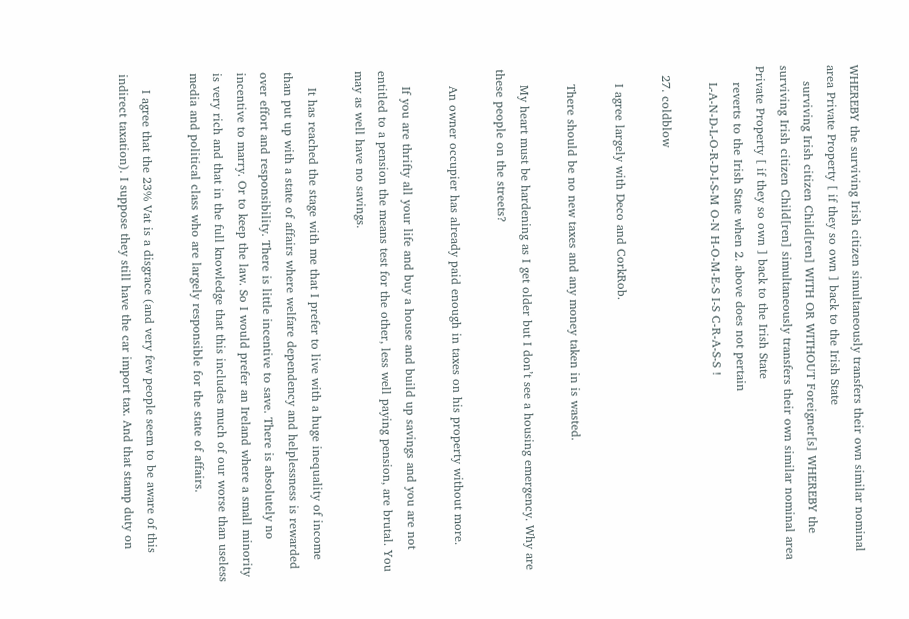WHEREBY the surviving Irish citizen simultaneously transfers their own similar nominal area Private Property [ if they so own ] back to the Irish State
    surviving Irish citizen Child[ren] WITH OR WITHOUT Foreigner[s] WHEREBY the surviving Irish citizen Child[ren] simultaneously transfers their own similar nominal area Private Property [ if they so own ] back to the Irish State
    reverts to the Irish State when 2. above does not pertain
    L-A-N-D-L-O-R-D-I-S-M O-N H-O-M-E-S I-S C-R-A-S-S !

  27. coldblow

    I agree largely with Deco and CorkRob.

    There should be no new taxes and any money taken in is wasted.

    My heart must be hardening as I get older but I don’t see a housing emergency. Why are these people on the streets?

    An owner occupier has already paid enough in taxes on his property without more.

    If you are thrifty all your life and buy a house and build up savings and you are not entitled to a pension the means test for the other, less well paying pension, are brutal. You may as well have no savings.

    It has reached the stage with me that I prefer to live with a huge inequality of income than put up with a state of affairs where welfare dependency and helplessness is rewarded over effort and responsibility. There is little incentive to save. There is absolutely no incentive to marry. Or to keep the law. So I would prefer an Ireland where a small minority is very rich and that in the full knowledge that this includes much of our worse than useless media and political class who are largely responsible for the state of affairs.

    I agree that the 23% Vat is a disgrace (and very few people seem to be aware of this indirect taxation). I suppose they still have the car import tax. And that stamp duty on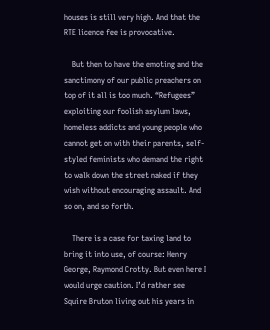houses is still very high. And that the RTE licence fee is provocative.

    But then to have the emoting and the sanctimony of our public preachers on top of it all is too much. “Refugees” exploiting our foolish asylum laws, homeless addicts and young people who cannot get on with their parents, self-styled feminists who demand the right to walk down the street naked if they wish without encouraging assault. And so on, and so forth.

    There is a case for taxing land to bring it into use, of course: Henry George, Raymond Crotty. But even here I would urge caution. I’d rather see Squire Bruton living out his years in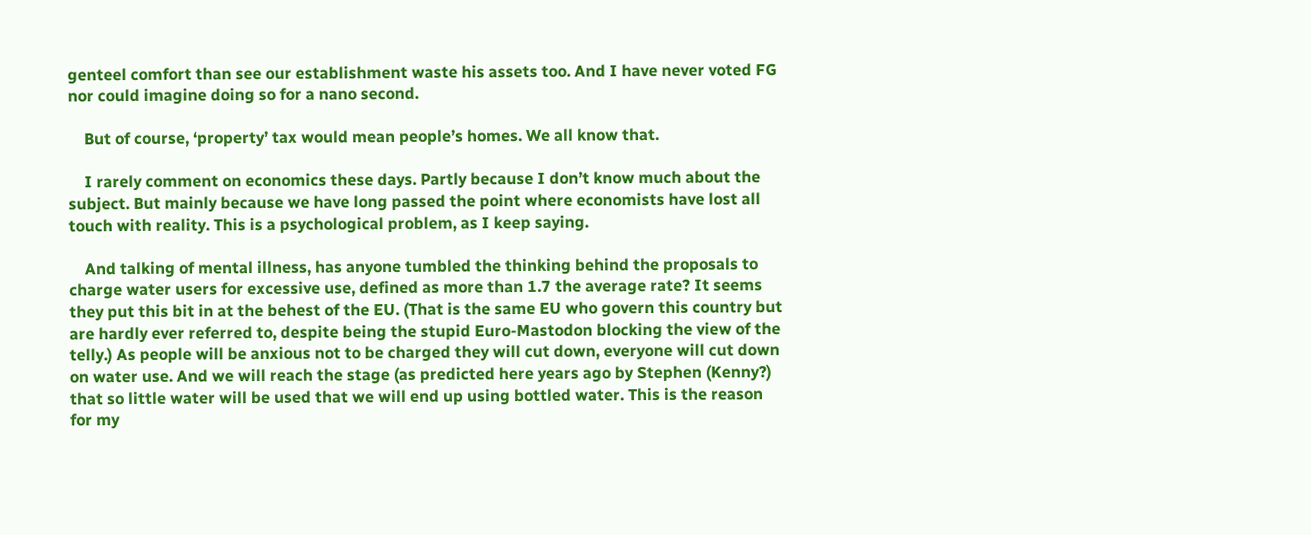genteel comfort than see our establishment waste his assets too. And I have never voted FG nor could imagine doing so for a nano second.

    But of course, ‘property’ tax would mean people’s homes. We all know that.

    I rarely comment on economics these days. Partly because I don’t know much about the subject. But mainly because we have long passed the point where economists have lost all touch with reality. This is a psychological problem, as I keep saying.

    And talking of mental illness, has anyone tumbled the thinking behind the proposals to charge water users for excessive use, defined as more than 1.7 the average rate? It seems they put this bit in at the behest of the EU. (That is the same EU who govern this country but are hardly ever referred to, despite being the stupid Euro-Mastodon blocking the view of the telly.) As people will be anxious not to be charged they will cut down, everyone will cut down on water use. And we will reach the stage (as predicted here years ago by Stephen (Kenny?) that so little water will be used that we will end up using bottled water. This is the reason for my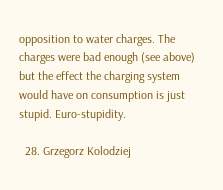opposition to water charges. The charges were bad enough (see above) but the effect the charging system would have on consumption is just stupid. Euro-stupidity.

  28. Grzegorz Kolodziej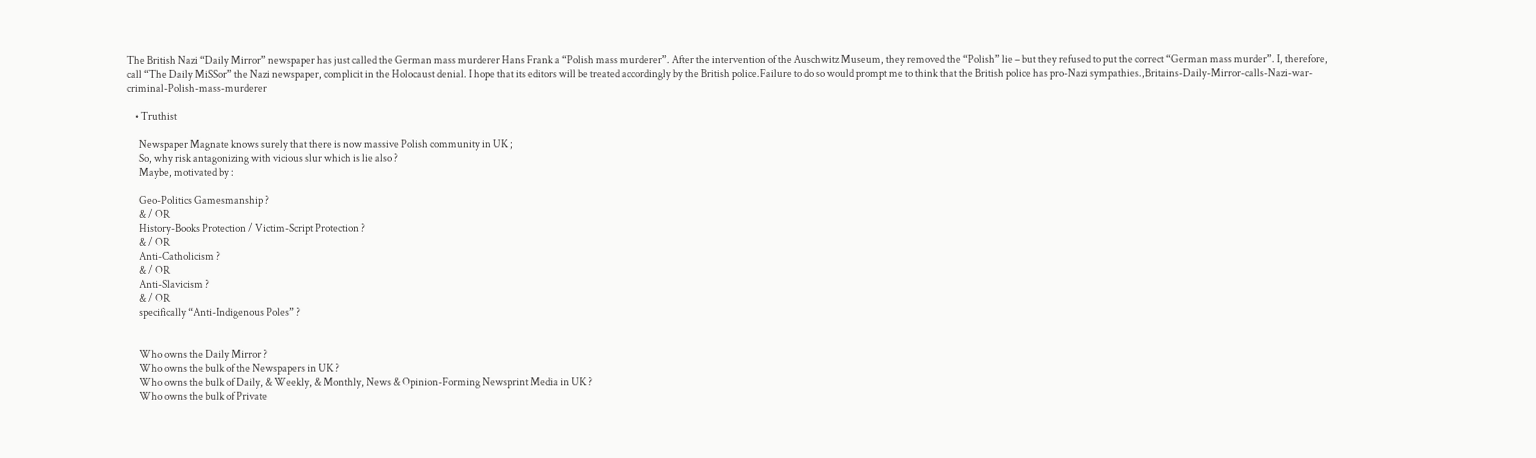The British Nazi “Daily Mirror” newspaper has just called the German mass murderer Hans Frank a “Polish mass murderer”. After the intervention of the Auschwitz Museum, they removed the “Polish” lie – but they refused to put the correct “German mass murder”. I, therefore, call “The Daily MiSSor” the Nazi newspaper, complicit in the Holocaust denial. I hope that its editors will be treated accordingly by the British police.Failure to do so would prompt me to think that the British police has pro-Nazi sympathies.,Britains-Daily-Mirror-calls-Nazi-war-criminal-Polish-mass-murderer

    • Truthist

      Newspaper Magnate knows surely that there is now massive Polish community in UK ;
      So, why risk antagonizing with vicious slur which is lie also ?
      Maybe, motivated by :

      Geo-Politics Gamesmanship ?
      & / OR
      History-Books Protection / Victim-Script Protection ?
      & / OR
      Anti-Catholicism ?
      & / OR
      Anti-Slavicism ?
      & / OR
      specifically “Anti-Indigenous Poles” ?


      Who owns the Daily Mirror ?
      Who owns the bulk of the Newspapers in UK ?
      Who owns the bulk of Daily, & Weekly, & Monthly, News & Opinion-Forming Newsprint Media in UK ?
      Who owns the bulk of Private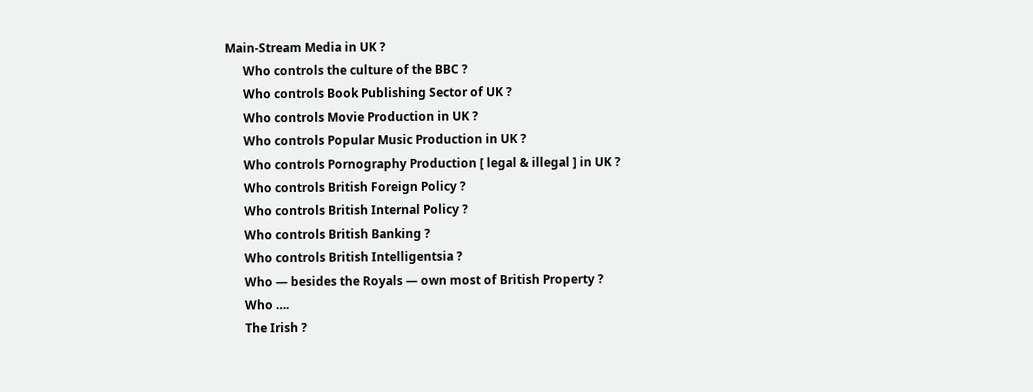Main-Stream Media in UK ?
      Who controls the culture of the BBC ?
      Who controls Book Publishing Sector of UK ?
      Who controls Movie Production in UK ?
      Who controls Popular Music Production in UK ?
      Who controls Pornography Production [ legal & illegal ] in UK ?
      Who controls British Foreign Policy ?
      Who controls British Internal Policy ?
      Who controls British Banking ?
      Who controls British Intelligentsia ?
      Who — besides the Royals — own most of British Property ?
      Who ….
      The Irish ?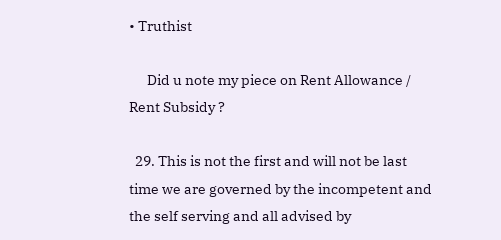• Truthist

      Did u note my piece on Rent Allowance / Rent Subsidy ?

  29. This is not the first and will not be last time we are governed by the incompetent and the self serving and all advised by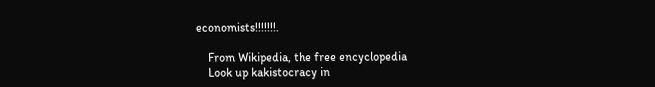economists!!!!!!!.

    From Wikipedia, the free encyclopedia
    Look up kakistocracy in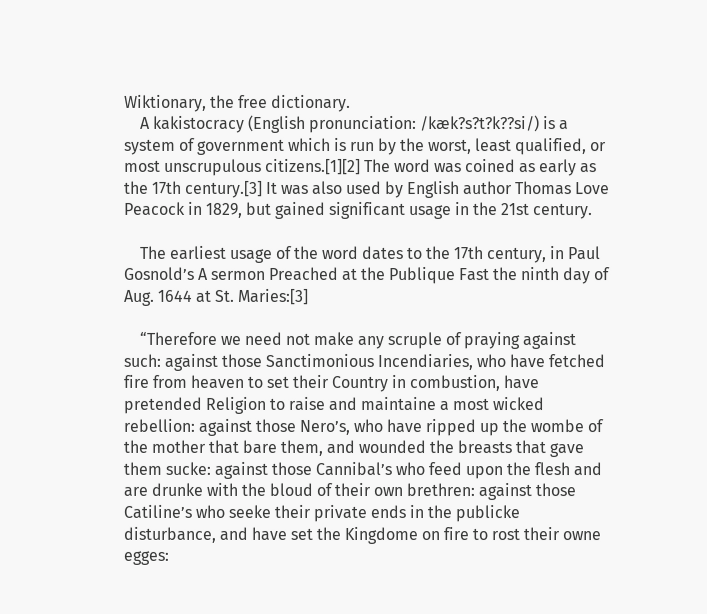Wiktionary, the free dictionary.
    A kakistocracy (English pronunciation: /kæk?s?t?k??si/) is a system of government which is run by the worst, least qualified, or most unscrupulous citizens.[1][2] The word was coined as early as the 17th century.[3] It was also used by English author Thomas Love Peacock in 1829, but gained significant usage in the 21st century.

    The earliest usage of the word dates to the 17th century, in Paul Gosnold’s A sermon Preached at the Publique Fast the ninth day of Aug. 1644 at St. Maries:[3]

    “Therefore we need not make any scruple of praying against such: against those Sanctimonious Incendiaries, who have fetched fire from heaven to set their Country in combustion, have pretended Religion to raise and maintaine a most wicked rebellion: against those Nero’s, who have ripped up the wombe of the mother that bare them, and wounded the breasts that gave them sucke: against those Cannibal’s who feed upon the flesh and are drunke with the bloud of their own brethren: against those Catiline’s who seeke their private ends in the publicke disturbance, and have set the Kingdome on fire to rost their owne egges: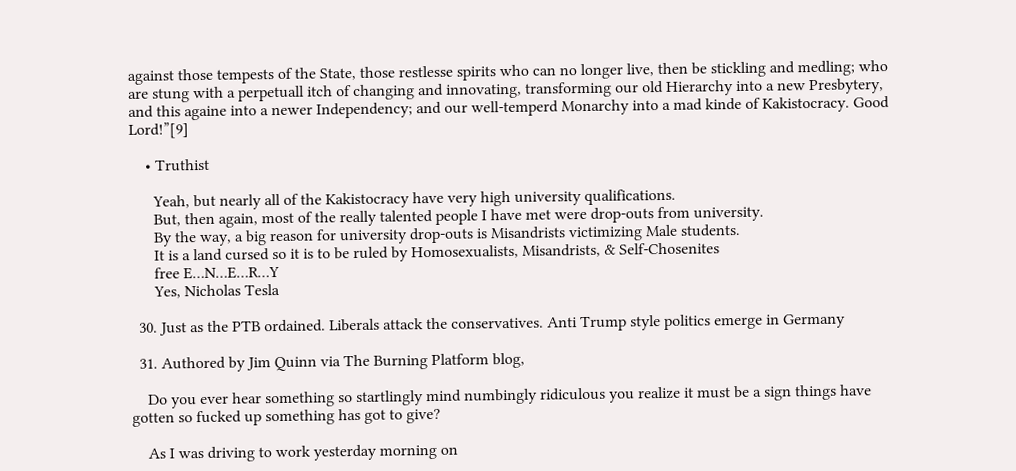against those tempests of the State, those restlesse spirits who can no longer live, then be stickling and medling; who are stung with a perpetuall itch of changing and innovating, transforming our old Hierarchy into a new Presbytery, and this againe into a newer Independency; and our well-temperd Monarchy into a mad kinde of Kakistocracy. Good Lord!”[9]

    • Truthist

      Yeah, but nearly all of the Kakistocracy have very high university qualifications.
      But, then again, most of the really talented people I have met were drop-outs from university.
      By the way, a big reason for university drop-outs is Misandrists victimizing Male students.
      It is a land cursed so it is to be ruled by Homosexualists, Misandrists, & Self-Chosenites
      free E…N…E…R…Y
      Yes, Nicholas Tesla

  30. Just as the PTB ordained. Liberals attack the conservatives. Anti Trump style politics emerge in Germany

  31. Authored by Jim Quinn via The Burning Platform blog,

    Do you ever hear something so startlingly mind numbingly ridiculous you realize it must be a sign things have gotten so fucked up something has got to give?

    As I was driving to work yesterday morning on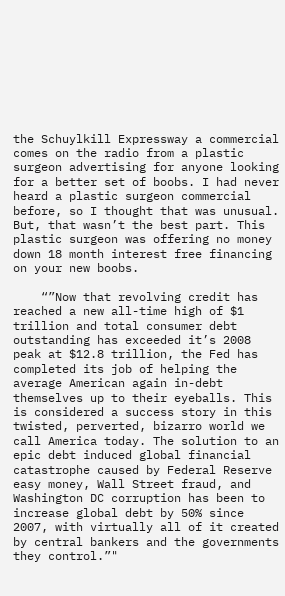the Schuylkill Expressway a commercial comes on the radio from a plastic surgeon advertising for anyone looking for a better set of boobs. I had never heard a plastic surgeon commercial before, so I thought that was unusual. But, that wasn’t the best part. This plastic surgeon was offering no money down 18 month interest free financing on your new boobs.

    “”Now that revolving credit has reached a new all-time high of $1 trillion and total consumer debt outstanding has exceeded it’s 2008 peak at $12.8 trillion, the Fed has completed its job of helping the average American again in-debt themselves up to their eyeballs. This is considered a success story in this twisted, perverted, bizarro world we call America today. The solution to an epic debt induced global financial catastrophe caused by Federal Reserve easy money, Wall Street fraud, and Washington DC corruption has been to increase global debt by 50% since 2007, with virtually all of it created by central bankers and the governments they control.”"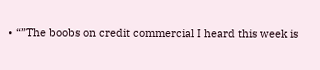• “”The boobs on credit commercial I heard this week is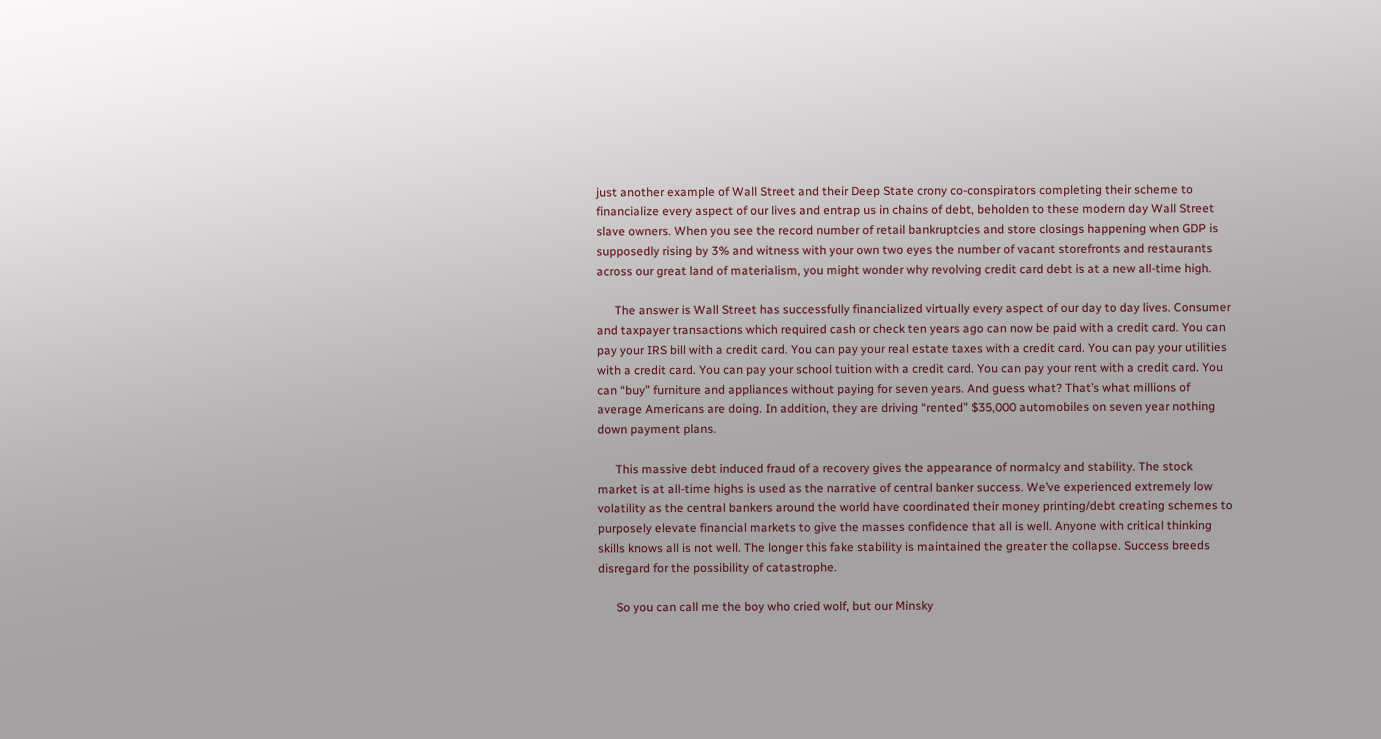just another example of Wall Street and their Deep State crony co-conspirators completing their scheme to financialize every aspect of our lives and entrap us in chains of debt, beholden to these modern day Wall Street slave owners. When you see the record number of retail bankruptcies and store closings happening when GDP is supposedly rising by 3% and witness with your own two eyes the number of vacant storefronts and restaurants across our great land of materialism, you might wonder why revolving credit card debt is at a new all-time high.

      The answer is Wall Street has successfully financialized virtually every aspect of our day to day lives. Consumer and taxpayer transactions which required cash or check ten years ago can now be paid with a credit card. You can pay your IRS bill with a credit card. You can pay your real estate taxes with a credit card. You can pay your utilities with a credit card. You can pay your school tuition with a credit card. You can pay your rent with a credit card. You can “buy” furniture and appliances without paying for seven years. And guess what? That’s what millions of average Americans are doing. In addition, they are driving “rented” $35,000 automobiles on seven year nothing down payment plans.

      This massive debt induced fraud of a recovery gives the appearance of normalcy and stability. The stock market is at all-time highs is used as the narrative of central banker success. We’ve experienced extremely low volatility as the central bankers around the world have coordinated their money printing/debt creating schemes to purposely elevate financial markets to give the masses confidence that all is well. Anyone with critical thinking skills knows all is not well. The longer this fake stability is maintained the greater the collapse. Success breeds disregard for the possibility of catastrophe.

      So you can call me the boy who cried wolf, but our Minsky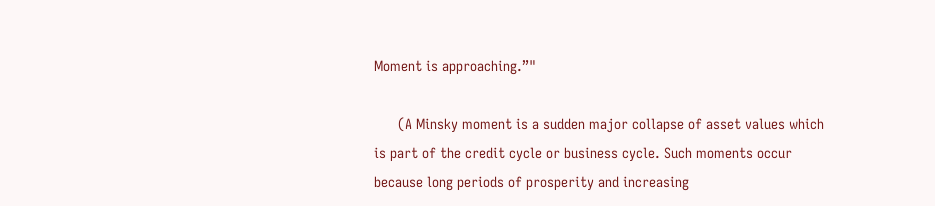Moment is approaching.”"

      (A Minsky moment is a sudden major collapse of asset values which is part of the credit cycle or business cycle. Such moments occur because long periods of prosperity and increasing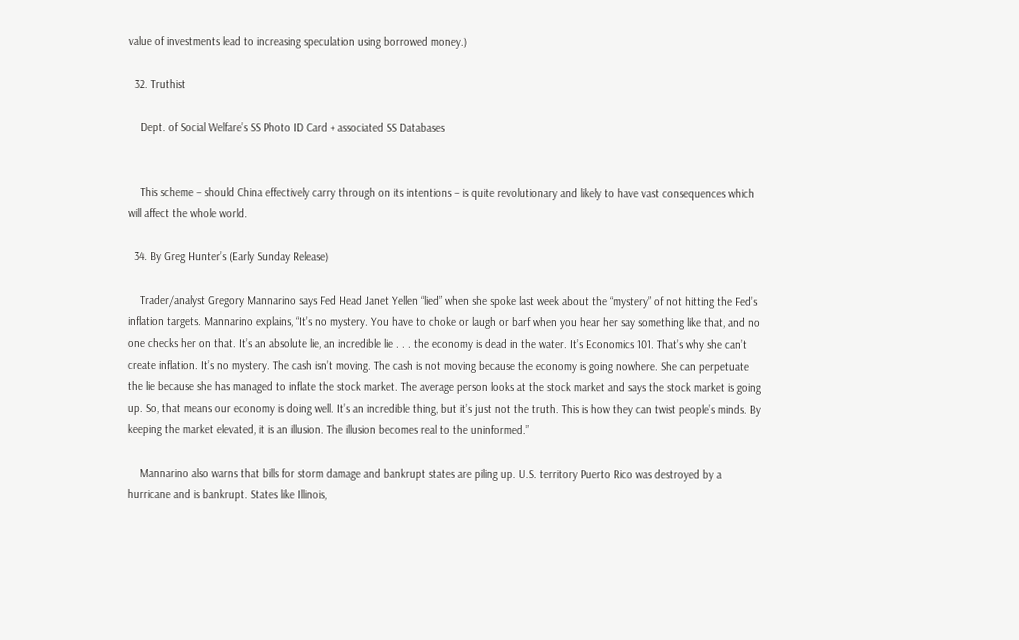value of investments lead to increasing speculation using borrowed money.)

  32. Truthist

    Dept. of Social Welfare’s SS Photo ID Card + associated SS Databases


    This scheme – should China effectively carry through on its intentions – is quite revolutionary and likely to have vast consequences which will affect the whole world.

  34. By Greg Hunter’s (Early Sunday Release)

    Trader/analyst Gregory Mannarino says Fed Head Janet Yellen “lied” when she spoke last week about the “mystery” of not hitting the Fed’s inflation targets. Mannarino explains, “It’s no mystery. You have to choke or laugh or barf when you hear her say something like that, and no one checks her on that. It’s an absolute lie, an incredible lie . . . the economy is dead in the water. It’s Economics 101. That’s why she can’t create inflation. It’s no mystery. The cash isn’t moving. The cash is not moving because the economy is going nowhere. She can perpetuate the lie because she has managed to inflate the stock market. The average person looks at the stock market and says the stock market is going up. So, that means our economy is doing well. It’s an incredible thing, but it’s just not the truth. This is how they can twist people’s minds. By keeping the market elevated, it is an illusion. The illusion becomes real to the uninformed.”

    Mannarino also warns that bills for storm damage and bankrupt states are piling up. U.S. territory Puerto Rico was destroyed by a hurricane and is bankrupt. States like Illinois,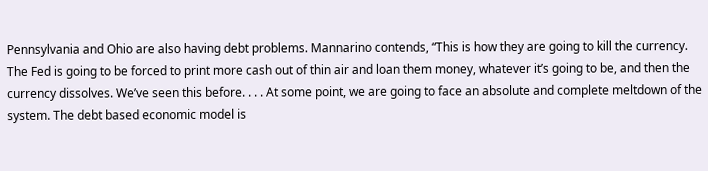Pennsylvania and Ohio are also having debt problems. Mannarino contends, “This is how they are going to kill the currency. The Fed is going to be forced to print more cash out of thin air and loan them money, whatever it’s going to be, and then the currency dissolves. We’ve seen this before. . . . At some point, we are going to face an absolute and complete meltdown of the system. The debt based economic model is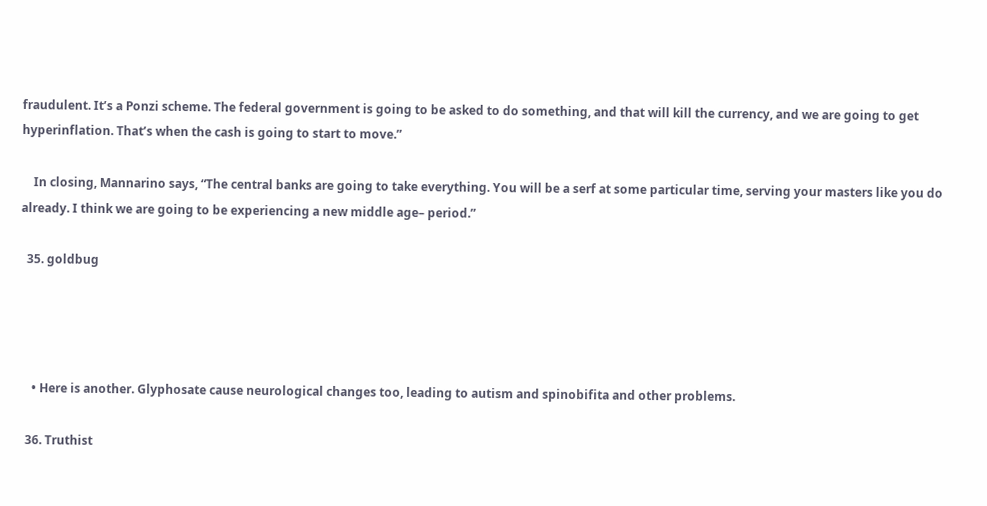fraudulent. It’s a Ponzi scheme. The federal government is going to be asked to do something, and that will kill the currency, and we are going to get hyperinflation. That’s when the cash is going to start to move.”

    In closing, Mannarino says, “The central banks are going to take everything. You will be a serf at some particular time, serving your masters like you do already. I think we are going to be experiencing a new middle age– period.”

  35. goldbug




    • Here is another. Glyphosate cause neurological changes too, leading to autism and spinobifita and other problems.

  36. Truthist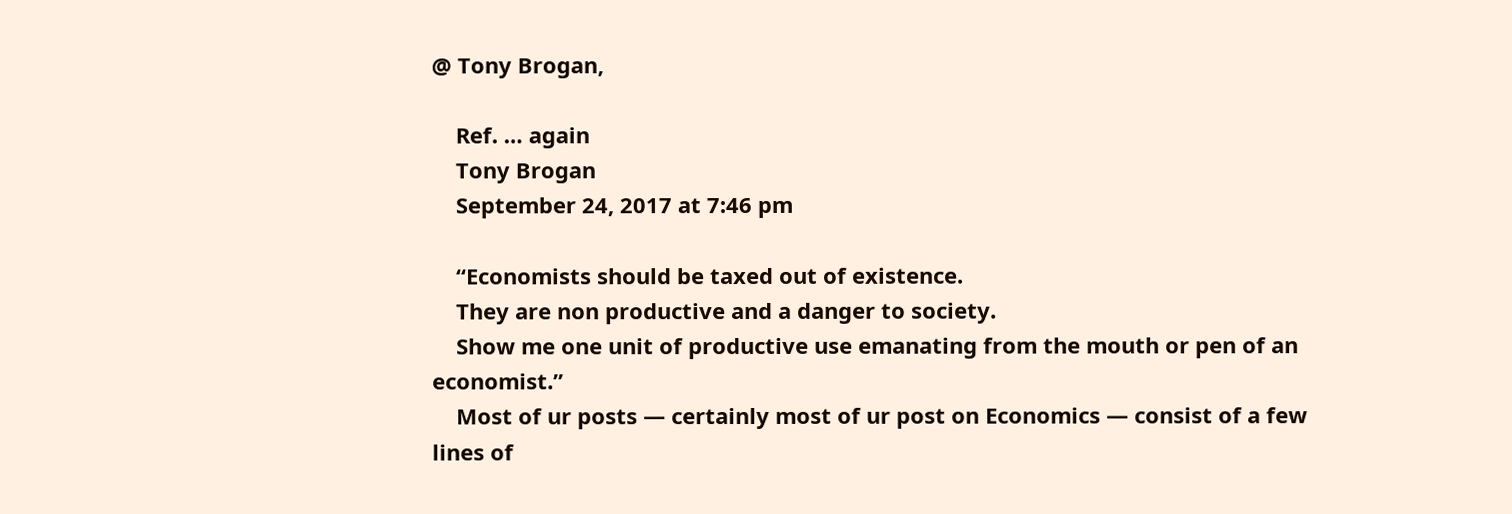@ Tony Brogan,

    Ref. … again
    Tony Brogan
    September 24, 2017 at 7:46 pm

    “Economists should be taxed out of existence.
    They are non productive and a danger to society.
    Show me one unit of productive use emanating from the mouth or pen of an economist.”
    Most of ur posts — certainly most of ur post on Economics — consist of a few lines of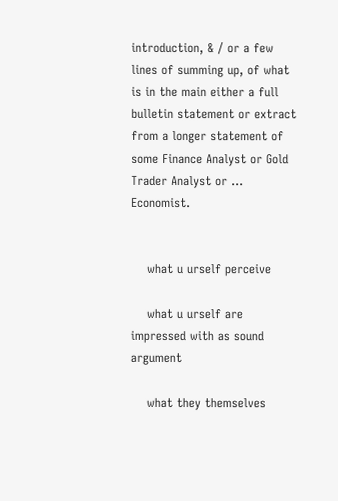introduction, & / or a few lines of summing up, of what is in the main either a full bulletin statement or extract from a longer statement of some Finance Analyst or Gold Trader Analyst or … Economist.


    what u urself perceive

    what u urself are impressed with as sound argument

    what they themselves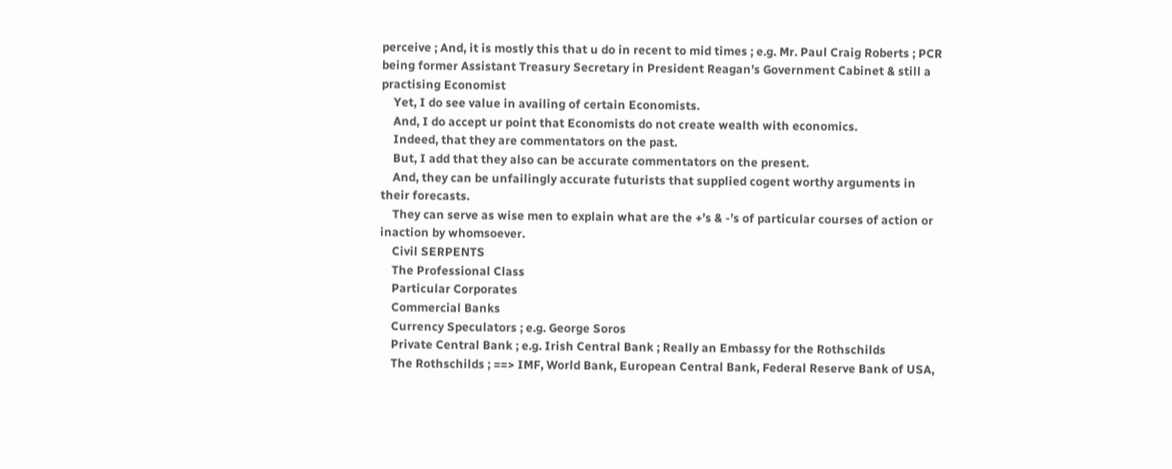perceive ; And, it is mostly this that u do in recent to mid times ; e.g. Mr. Paul Craig Roberts ; PCR being former Assistant Treasury Secretary in President Reagan’s Government Cabinet & still a practising Economist
    Yet, I do see value in availing of certain Economists.
    And, I do accept ur point that Economists do not create wealth with economics.
    Indeed, that they are commentators on the past.
    But, I add that they also can be accurate commentators on the present.
    And, they can be unfailingly accurate futurists that supplied cogent worthy arguments in their forecasts.
    They can serve as wise men to explain what are the +’s & -’s of particular courses of action or inaction by whomsoever.
    Civil SERPENTS
    The Professional Class
    Particular Corporates
    Commercial Banks
    Currency Speculators ; e.g. George Soros
    Private Central Bank ; e.g. Irish Central Bank ; Really an Embassy for the Rothschilds
    The Rothschilds ; ==> IMF, World Bank, European Central Bank, Federal Reserve Bank of USA,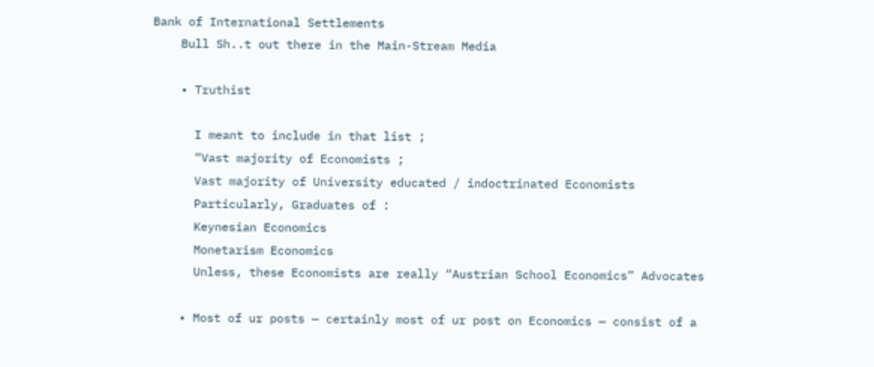Bank of International Settlements
    Bull Sh..t out there in the Main-Stream Media

    • Truthist

      I meant to include in that list ;
      “Vast majority of Economists ;
      Vast majority of University educated / indoctrinated Economists
      Particularly, Graduates of :
      Keynesian Economics
      Monetarism Economics
      Unless, these Economists are really “Austrian School Economics” Advocates

    • Most of ur posts — certainly most of ur post on Economics — consist of a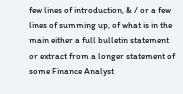few lines of introduction, & / or a few lines of summing up, of what is in the main either a full bulletin statement or extract from a longer statement of some Finance Analyst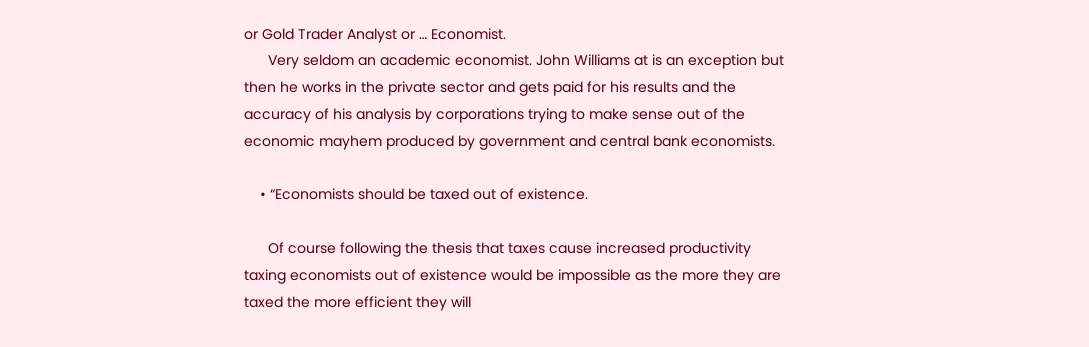or Gold Trader Analyst or … Economist.
      Very seldom an academic economist. John Williams at is an exception but then he works in the private sector and gets paid for his results and the accuracy of his analysis by corporations trying to make sense out of the economic mayhem produced by government and central bank economists.

    • “Economists should be taxed out of existence.

      Of course following the thesis that taxes cause increased productivity taxing economists out of existence would be impossible as the more they are taxed the more efficient they will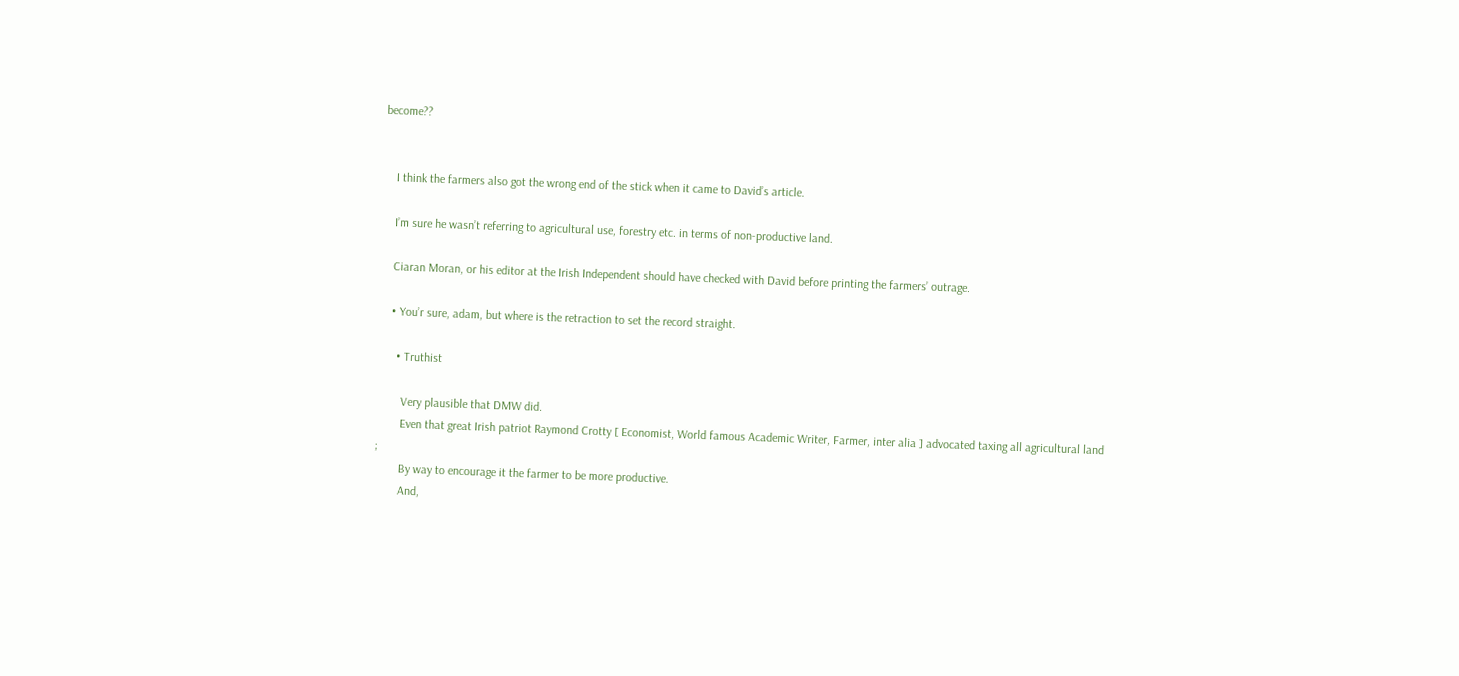become??


    I think the farmers also got the wrong end of the stick when it came to David’s article.

    I’m sure he wasn’t referring to agricultural use, forestry etc. in terms of non-productive land.

    Ciaran Moran, or his editor at the Irish Independent should have checked with David before printing the farmers’ outrage.

    • You’r sure, adam, but where is the retraction to set the record straight.

      • Truthist

        Very plausible that DMW did.
        Even that great Irish patriot Raymond Crotty [ Economist, World famous Academic Writer, Farmer, inter alia ] advocated taxing all agricultural land ;
        By way to encourage it the farmer to be more productive.
        And,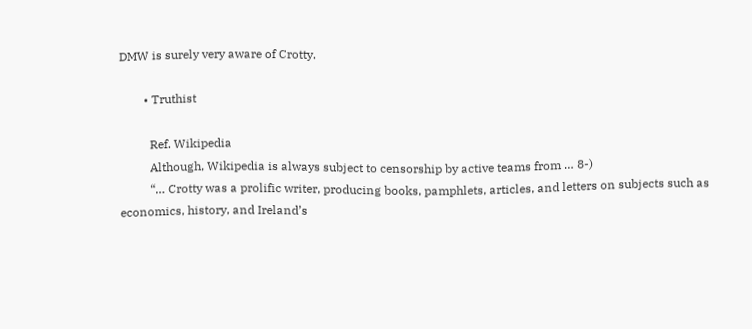DMW is surely very aware of Crotty.

        • Truthist

          Ref. Wikipedia
          Although, Wikipedia is always subject to censorship by active teams from … 8-)
          “… Crotty was a prolific writer, producing books, pamphlets, articles, and letters on subjects such as economics, history, and Ireland’s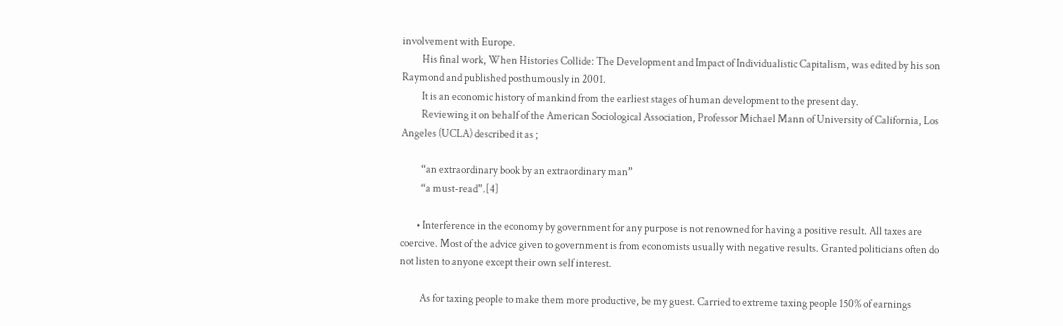involvement with Europe.
          His final work, When Histories Collide: The Development and Impact of Individualistic Capitalism, was edited by his son Raymond and published posthumously in 2001.
          It is an economic history of mankind from the earliest stages of human development to the present day.
          Reviewing it on behalf of the American Sociological Association, Professor Michael Mann of University of California, Los Angeles (UCLA) described it as ;

          “an extraordinary book by an extraordinary man”
          “a must-read”.[4]

        • Interference in the economy by government for any purpose is not renowned for having a positive result. All taxes are coercive. Most of the advice given to government is from economists usually with negative results. Granted politicians often do not listen to anyone except their own self interest.

          As for taxing people to make them more productive, be my guest. Carried to extreme taxing people 150% of earnings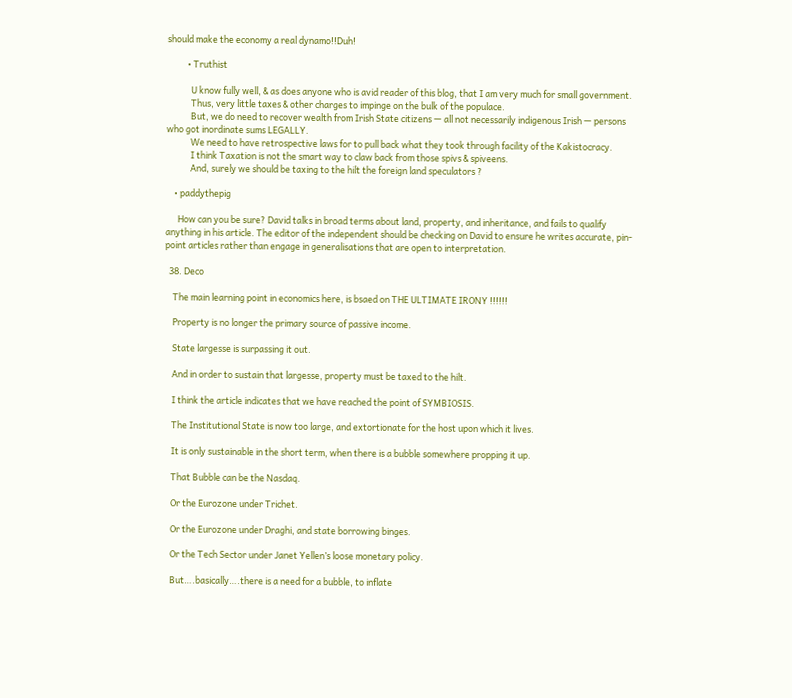should make the economy a real dynamo!!Duh!

          • Truthist

            U know fully well, & as does anyone who is avid reader of this blog, that I am very much for small government.
            Thus, very little taxes & other charges to impinge on the bulk of the populace.
            But, we do need to recover wealth from Irish State citizens — all not necessarily indigenous Irish — persons who got inordinate sums LEGALLY.
            We need to have retrospective laws for to pull back what they took through facility of the Kakistocracy.
            I think Taxation is not the smart way to claw back from those spivs & spiveens.
            And, surely we should be taxing to the hilt the foreign land speculators ?

    • paddythepig

      How can you be sure? David talks in broad terms about land, property, and inheritance, and fails to qualify anything in his article. The editor of the independent should be checking on David to ensure he writes accurate, pin-point articles rather than engage in generalisations that are open to interpretation.

  38. Deco

    The main learning point in economics here, is bsaed on THE ULTIMATE IRONY !!!!!!

    Property is no longer the primary source of passive income.

    State largesse is surpassing it out.

    And in order to sustain that largesse, property must be taxed to the hilt.

    I think the article indicates that we have reached the point of SYMBIOSIS.

    The Institutional State is now too large, and extortionate for the host upon which it lives.

    It is only sustainable in the short term, when there is a bubble somewhere propping it up.

    That Bubble can be the Nasdaq.

    Or the Eurozone under Trichet.

    Or the Eurozone under Draghi, and state borrowing binges.

    Or the Tech Sector under Janet Yellen’s loose monetary policy.

    But….basically….there is a need for a bubble, to inflate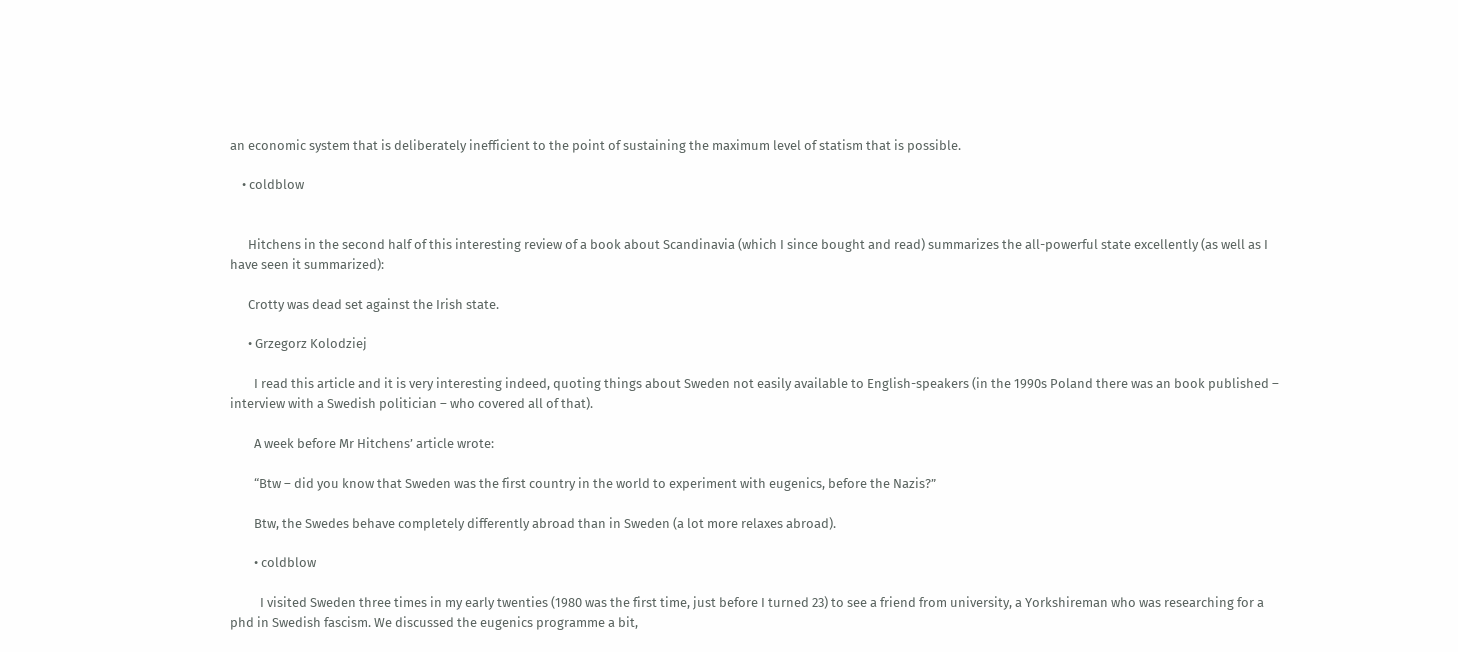an economic system that is deliberately inefficient to the point of sustaining the maximum level of statism that is possible.

    • coldblow


      Hitchens in the second half of this interesting review of a book about Scandinavia (which I since bought and read) summarizes the all-powerful state excellently (as well as I have seen it summarized):

      Crotty was dead set against the Irish state.

      • Grzegorz Kolodziej

        I read this article and it is very interesting indeed, quoting things about Sweden not easily available to English-speakers (in the 1990s Poland there was an book published – interview with a Swedish politician – who covered all of that).

        A week before Mr Hitchens’ article wrote:

        “Btw – did you know that Sweden was the first country in the world to experiment with eugenics, before the Nazis?”

        Btw, the Swedes behave completely differently abroad than in Sweden (a lot more relaxes abroad).

        • coldblow

          I visited Sweden three times in my early twenties (1980 was the first time, just before I turned 23) to see a friend from university, a Yorkshireman who was researching for a phd in Swedish fascism. We discussed the eugenics programme a bit,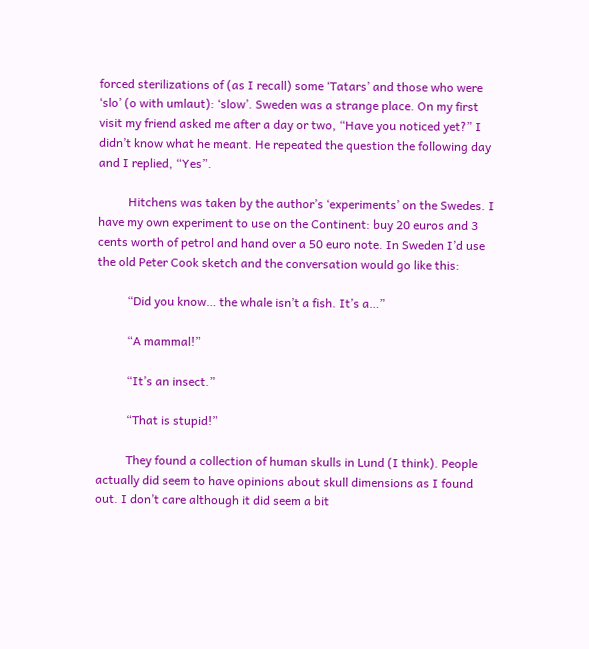forced sterilizations of (as I recall) some ‘Tatars’ and those who were ‘slo’ (o with umlaut): ‘slow’. Sweden was a strange place. On my first visit my friend asked me after a day or two, “Have you noticed yet?” I didn’t know what he meant. He repeated the question the following day and I replied, “Yes”.

          Hitchens was taken by the author’s ‘experiments’ on the Swedes. I have my own experiment to use on the Continent: buy 20 euros and 3 cents worth of petrol and hand over a 50 euro note. In Sweden I’d use the old Peter Cook sketch and the conversation would go like this:

          “Did you know… the whale isn’t a fish. It’s a…”

          “A mammal!”

          “It’s an insect.”

          “That is stupid!”

          They found a collection of human skulls in Lund (I think). People actually did seem to have opinions about skull dimensions as I found out. I don’t care although it did seem a bit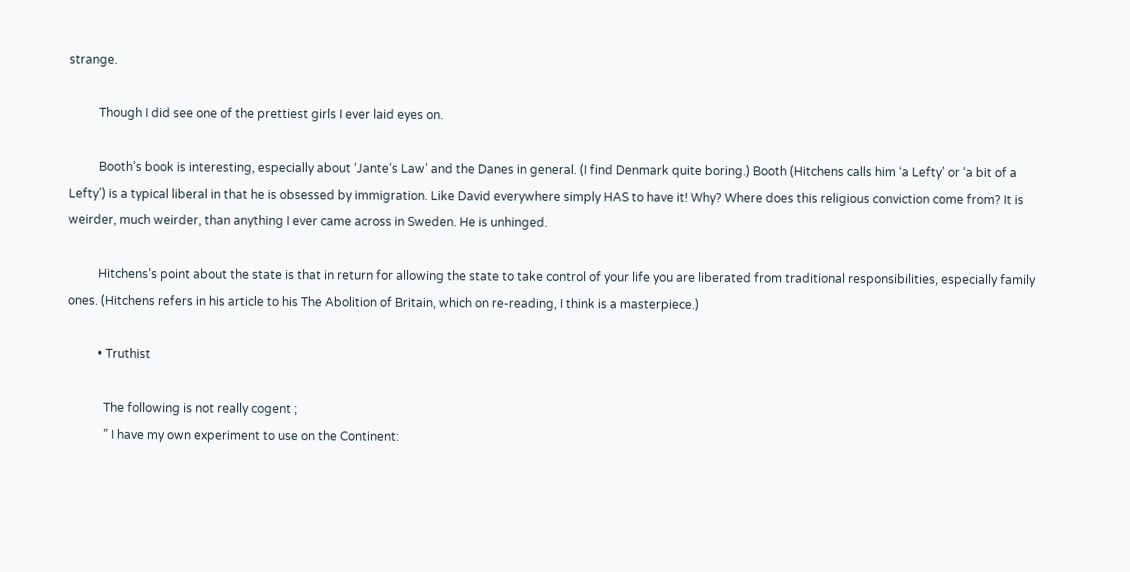strange.

          Though I did see one of the prettiest girls I ever laid eyes on.

          Booth’s book is interesting, especially about ‘Jante’s Law’ and the Danes in general. (I find Denmark quite boring.) Booth (Hitchens calls him ‘a Lefty’ or ‘a bit of a Lefty’) is a typical liberal in that he is obsessed by immigration. Like David everywhere simply HAS to have it! Why? Where does this religious conviction come from? It is weirder, much weirder, than anything I ever came across in Sweden. He is unhinged.

          Hitchens’s point about the state is that in return for allowing the state to take control of your life you are liberated from traditional responsibilities, especially family ones. (Hitchens refers in his article to his The Abolition of Britain, which on re-reading, I think is a masterpiece.)

          • Truthist

            The following is not really cogent ;
            ” I have my own experiment to use on the Continent: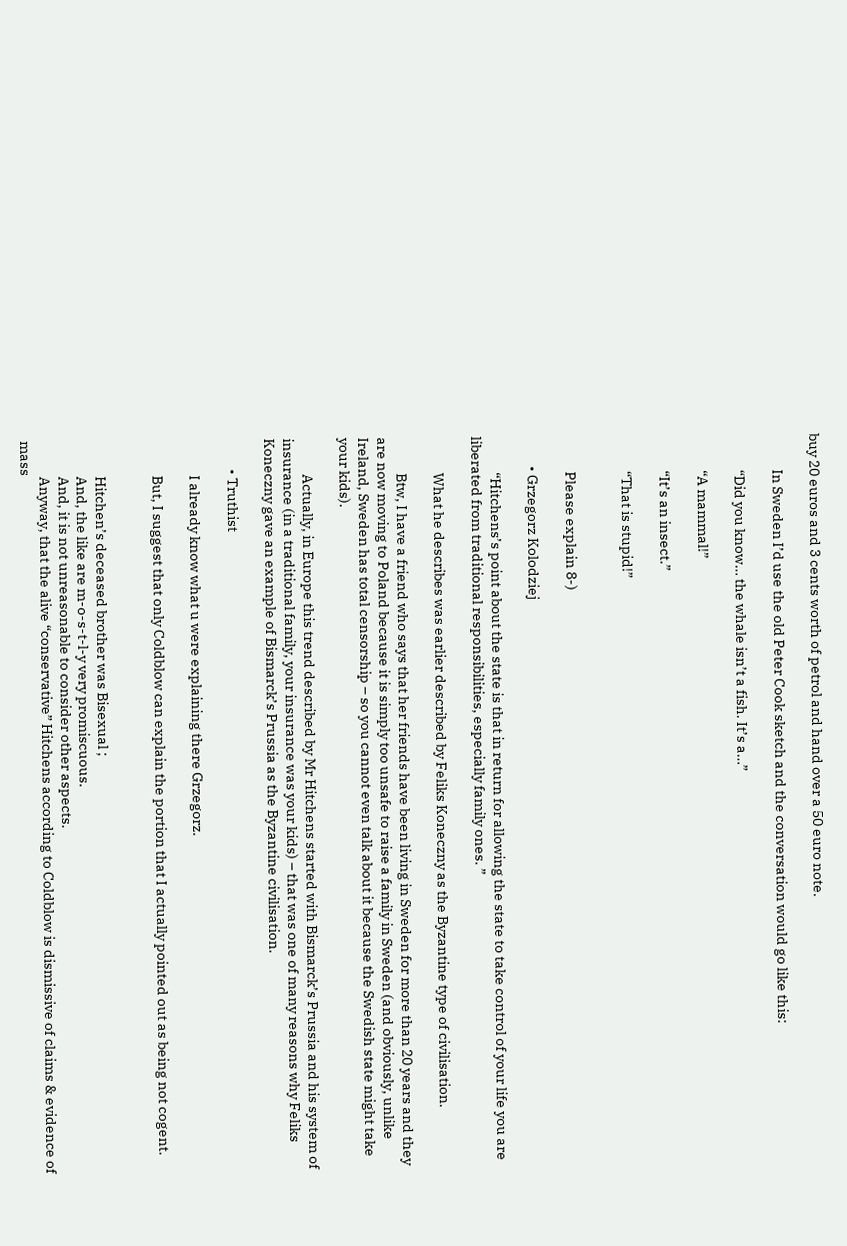buy 20 euros and 3 cents worth of petrol and hand over a 50 euro note.

            In Sweden I’d use the old Peter Cook sketch and the conversation would go like this:

            “Did you know… the whale isn’t a fish. It’s a…”

            “A mammal!”

            “It’s an insect.”

            “That is stupid!”


            Please explain 8-)

          • Grzegorz Kolodziej

            “Hitchens’s point about the state is that in return for allowing the state to take control of your life you are liberated from traditional responsibilities, especially family ones. ”

            What he describes was earlier described by Feliks Koneczny as the Byzantine type of civilisation.

            Btw, I have a friend who says that her friends have been living in Sweden for more than 20 years and they are now moving to Poland because it is simply too unsafe to raise a family in Sweden (and obviously, unlike Ireland, Sweden has total censorship – so you cannot even talk about it because the Swedish state might take your kids).

            Actually, in Europe this trend described by Mr Hitchens started with Bismarck’s Prussia and his system of insurance (in a traditional family, your insurance was your kids) – that was one of many reasons why Feliks Koneczny gave an example of Bismarck’s Prussia as the Byzantine civilisation.

          • Truthist

            I already know what u were explaining there Grzegorz.

            But, I suggest that only Coldblow can explain the portion that I actually pointed out as being not cogent.


            Hitchen’s deceased brother was Bisexual ;
            And, the like are m-o-s-t-l-y very promiscuous.
            And, it is not unreasonable to consider other aspects.
            Anyway, that the alive “conservative” Hitchens according to Coldblow is dismissive of claims & evidence of mass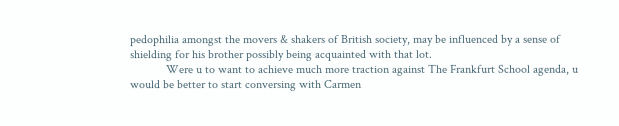pedophilia amongst the movers & shakers of British society, may be influenced by a sense of shielding for his brother possibly being acquainted with that lot.
            Were u to want to achieve much more traction against The Frankfurt School agenda, u would be better to start conversing with Carmen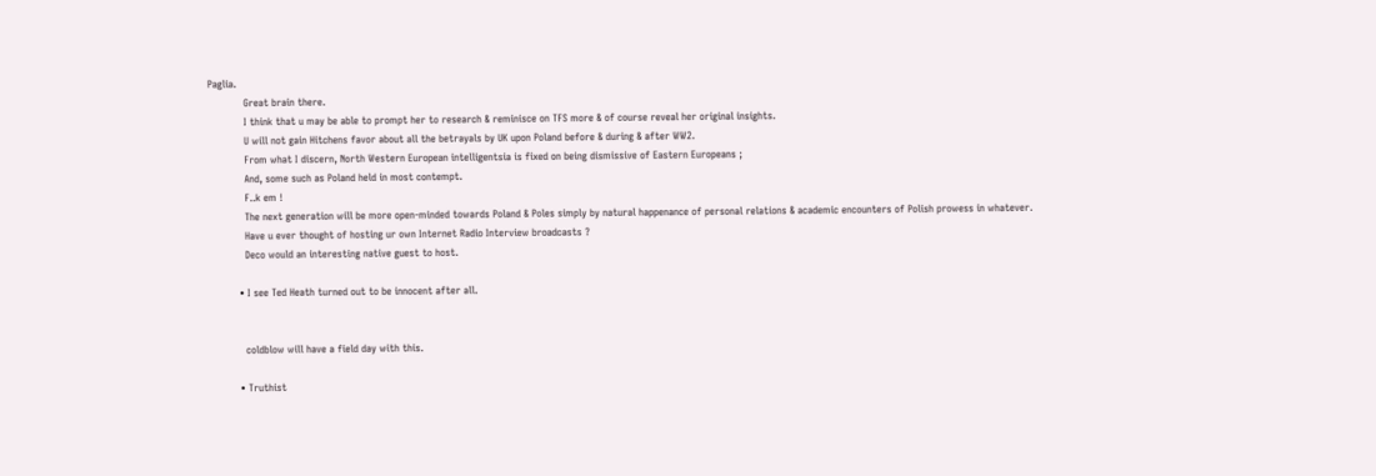Paglia.
            Great brain there.
            I think that u may be able to prompt her to research & reminisce on TFS more & of course reveal her original insights.
            U will not gain Hitchens favor about all the betrayals by UK upon Poland before & during & after WW2.
            From what I discern, North Western European intelligentsia is fixed on being dismissive of Eastern Europeans ;
            And, some such as Poland held in most contempt.
            F..k em !
            The next generation will be more open-minded towards Poland & Poles simply by natural happenance of personal relations & academic encounters of Polish prowess in whatever.
            Have u ever thought of hosting ur own Internet Radio Interview broadcasts ?
            Deco would an interesting native guest to host.

          • I see Ted Heath turned out to be innocent after all.


            coldblow will have a field day with this.

          • Truthist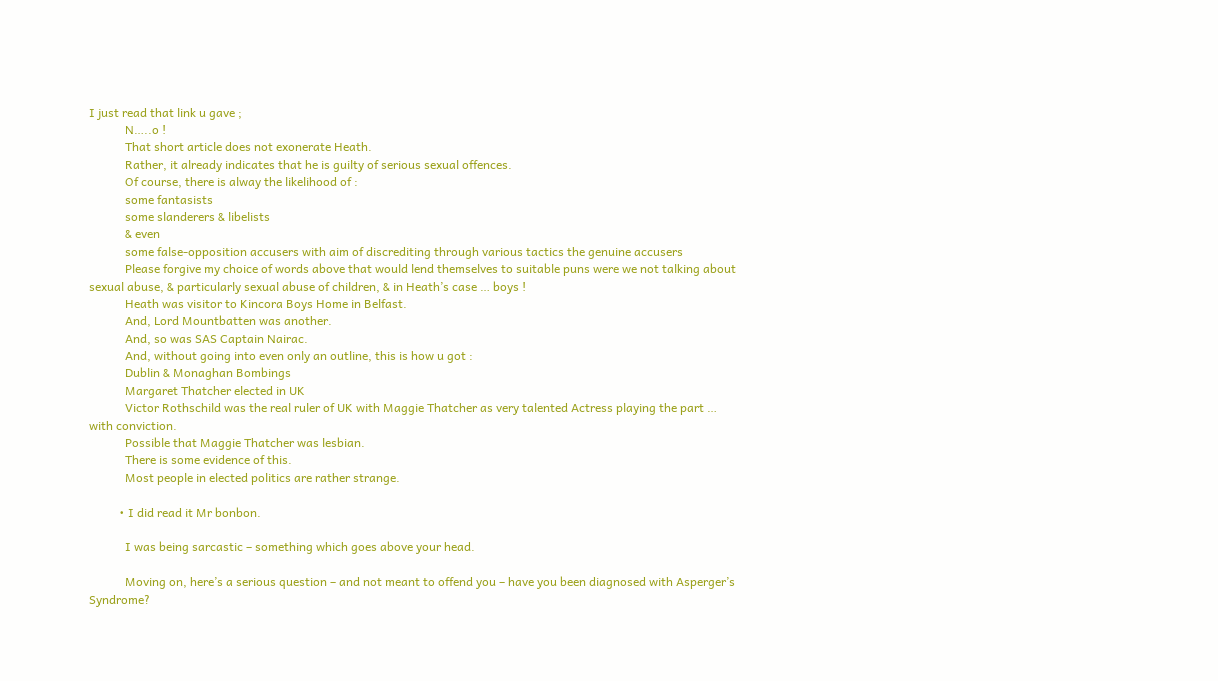I just read that link u gave ;
            N…..o !
            That short article does not exonerate Heath.
            Rather, it already indicates that he is guilty of serious sexual offences.
            Of course, there is alway the likelihood of :
            some fantasists
            some slanderers & libelists
            & even
            some false-opposition accusers with aim of discrediting through various tactics the genuine accusers
            Please forgive my choice of words above that would lend themselves to suitable puns were we not talking about sexual abuse, & particularly sexual abuse of children, & in Heath’s case … boys !
            Heath was visitor to Kincora Boys Home in Belfast.
            And, Lord Mountbatten was another.
            And, so was SAS Captain Nairac.
            And, without going into even only an outline, this is how u got :
            Dublin & Monaghan Bombings
            Margaret Thatcher elected in UK
            Victor Rothschild was the real ruler of UK with Maggie Thatcher as very talented Actress playing the part … with conviction.
            Possible that Maggie Thatcher was lesbian.
            There is some evidence of this.
            Most people in elected politics are rather strange.

          • I did read it Mr bonbon.

            I was being sarcastic – something which goes above your head.

            Moving on, here’s a serious question – and not meant to offend you – have you been diagnosed with Asperger’s Syndrome?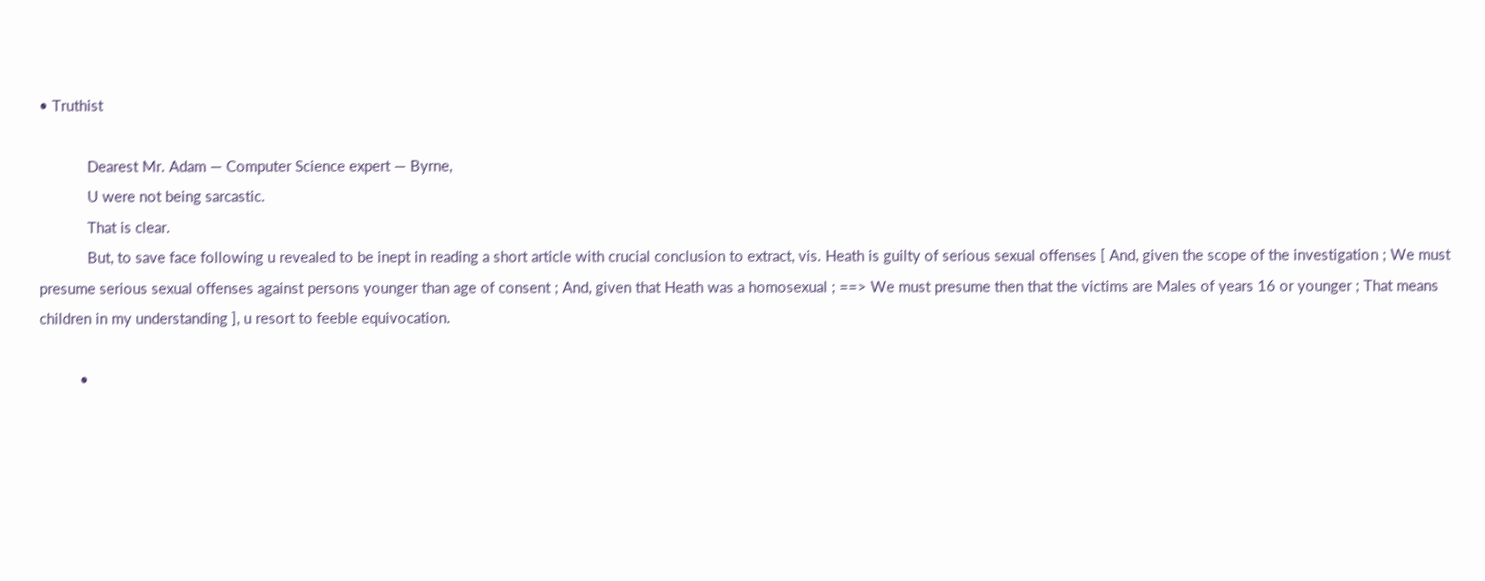• Truthist

            Dearest Mr. Adam — Computer Science expert — Byrne,
            U were not being sarcastic.
            That is clear.
            But, to save face following u revealed to be inept in reading a short article with crucial conclusion to extract, vis. Heath is guilty of serious sexual offenses [ And, given the scope of the investigation ; We must presume serious sexual offenses against persons younger than age of consent ; And, given that Heath was a homosexual ; ==> We must presume then that the victims are Males of years 16 or younger ; That means children in my understanding ], u resort to feeble equivocation.

          •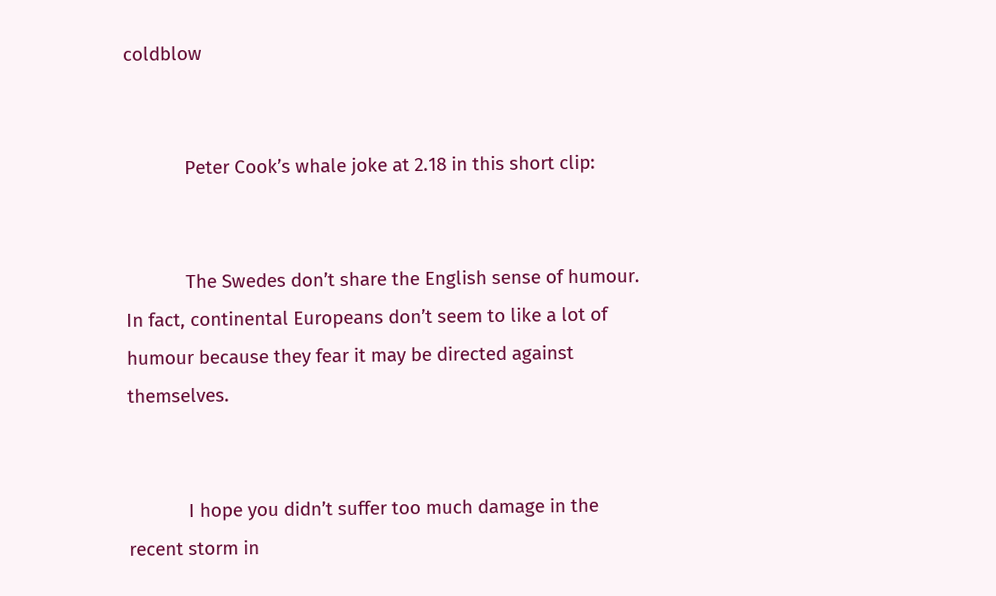coldblow


            Peter Cook’s whale joke at 2.18 in this short clip:


            The Swedes don’t share the English sense of humour. In fact, continental Europeans don’t seem to like a lot of humour because they fear it may be directed against themselves.


            I hope you didn’t suffer too much damage in the recent storm in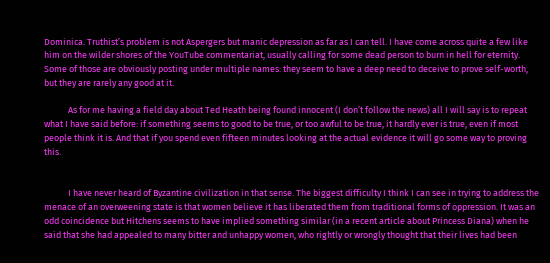Dominica. Truthist’s problem is not Aspergers but manic depression as far as I can tell. I have come across quite a few like him on the wilder shores of the YouTube commentariat, usually calling for some dead person to burn in hell for eternity. Some of those are obviously posting under multiple names: they seem to have a deep need to deceive to prove self-worth, but they are rarely any good at it.

            As for me having a field day about Ted Heath being found innocent (I don’t follow the news) all I will say is to repeat what I have said before: if something seems to good to be true, or too awful to be true, it hardly ever is true, even if most people think it is. And that if you spend even fifteen minutes looking at the actual evidence it will go some way to proving this.


            I have never heard of Byzantine civilization in that sense. The biggest difficulty I think I can see in trying to address the menace of an overweening state is that women believe it has liberated them from traditional forms of oppression. It was an odd coincidence but Hitchens seems to have implied something similar (in a recent article about Princess Diana) when he said that she had appealed to many bitter and unhappy women, who rightly or wrongly thought that their lives had been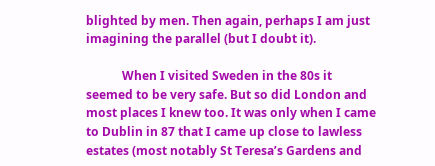blighted by men. Then again, perhaps I am just imagining the parallel (but I doubt it).

            When I visited Sweden in the 80s it seemed to be very safe. But so did London and most places I knew too. It was only when I came to Dublin in 87 that I came up close to lawless estates (most notably St Teresa’s Gardens and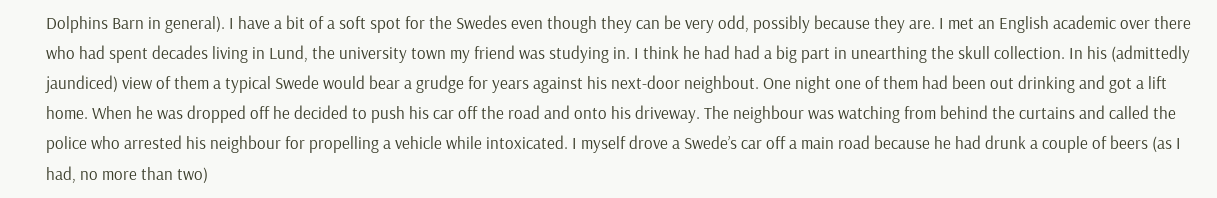Dolphins Barn in general). I have a bit of a soft spot for the Swedes even though they can be very odd, possibly because they are. I met an English academic over there who had spent decades living in Lund, the university town my friend was studying in. I think he had had a big part in unearthing the skull collection. In his (admittedly jaundiced) view of them a typical Swede would bear a grudge for years against his next-door neighbout. One night one of them had been out drinking and got a lift home. When he was dropped off he decided to push his car off the road and onto his driveway. The neighbour was watching from behind the curtains and called the police who arrested his neighbour for propelling a vehicle while intoxicated. I myself drove a Swede’s car off a main road because he had drunk a couple of beers (as I had, no more than two)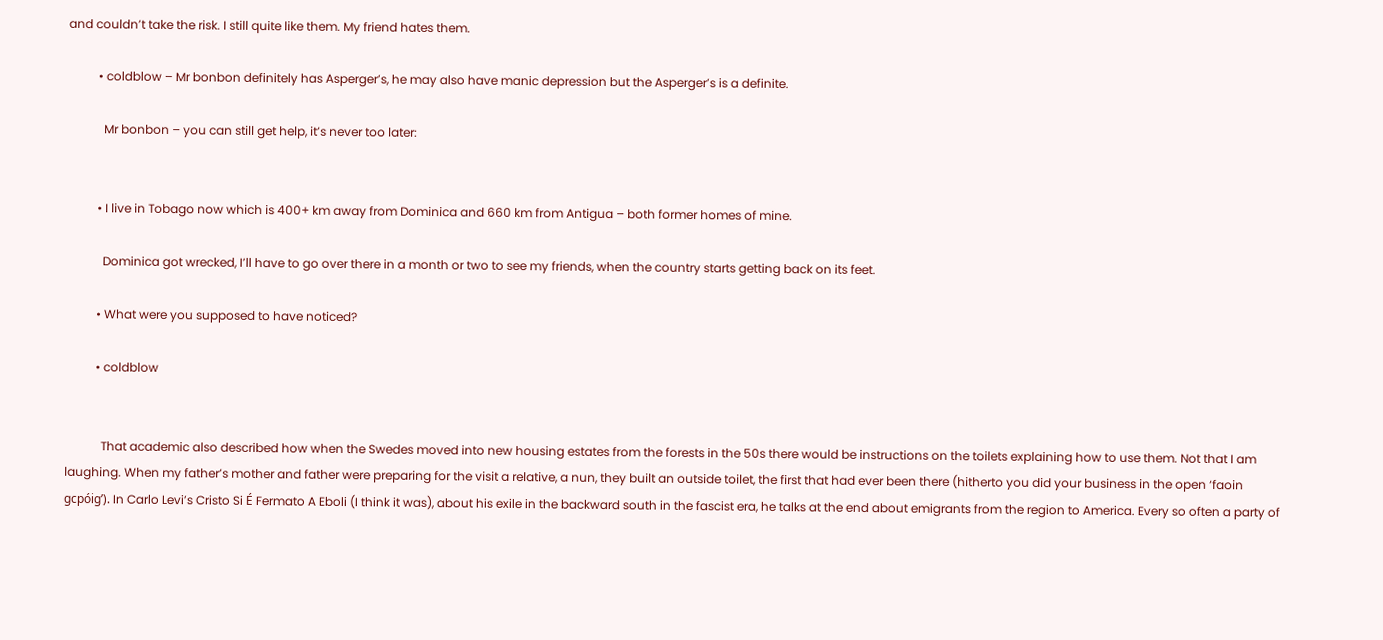and couldn’t take the risk. I still quite like them. My friend hates them.

          • coldblow – Mr bonbon definitely has Asperger’s, he may also have manic depression but the Asperger’s is a definite.

            Mr bonbon – you can still get help, it’s never too later:


          • I live in Tobago now which is 400+ km away from Dominica and 660 km from Antigua – both former homes of mine.

            Dominica got wrecked, I’ll have to go over there in a month or two to see my friends, when the country starts getting back on its feet.

          • What were you supposed to have noticed?

          • coldblow


            That academic also described how when the Swedes moved into new housing estates from the forests in the 50s there would be instructions on the toilets explaining how to use them. Not that I am laughing. When my father’s mother and father were preparing for the visit a relative, a nun, they built an outside toilet, the first that had ever been there (hitherto you did your business in the open ‘faoin gcpóig’). In Carlo Levi’s Cristo Si É Fermato A Eboli (I think it was), about his exile in the backward south in the fascist era, he talks at the end about emigrants from the region to America. Every so often a party of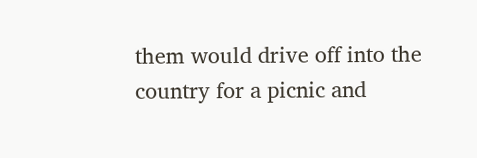them would drive off into the country for a picnic and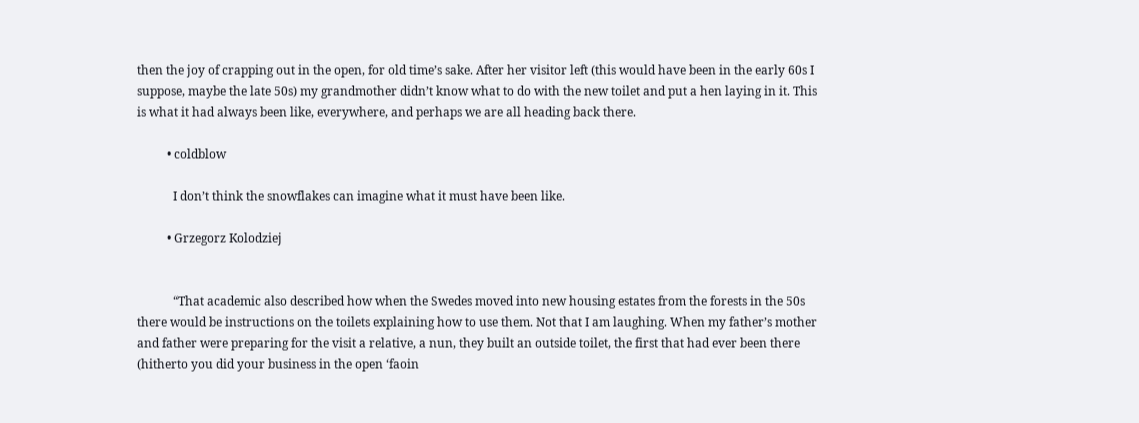then the joy of crapping out in the open, for old time’s sake. After her visitor left (this would have been in the early 60s I suppose, maybe the late 50s) my grandmother didn’t know what to do with the new toilet and put a hen laying in it. This is what it had always been like, everywhere, and perhaps we are all heading back there.

          • coldblow

            I don’t think the snowflakes can imagine what it must have been like.

          • Grzegorz Kolodziej


            “That academic also described how when the Swedes moved into new housing estates from the forests in the 50s there would be instructions on the toilets explaining how to use them. Not that I am laughing. When my father’s mother and father were preparing for the visit a relative, a nun, they built an outside toilet, the first that had ever been there (hitherto you did your business in the open ‘faoin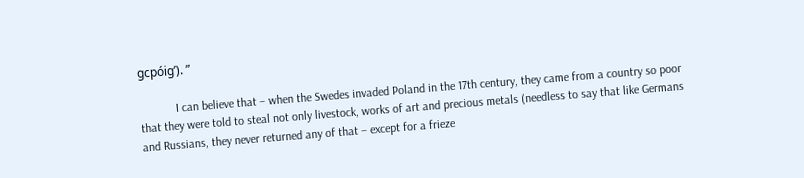gcpóig’). ”

            I can believe that – when the Swedes invaded Poland in the 17th century, they came from a country so poor that they were told to steal not only livestock, works of art and precious metals (needless to say that like Germans and Russians, they never returned any of that – except for a frieze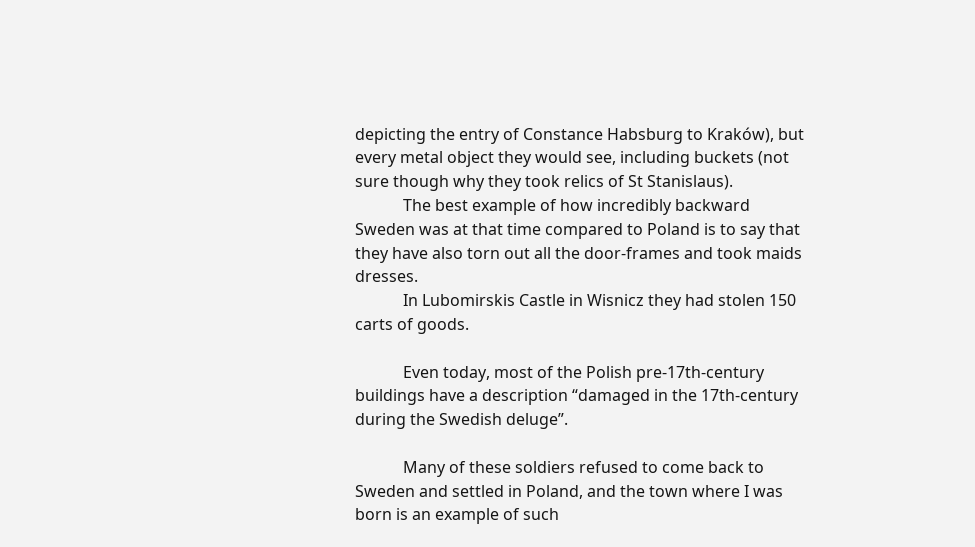depicting the entry of Constance Habsburg to Kraków), but every metal object they would see, including buckets (not sure though why they took relics of St Stanislaus).
            The best example of how incredibly backward Sweden was at that time compared to Poland is to say that they have also torn out all the door-frames and took maids dresses.
            In Lubomirskis Castle in Wisnicz they had stolen 150 carts of goods.

            Even today, most of the Polish pre-17th-century buildings have a description “damaged in the 17th-century during the Swedish deluge”.

            Many of these soldiers refused to come back to Sweden and settled in Poland, and the town where I was born is an example of such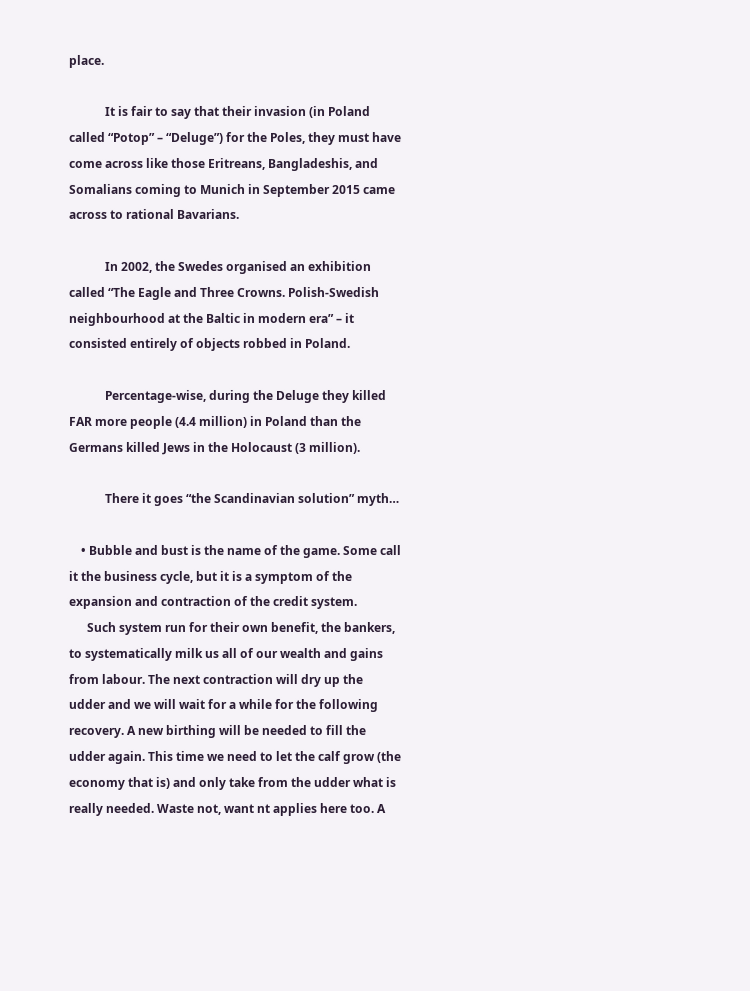place.

            It is fair to say that their invasion (in Poland called “Potop” – “Deluge”) for the Poles, they must have come across like those Eritreans, Bangladeshis, and Somalians coming to Munich in September 2015 came across to rational Bavarians.

            In 2002, the Swedes organised an exhibition called “The Eagle and Three Crowns. Polish-Swedish neighbourhood at the Baltic in modern era” – it consisted entirely of objects robbed in Poland.

            Percentage-wise, during the Deluge they killed FAR more people (4.4 million) in Poland than the Germans killed Jews in the Holocaust (3 million).

            There it goes “the Scandinavian solution” myth…

    • Bubble and bust is the name of the game. Some call it the business cycle, but it is a symptom of the expansion and contraction of the credit system.
      Such system run for their own benefit, the bankers, to systematically milk us all of our wealth and gains from labour. The next contraction will dry up the udder and we will wait for a while for the following recovery. A new birthing will be needed to fill the udder again. This time we need to let the calf grow (the economy that is) and only take from the udder what is really needed. Waste not, want nt applies here too. A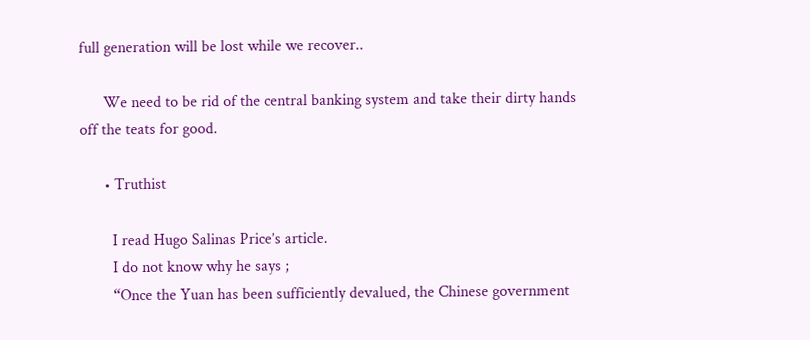full generation will be lost while we recover..

      We need to be rid of the central banking system and take their dirty hands off the teats for good.

      • Truthist

        I read Hugo Salinas Price’s article.
        I do not know why he says ;
        “Once the Yuan has been sufficiently devalued, the Chinese government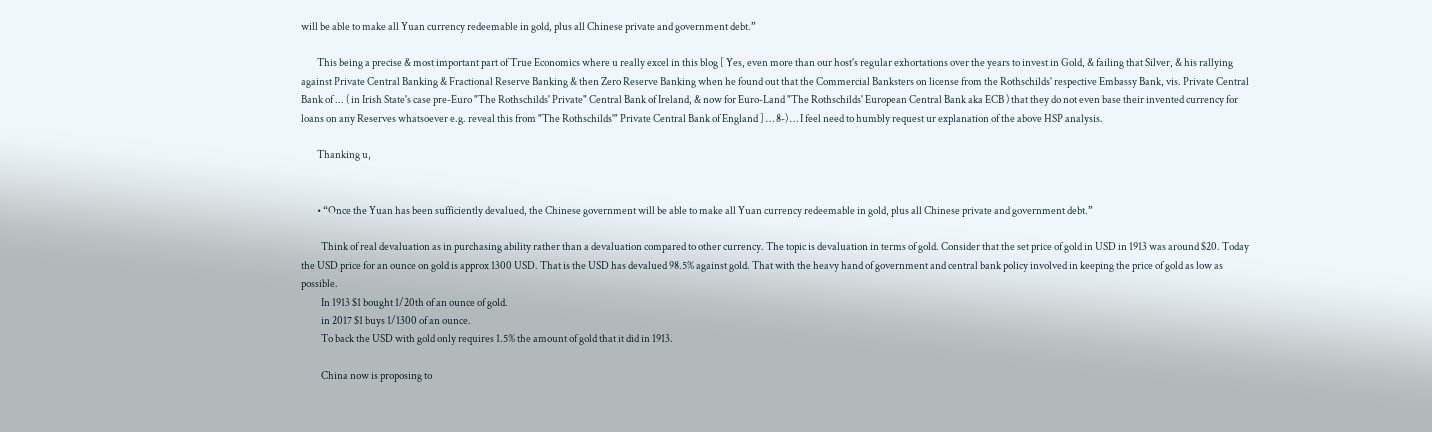will be able to make all Yuan currency redeemable in gold, plus all Chinese private and government debt.”

        This being a precise & most important part of True Economics where u really excel in this blog [ Yes, even more than our host's regular exhortations over the years to invest in Gold, & failing that Silver, & his rallying against Private Central Banking & Fractional Reserve Banking & then Zero Reserve Banking when he found out that the Commercial Banksters on license from the Rothschilds' respective Embassy Bank, vis. Private Central Bank of ... ( in Irish State's case pre-Euro "The Rothschilds' Private" Central Bank of Ireland, & now for Euro-Land "The Rothschilds' European Central Bank aka ECB ) that they do not even base their invented currency for loans on any Reserves whatsoever e.g. reveal this from "The Rothschilds'" Private Central Bank of England ] … 8-) … I feel need to humbly request ur explanation of the above HSP analysis.

        Thanking u,


        • “Once the Yuan has been sufficiently devalued, the Chinese government will be able to make all Yuan currency redeemable in gold, plus all Chinese private and government debt.”

          Think of real devaluation as in purchasing ability rather than a devaluation compared to other currency. The topic is devaluation in terms of gold. Consider that the set price of gold in USD in 1913 was around $20. Today the USD price for an ounce on gold is approx 1300 USD. That is the USD has devalued 98.5% against gold. That with the heavy hand of government and central bank policy involved in keeping the price of gold as low as possible.
          In 1913 $1 bought 1/20th of an ounce of gold.
          in 2017 $1 buys 1/1300 of an ounce.
          To back the USD with gold only requires 1.5% the amount of gold that it did in 1913.

          China now is proposing to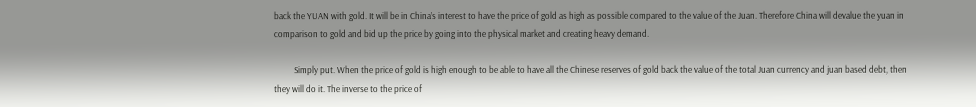back the YUAN with gold. It will be in China’s interest to have the price of gold as high as possible compared to the value of the Juan. Therefore China will devalue the yuan in comparison to gold and bid up the price by going into the physical market and creating heavy demand.

          Simply put. When the price of gold is high enough to be able to have all the Chinese reserves of gold back the value of the total Juan currency and juan based debt, then they will do it. The inverse to the price of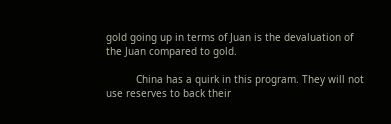gold going up in terms of Juan is the devaluation of the Juan compared to gold.

          China has a quirk in this program. They will not use reserves to back their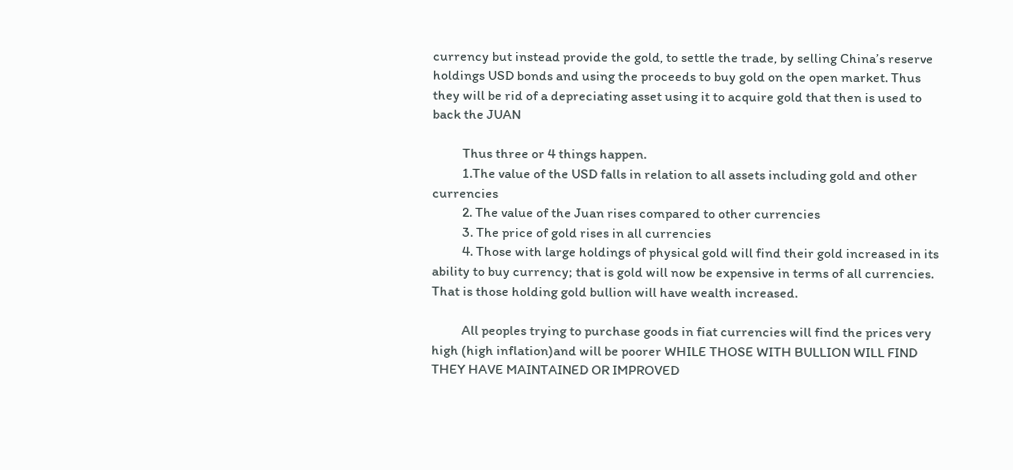currency but instead provide the gold, to settle the trade, by selling China’s reserve holdings USD bonds and using the proceeds to buy gold on the open market. Thus they will be rid of a depreciating asset using it to acquire gold that then is used to back the JUAN

          Thus three or 4 things happen.
          1.The value of the USD falls in relation to all assets including gold and other currencies
          2. The value of the Juan rises compared to other currencies
          3. The price of gold rises in all currencies
          4. Those with large holdings of physical gold will find their gold increased in its ability to buy currency; that is gold will now be expensive in terms of all currencies. That is those holding gold bullion will have wealth increased.

          All peoples trying to purchase goods in fiat currencies will find the prices very high (high inflation)and will be poorer WHILE THOSE WITH BULLION WILL FIND THEY HAVE MAINTAINED OR IMPROVED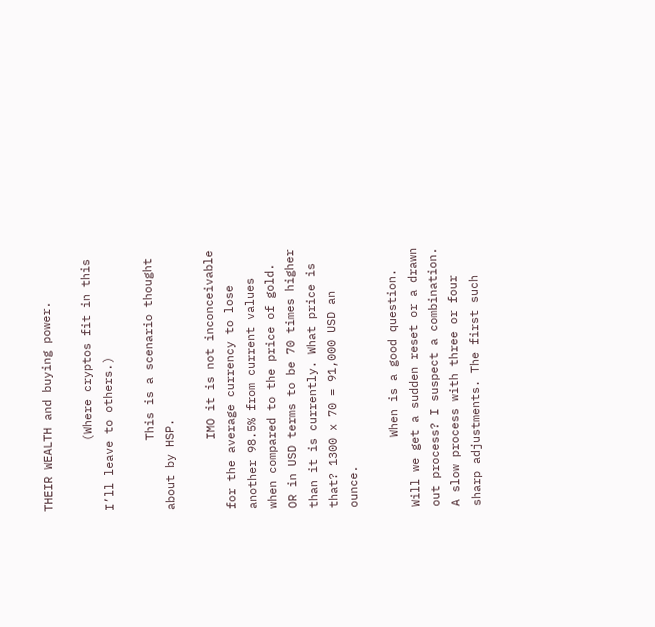THEIR WEALTH and buying power.

          (Where cryptos fit in this I’ll leave to others.)

          This is a scenario thought about by HSP.

          IMO it is not inconceivable for the average currency to lose another 98.5% from current values when compared to the price of gold. OR in USD terms to be 70 times higher than it is currently. What price is that? 1300 x 70 = 91,000 USD an ounce.

          When is a good question. Will we get a sudden reset or a drawn out process? I suspect a combination. A slow process with three or four sharp adjustments. The first such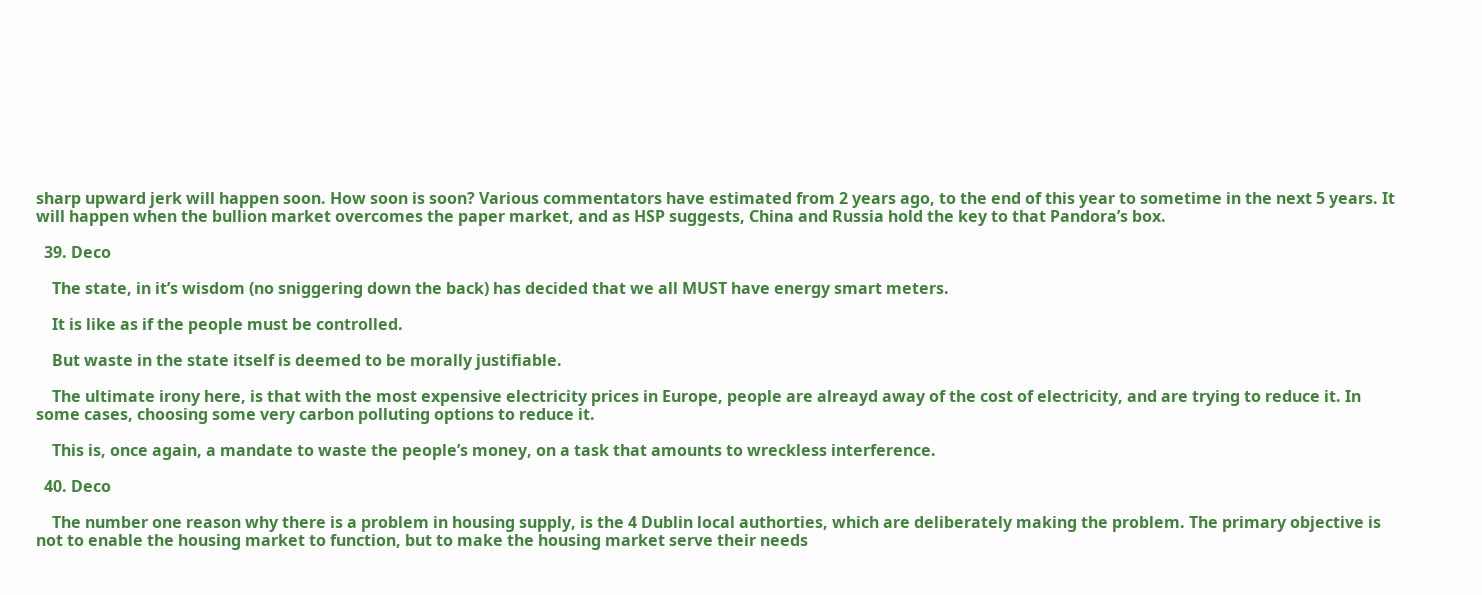sharp upward jerk will happen soon. How soon is soon? Various commentators have estimated from 2 years ago, to the end of this year to sometime in the next 5 years. It will happen when the bullion market overcomes the paper market, and as HSP suggests, China and Russia hold the key to that Pandora’s box.

  39. Deco

    The state, in it’s wisdom (no sniggering down the back) has decided that we all MUST have energy smart meters.

    It is like as if the people must be controlled.

    But waste in the state itself is deemed to be morally justifiable.

    The ultimate irony here, is that with the most expensive electricity prices in Europe, people are alreayd away of the cost of electricity, and are trying to reduce it. In some cases, choosing some very carbon polluting options to reduce it.

    This is, once again, a mandate to waste the people’s money, on a task that amounts to wreckless interference.

  40. Deco

    The number one reason why there is a problem in housing supply, is the 4 Dublin local authorties, which are deliberately making the problem. The primary objective is not to enable the housing market to function, but to make the housing market serve their needs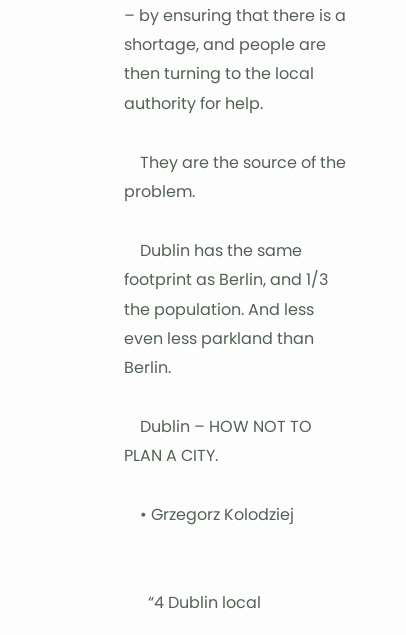– by ensuring that there is a shortage, and people are then turning to the local authority for help.

    They are the source of the problem.

    Dublin has the same footprint as Berlin, and 1/3 the population. And less even less parkland than Berlin.

    Dublin – HOW NOT TO PLAN A CITY.

    • Grzegorz Kolodziej


      “4 Dublin local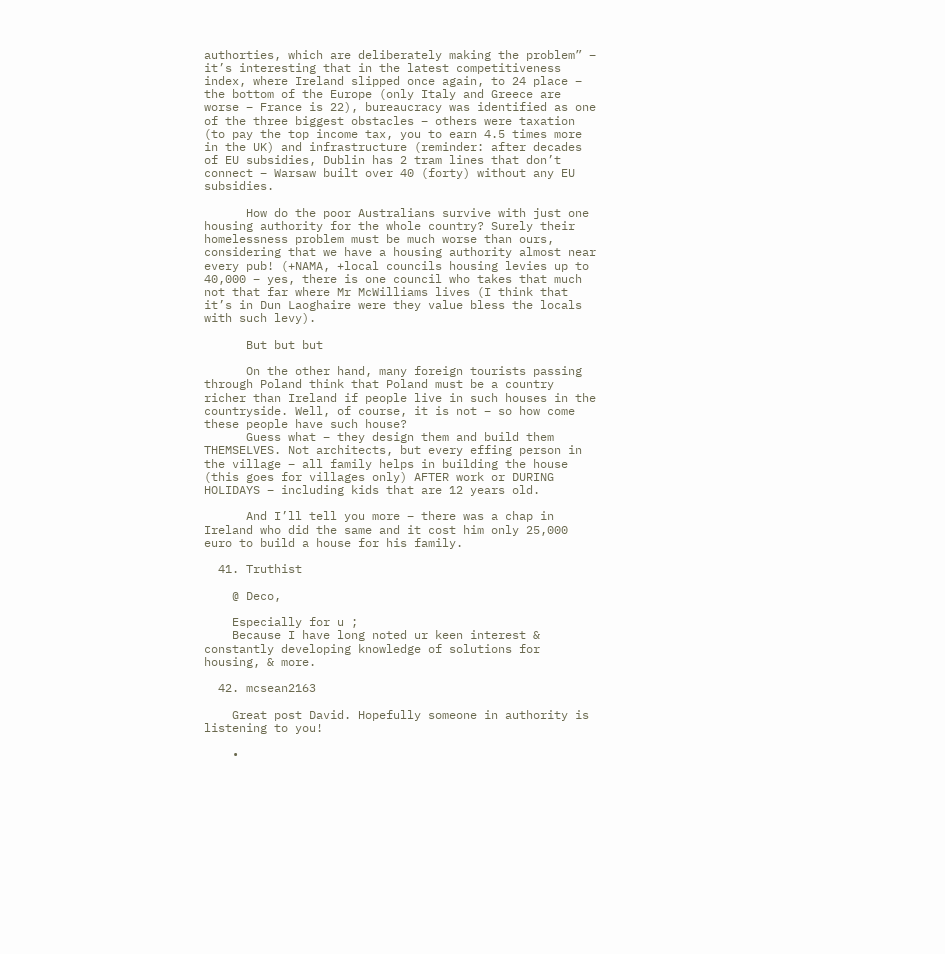authorties, which are deliberately making the problem” – it’s interesting that in the latest competitiveness index, where Ireland slipped once again, to 24 place – the bottom of the Europe (only Italy and Greece are worse – France is 22), bureaucracy was identified as one of the three biggest obstacles – others were taxation (to pay the top income tax, you to earn 4.5 times more in the UK) and infrastructure (reminder: after decades of EU subsidies, Dublin has 2 tram lines that don’t connect – Warsaw built over 40 (forty) without any EU subsidies.

      How do the poor Australians survive with just one housing authority for the whole country? Surely their homelessness problem must be much worse than ours, considering that we have a housing authority almost near every pub! (+NAMA, +local councils housing levies up to 40,000 – yes, there is one council who takes that much not that far where Mr McWilliams lives (I think that it’s in Dun Laoghaire were they value bless the locals with such levy).

      But but but

      On the other hand, many foreign tourists passing through Poland think that Poland must be a country richer than Ireland if people live in such houses in the countryside. Well, of course, it is not – so how come these people have such house?
      Guess what – they design them and build them THEMSELVES. Not architects, but every effing person in the village – all family helps in building the house (this goes for villages only) AFTER work or DURING HOLIDAYS – including kids that are 12 years old.

      And I’ll tell you more – there was a chap in Ireland who did the same and it cost him only 25,000 euro to build a house for his family.

  41. Truthist

    @ Deco,

    Especially for u ;
    Because I have long noted ur keen interest & constantly developing knowledge of solutions for housing, & more.

  42. mcsean2163

    Great post David. Hopefully someone in authority is listening to you!

    •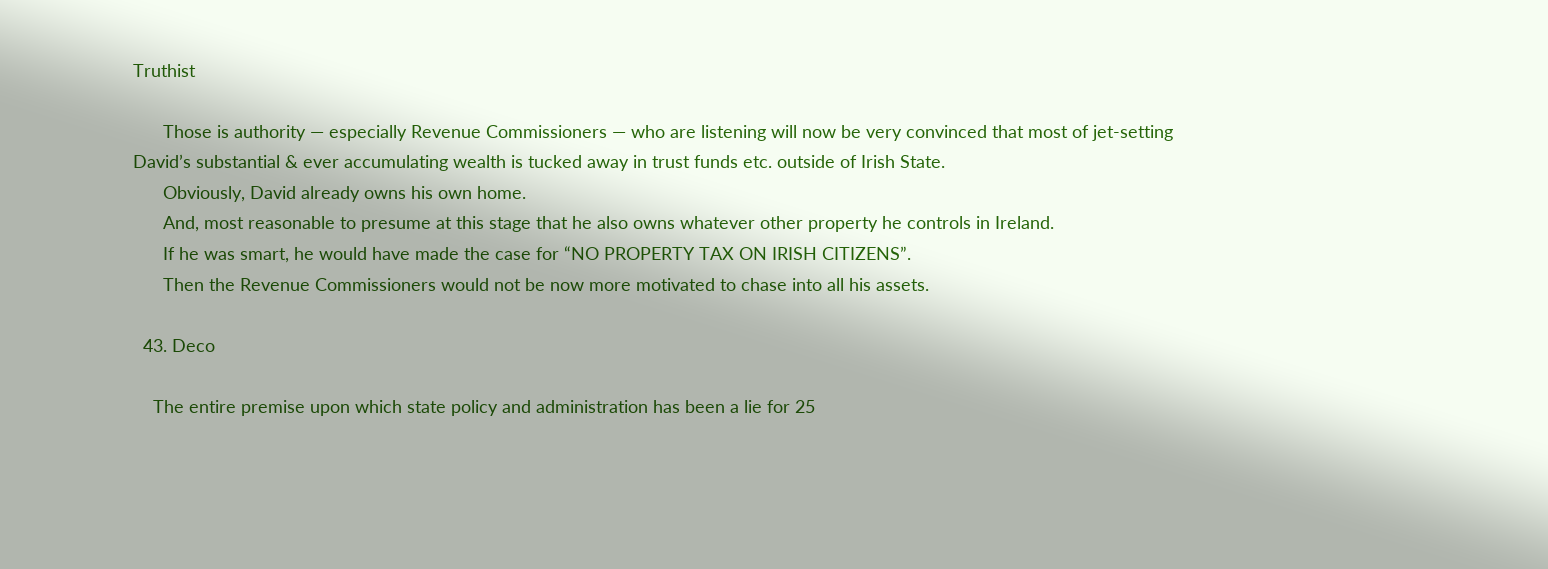Truthist

      Those is authority — especially Revenue Commissioners — who are listening will now be very convinced that most of jet-setting David’s substantial & ever accumulating wealth is tucked away in trust funds etc. outside of Irish State.
      Obviously, David already owns his own home.
      And, most reasonable to presume at this stage that he also owns whatever other property he controls in Ireland.
      If he was smart, he would have made the case for “NO PROPERTY TAX ON IRISH CITIZENS”.
      Then the Revenue Commissioners would not be now more motivated to chase into all his assets.

  43. Deco

    The entire premise upon which state policy and administration has been a lie for 25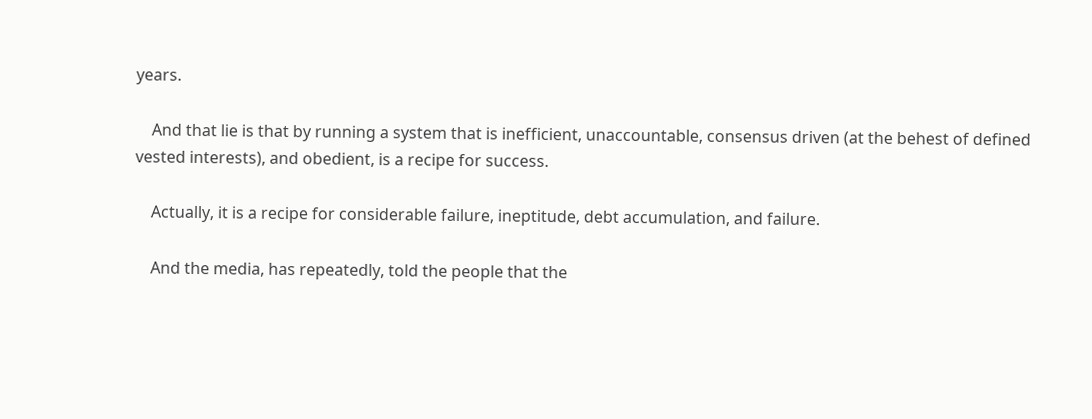years.

    And that lie is that by running a system that is inefficient, unaccountable, consensus driven (at the behest of defined vested interests), and obedient, is a recipe for success.

    Actually, it is a recipe for considerable failure, ineptitude, debt accumulation, and failure.

    And the media, has repeatedly, told the people that the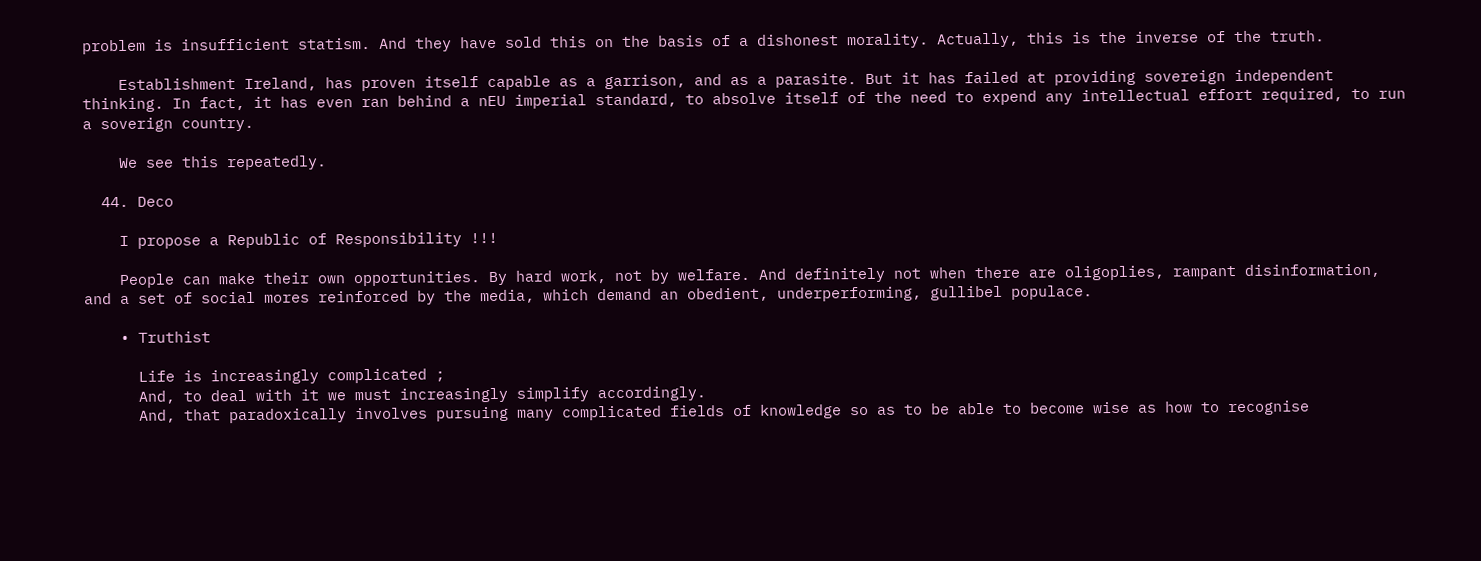problem is insufficient statism. And they have sold this on the basis of a dishonest morality. Actually, this is the inverse of the truth.

    Establishment Ireland, has proven itself capable as a garrison, and as a parasite. But it has failed at providing sovereign independent thinking. In fact, it has even ran behind a nEU imperial standard, to absolve itself of the need to expend any intellectual effort required, to run a soverign country.

    We see this repeatedly.

  44. Deco

    I propose a Republic of Responsibility !!!

    People can make their own opportunities. By hard work, not by welfare. And definitely not when there are oligoplies, rampant disinformation, and a set of social mores reinforced by the media, which demand an obedient, underperforming, gullibel populace.

    • Truthist

      Life is increasingly complicated ;
      And, to deal with it we must increasingly simplify accordingly.
      And, that paradoxically involves pursuing many complicated fields of knowledge so as to be able to become wise as how to recognise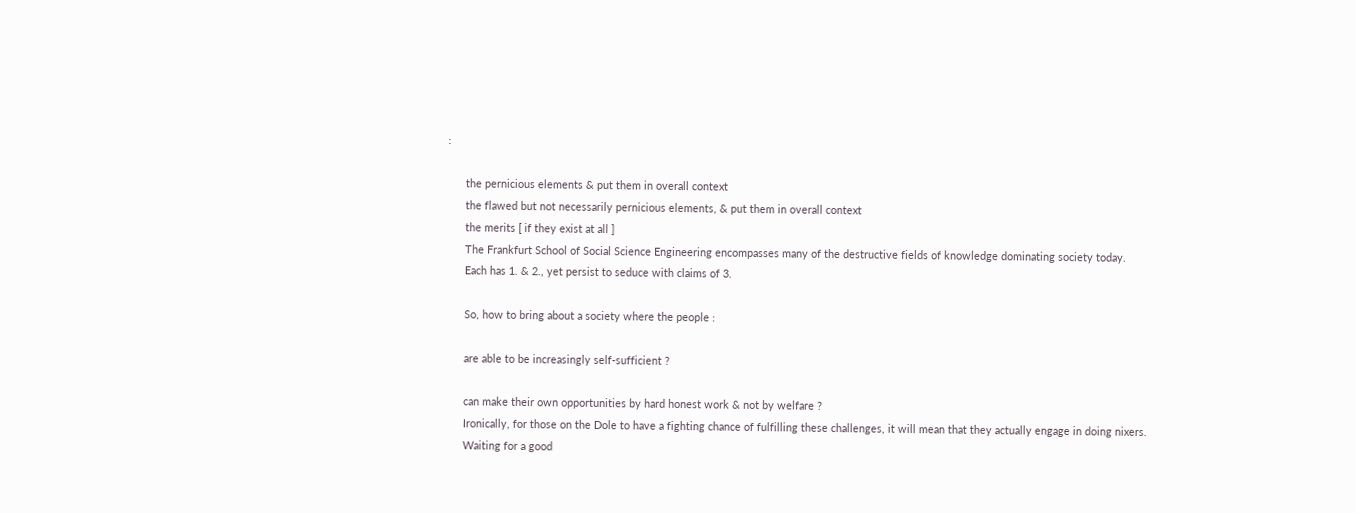:

      the pernicious elements & put them in overall context
      the flawed but not necessarily pernicious elements, & put them in overall context
      the merits [ if they exist at all ]
      The Frankfurt School of Social Science Engineering encompasses many of the destructive fields of knowledge dominating society today.
      Each has 1. & 2., yet persist to seduce with claims of 3.

      So, how to bring about a society where the people :

      are able to be increasingly self-sufficient ?

      can make their own opportunities by hard honest work & not by welfare ?
      Ironically, for those on the Dole to have a fighting chance of fulfilling these challenges, it will mean that they actually engage in doing nixers.
      Waiting for a good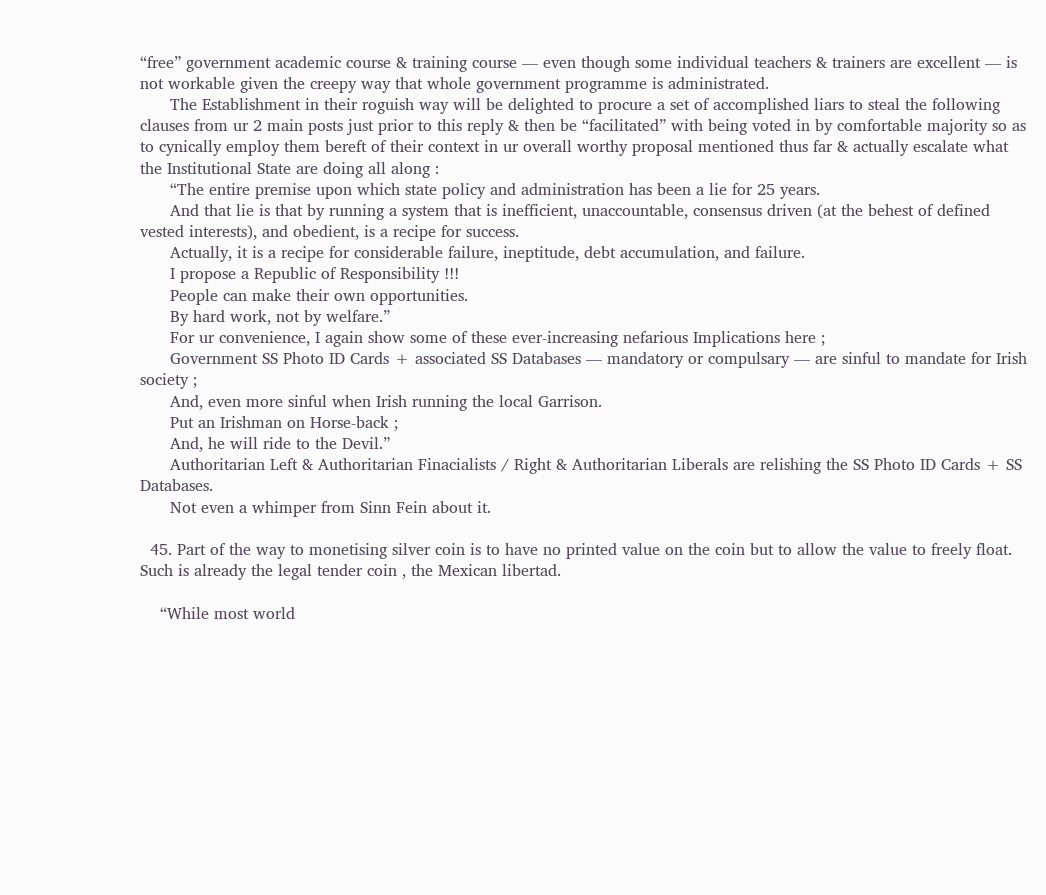“free” government academic course & training course — even though some individual teachers & trainers are excellent — is not workable given the creepy way that whole government programme is administrated.
      The Establishment in their roguish way will be delighted to procure a set of accomplished liars to steal the following clauses from ur 2 main posts just prior to this reply & then be “facilitated” with being voted in by comfortable majority so as to cynically employ them bereft of their context in ur overall worthy proposal mentioned thus far & actually escalate what the Institutional State are doing all along :
      “The entire premise upon which state policy and administration has been a lie for 25 years.
      And that lie is that by running a system that is inefficient, unaccountable, consensus driven (at the behest of defined vested interests), and obedient, is a recipe for success.
      Actually, it is a recipe for considerable failure, ineptitude, debt accumulation, and failure.
      I propose a Republic of Responsibility !!!
      People can make their own opportunities.
      By hard work, not by welfare.”
      For ur convenience, I again show some of these ever-increasing nefarious Implications here ;
      Government SS Photo ID Cards + associated SS Databases — mandatory or compulsary — are sinful to mandate for Irish society ;
      And, even more sinful when Irish running the local Garrison.
      Put an Irishman on Horse-back ;
      And, he will ride to the Devil.”
      Authoritarian Left & Authoritarian Finacialists / Right & Authoritarian Liberals are relishing the SS Photo ID Cards + SS Databases.
      Not even a whimper from Sinn Fein about it.

  45. Part of the way to monetising silver coin is to have no printed value on the coin but to allow the value to freely float. Such is already the legal tender coin , the Mexican libertad.

    “While most world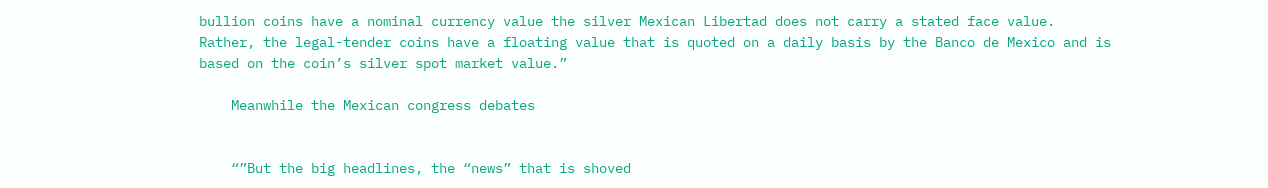bullion coins have a nominal currency value the silver Mexican Libertad does not carry a stated face value. Rather, the legal-tender coins have a floating value that is quoted on a daily basis by the Banco de Mexico and is based on the coin’s silver spot market value.”

    Meanwhile the Mexican congress debates


    “”But the big headlines, the “news” that is shoved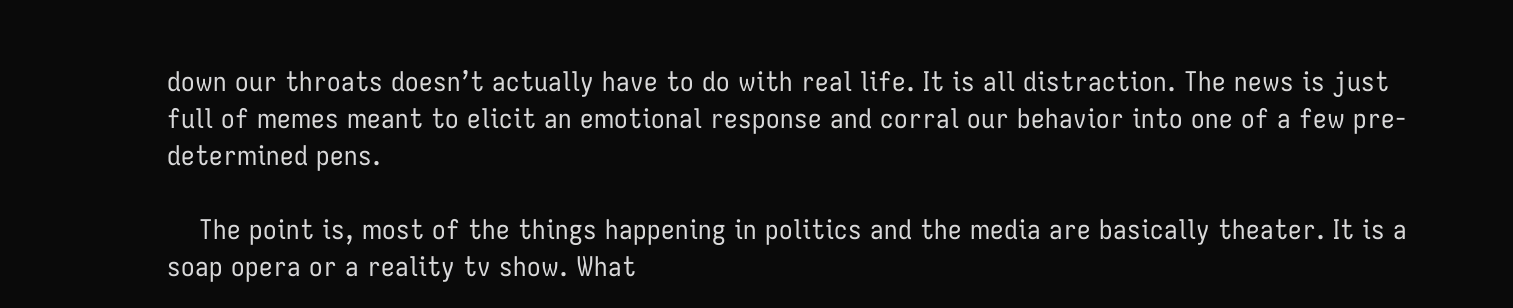down our throats doesn’t actually have to do with real life. It is all distraction. The news is just full of memes meant to elicit an emotional response and corral our behavior into one of a few pre-determined pens.

    The point is, most of the things happening in politics and the media are basically theater. It is a soap opera or a reality tv show. What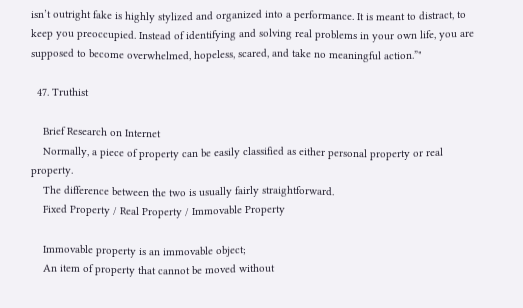isn’t outright fake is highly stylized and organized into a performance. It is meant to distract, to keep you preoccupied. Instead of identifying and solving real problems in your own life, you are supposed to become overwhelmed, hopeless, scared, and take no meaningful action.”"

  47. Truthist

    Brief Research on Internet
    Normally, a piece of property can be easily classified as either personal property or real property.
    The difference between the two is usually fairly straightforward.
    Fixed Property / Real Property / Immovable Property

    Immovable property is an immovable object;
    An item of property that cannot be moved without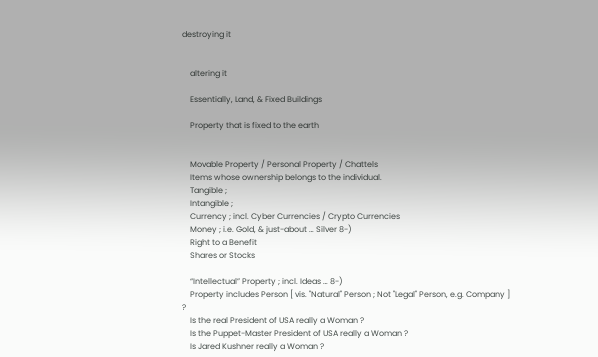destroying it


    altering it

    Essentially, Land, & Fixed Buildings

    Property that is fixed to the earth


    Movable Property / Personal Property / Chattels
    Items whose ownership belongs to the individual.
    Tangible ;
    Intangible ;
    Currency ; incl. Cyber Currencies / Crypto Currencies
    Money ; i.e. Gold, & just-about … Silver 8-)
    Right to a Benefit
    Shares or Stocks

    “Intellectual” Property ; incl. Ideas … 8-)
    Property includes Person [ vis. "Natural" Person ; Not "Legal" Person, e.g. Company ] ?
    Is the real President of USA really a Woman ?
    Is the Puppet-Master President of USA really a Woman ?
    Is Jared Kushner really a Woman ?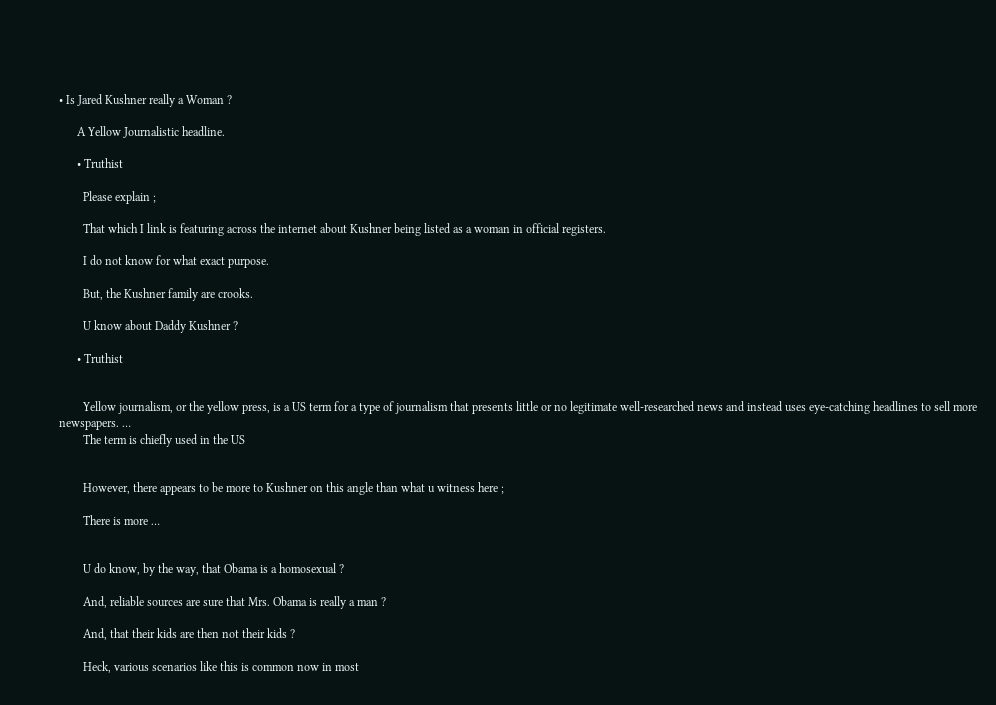• Is Jared Kushner really a Woman ?

      A Yellow Journalistic headline.

      • Truthist

        Please explain ;

        That which I link is featuring across the internet about Kushner being listed as a woman in official registers.

        I do not know for what exact purpose.

        But, the Kushner family are crooks.

        U know about Daddy Kushner ?

      • Truthist


        Yellow journalism, or the yellow press, is a US term for a type of journalism that presents little or no legitimate well-researched news and instead uses eye-catching headlines to sell more newspapers. …
        The term is chiefly used in the US


        However, there appears to be more to Kushner on this angle than what u witness here ;

        There is more …


        U do know, by the way, that Obama is a homosexual ?

        And, reliable sources are sure that Mrs. Obama is really a man ?

        And, that their kids are then not their kids ?

        Heck, various scenarios like this is common now in most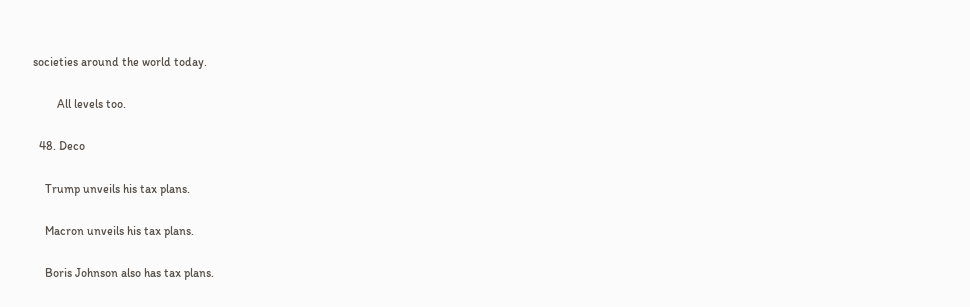societies around the world today.

        All levels too.

  48. Deco

    Trump unveils his tax plans.

    Macron unveils his tax plans.

    Boris Johnson also has tax plans.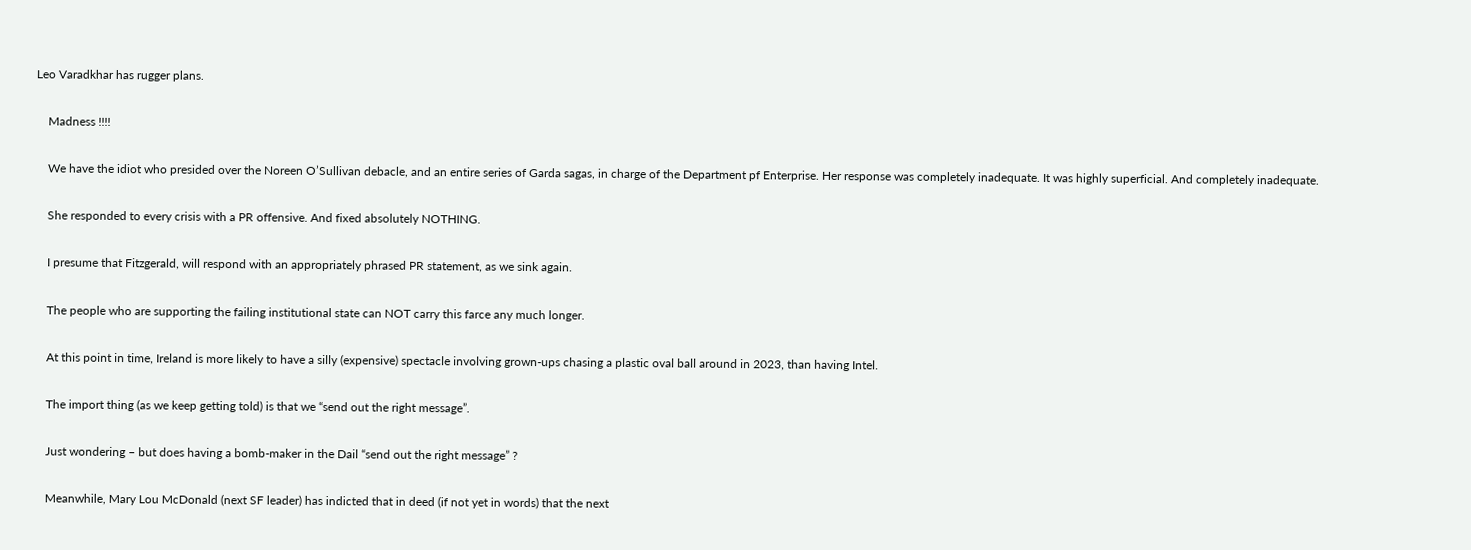Leo Varadkhar has rugger plans.

    Madness !!!!

    We have the idiot who presided over the Noreen O’Sullivan debacle, and an entire series of Garda sagas, in charge of the Department pf Enterprise. Her response was completely inadequate. It was highly superficial. And completely inadequate.

    She responded to every crisis with a PR offensive. And fixed absolutely NOTHING.

    I presume that Fitzgerald, will respond with an appropriately phrased PR statement, as we sink again.

    The people who are supporting the failing institutional state can NOT carry this farce any much longer.

    At this point in time, Ireland is more likely to have a silly (expensive) spectacle involving grown-ups chasing a plastic oval ball around in 2023, than having Intel.

    The import thing (as we keep getting told) is that we “send out the right message”.

    Just wondering – but does having a bomb-maker in the Dail “send out the right message” ?

    Meanwhile, Mary Lou McDonald (next SF leader) has indicted that in deed (if not yet in words) that the next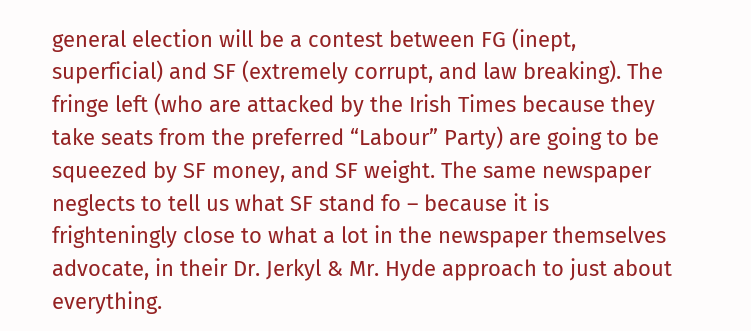general election will be a contest between FG (inept, superficial) and SF (extremely corrupt, and law breaking). The fringe left (who are attacked by the Irish Times because they take seats from the preferred “Labour” Party) are going to be squeezed by SF money, and SF weight. The same newspaper neglects to tell us what SF stand fo – because it is frighteningly close to what a lot in the newspaper themselves advocate, in their Dr. Jerkyl & Mr. Hyde approach to just about everything.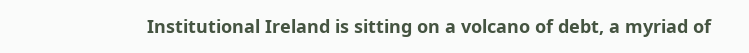Institutional Ireland is sitting on a volcano of debt, a myriad of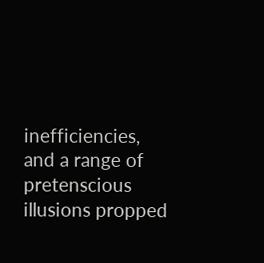inefficiencies, and a range of pretenscious illusions propped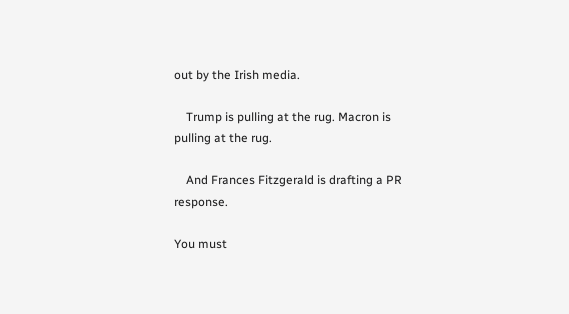out by the Irish media.

    Trump is pulling at the rug. Macron is pulling at the rug.

    And Frances Fitzgerald is drafting a PR response.

You must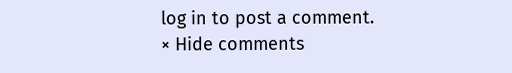log in to post a comment.
× Hide comments